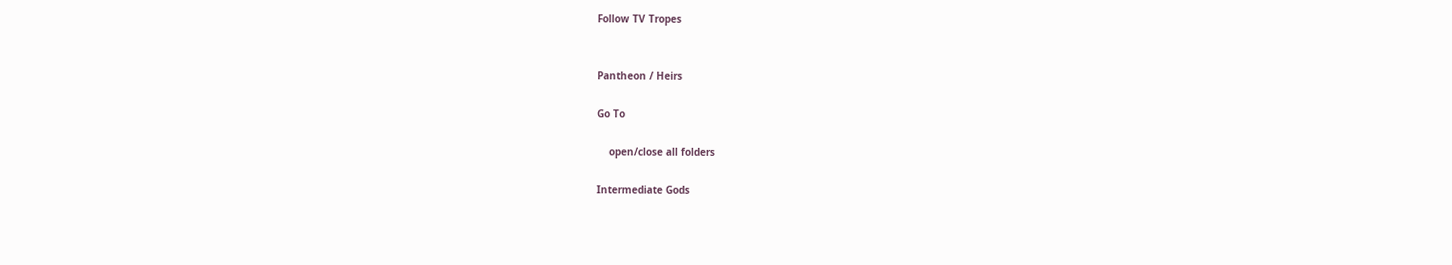Follow TV Tropes


Pantheon / Heirs

Go To

    open/close all folders

Intermediate Gods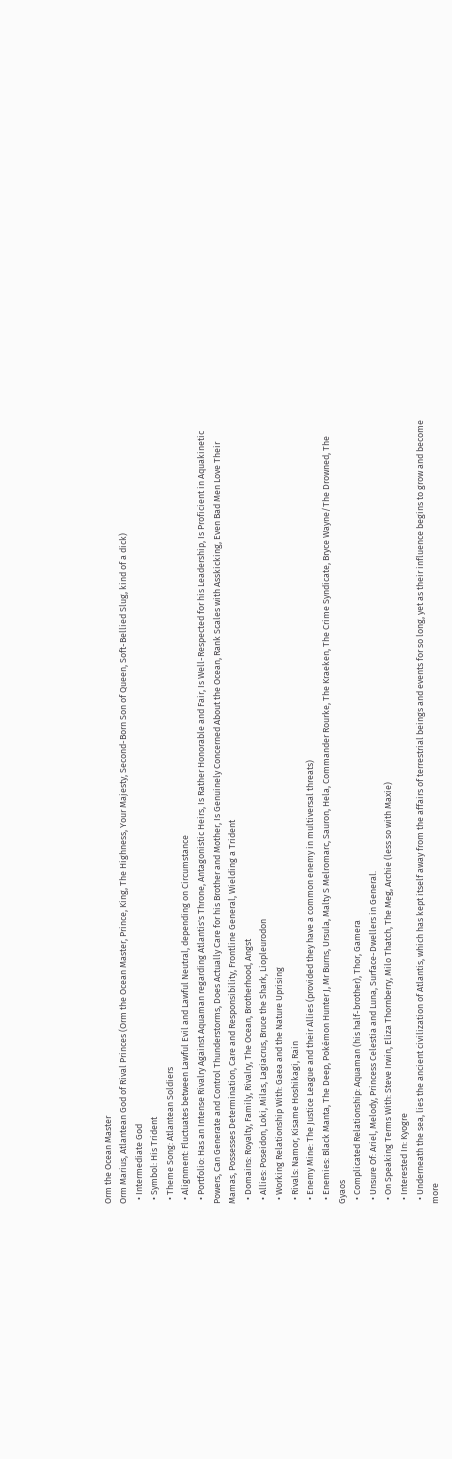Orm the Ocean Master
Orm Marius, Atlantean God of Rival Princes (Orm the Ocean Master, Prince, King, The Highness, Your Majesty, Second-Born Son of Queen, Soft-Bellied Slug, kind of a dick)
  • Intermediate God
  • Symbol: His Trident
  • Theme Song: Atlantean Soldiers
  • Alignment: Fluctuates between Lawful Evil and Lawful Neutral, depending on Circumstance
  • Portfolio: Has an Intense Rivalry Against Aquaman regarding Atlantis's Throne, Antagonistic Heirs, Is Rather Honorable and Fair, Is Well-Respected for his Leadership, Is Proficient in Aquakinetic Powers, Can Generate and Control Thunderstorms, Does Actually Care for his Brother and Mother, Is Genuinely Concerned About the Ocean, Rank Scales with Asskicking, Even Bad Men Love Their Mamas, Possesses Determination, Care and Responsibility, Frontline General, Wielding a Trident
  • Domains: Royalty, Family, Rivalry, The Ocean, Brotherhood, Angst
  • Allies: Poseidon, Loki, Milas, Lagiacrus, Bruce the Shark, Liopleurodon
  • Working Relationship With: Gaea and the Nature Uprising
  • Rivals: Namor, Kisame Hoshikagi, Rain
  • Enemy Mine: The Justice League and their Allies (provided they have a common enemy in multiversal threats)
  • Enemies: Black Manta, The Deep, Pokémon Hunter J, Mr Burns, Ursula, Malty S Melromarc, Sauron, Hela, Commander Rourke, The Kraeken, The Crime Syndicate, Bryce Wayne/The Drowned, The Gyaos
  • Complicated Relationship: Aquaman (his half-brother), Thor, Gamera
  • Unsure Of: Ariel, Melody, Princess Celestia and Luna, Surface-Dwellers in General.
  • On Speaking Terms With: Steve Irwin, Eliza Thornberry, Milo Thatch, The Meg, Archie (less so with Maxie)
  • Interested In: Kyogre
  • Underneath the sea, lies the ancient civilization of Atlantis, which has kept itself away from the affairs of terrestrial beings and events for so long, yet as their influence begins to grow and become more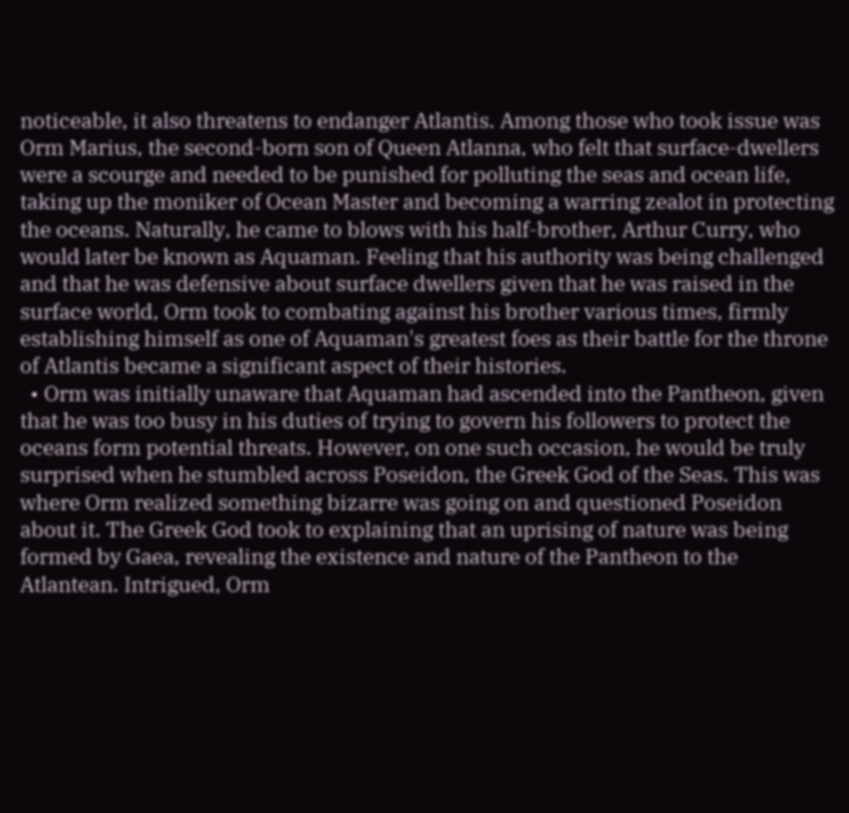noticeable, it also threatens to endanger Atlantis. Among those who took issue was Orm Marius, the second-born son of Queen Atlanna, who felt that surface-dwellers were a scourge and needed to be punished for polluting the seas and ocean life, taking up the moniker of Ocean Master and becoming a warring zealot in protecting the oceans. Naturally, he came to blows with his half-brother, Arthur Curry, who would later be known as Aquaman. Feeling that his authority was being challenged and that he was defensive about surface dwellers given that he was raised in the surface world, Orm took to combating against his brother various times, firmly establishing himself as one of Aquaman's greatest foes as their battle for the throne of Atlantis became a significant aspect of their histories.
  • Orm was initially unaware that Aquaman had ascended into the Pantheon, given that he was too busy in his duties of trying to govern his followers to protect the oceans form potential threats. However, on one such occasion, he would be truly surprised when he stumbled across Poseidon, the Greek God of the Seas. This was where Orm realized something bizarre was going on and questioned Poseidon about it. The Greek God took to explaining that an uprising of nature was being formed by Gaea, revealing the existence and nature of the Pantheon to the Atlantean. Intrigued, Orm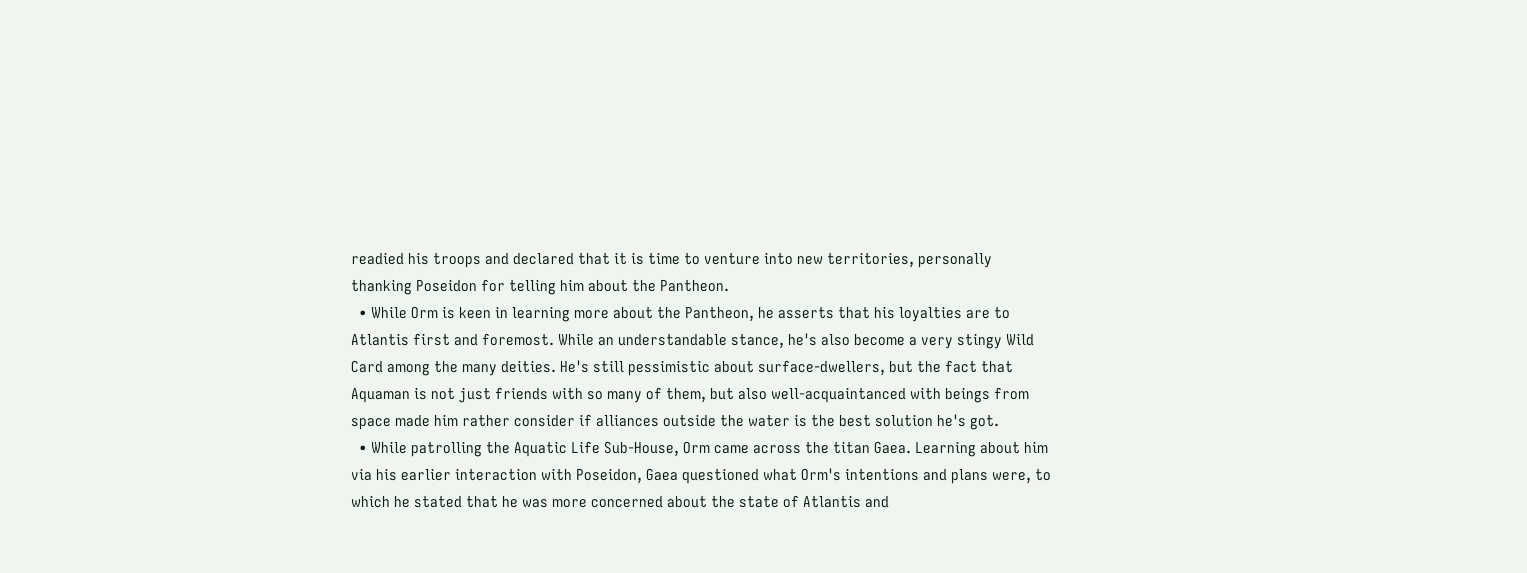readied his troops and declared that it is time to venture into new territories, personally thanking Poseidon for telling him about the Pantheon.
  • While Orm is keen in learning more about the Pantheon, he asserts that his loyalties are to Atlantis first and foremost. While an understandable stance, he's also become a very stingy Wild Card among the many deities. He's still pessimistic about surface-dwellers, but the fact that Aquaman is not just friends with so many of them, but also well-acquaintanced with beings from space made him rather consider if alliances outside the water is the best solution he's got.
  • While patrolling the Aquatic Life Sub-House, Orm came across the titan Gaea. Learning about him via his earlier interaction with Poseidon, Gaea questioned what Orm's intentions and plans were, to which he stated that he was more concerned about the state of Atlantis and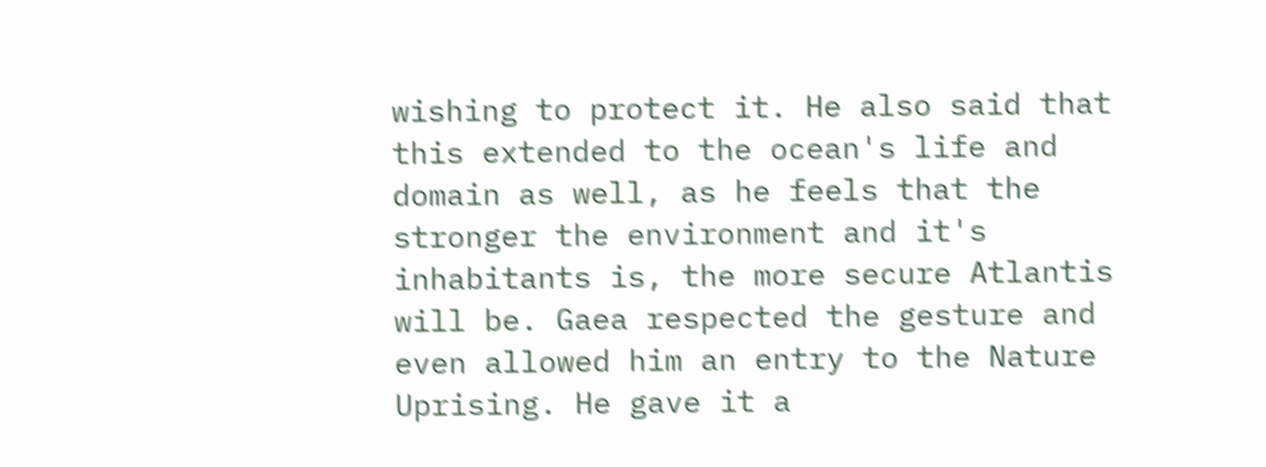wishing to protect it. He also said that this extended to the ocean's life and domain as well, as he feels that the stronger the environment and it's inhabitants is, the more secure Atlantis will be. Gaea respected the gesture and even allowed him an entry to the Nature Uprising. He gave it a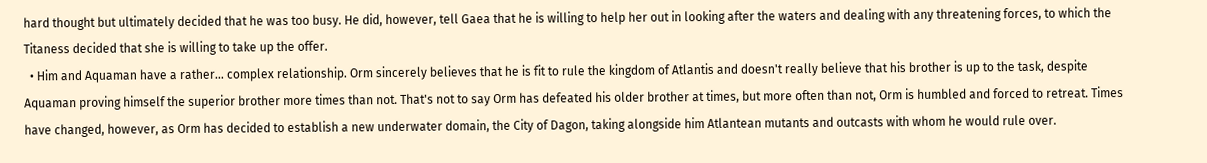hard thought but ultimately decided that he was too busy. He did, however, tell Gaea that he is willing to help her out in looking after the waters and dealing with any threatening forces, to which the Titaness decided that she is willing to take up the offer.
  • Him and Aquaman have a rather... complex relationship. Orm sincerely believes that he is fit to rule the kingdom of Atlantis and doesn't really believe that his brother is up to the task, despite Aquaman proving himself the superior brother more times than not. That's not to say Orm has defeated his older brother at times, but more often than not, Orm is humbled and forced to retreat. Times have changed, however, as Orm has decided to establish a new underwater domain, the City of Dagon, taking alongside him Atlantean mutants and outcasts with whom he would rule over.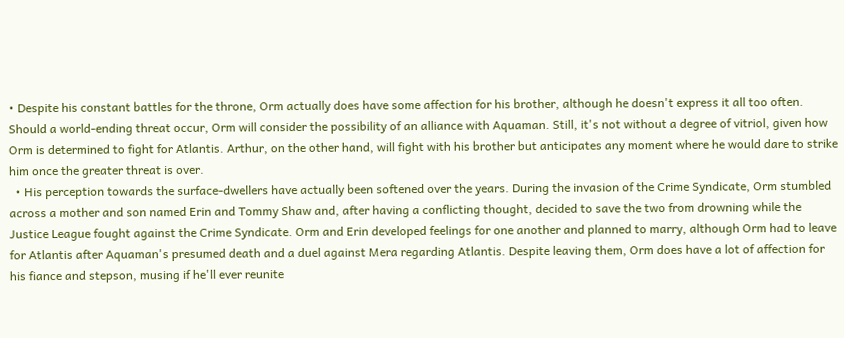• Despite his constant battles for the throne, Orm actually does have some affection for his brother, although he doesn't express it all too often. Should a world-ending threat occur, Orm will consider the possibility of an alliance with Aquaman. Still, it's not without a degree of vitriol, given how Orm is determined to fight for Atlantis. Arthur, on the other hand, will fight with his brother but anticipates any moment where he would dare to strike him once the greater threat is over.
  • His perception towards the surface-dwellers have actually been softened over the years. During the invasion of the Crime Syndicate, Orm stumbled across a mother and son named Erin and Tommy Shaw and, after having a conflicting thought, decided to save the two from drowning while the Justice League fought against the Crime Syndicate. Orm and Erin developed feelings for one another and planned to marry, although Orm had to leave for Atlantis after Aquaman's presumed death and a duel against Mera regarding Atlantis. Despite leaving them, Orm does have a lot of affection for his fiance and stepson, musing if he'll ever reunite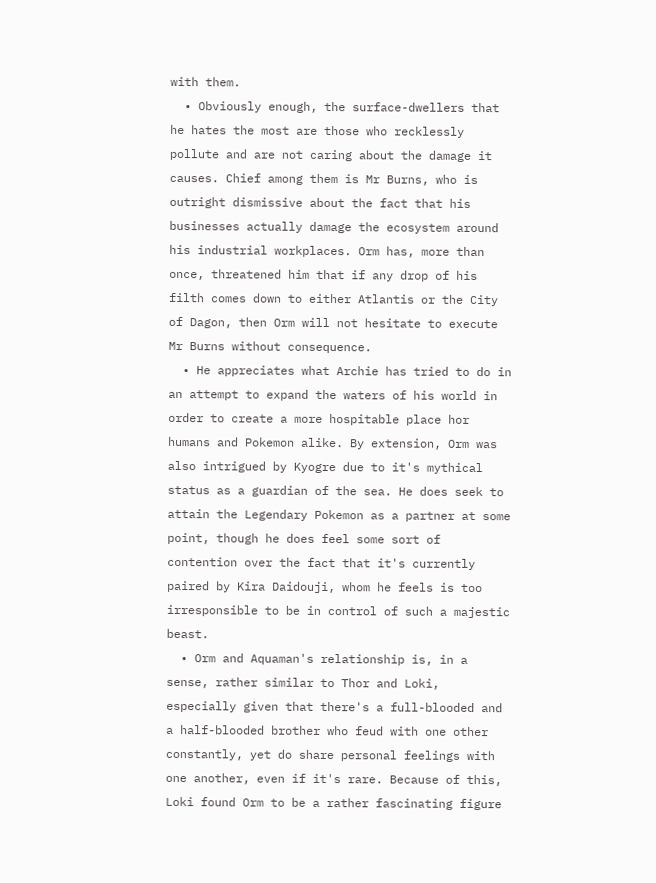with them.
  • Obviously enough, the surface-dwellers that he hates the most are those who recklessly pollute and are not caring about the damage it causes. Chief among them is Mr Burns, who is outright dismissive about the fact that his businesses actually damage the ecosystem around his industrial workplaces. Orm has, more than once, threatened him that if any drop of his filth comes down to either Atlantis or the City of Dagon, then Orm will not hesitate to execute Mr Burns without consequence.
  • He appreciates what Archie has tried to do in an attempt to expand the waters of his world in order to create a more hospitable place hor humans and Pokemon alike. By extension, Orm was also intrigued by Kyogre due to it's mythical status as a guardian of the sea. He does seek to attain the Legendary Pokemon as a partner at some point, though he does feel some sort of contention over the fact that it's currently paired by Kira Daidouji, whom he feels is too irresponsible to be in control of such a majestic beast.
  • Orm and Aquaman's relationship is, in a sense, rather similar to Thor and Loki, especially given that there's a full-blooded and a half-blooded brother who feud with one other constantly, yet do share personal feelings with one another, even if it's rare. Because of this, Loki found Orm to be a rather fascinating figure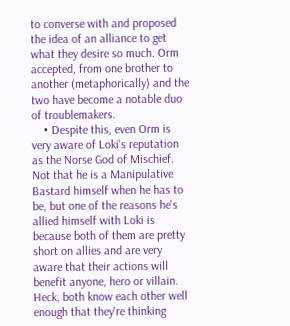to converse with and proposed the idea of an alliance to get what they desire so much. Orm accepted, from one brother to another (metaphorically) and the two have become a notable duo of troublemakers.
    • Despite this, even Orm is very aware of Loki's reputation as the Norse God of Mischief. Not that he is a Manipulative Bastard himself when he has to be, but one of the reasons he's allied himself with Loki is because both of them are pretty short on allies and are very aware that their actions will benefit anyone, hero or villain. Heck, both know each other well enough that they're thinking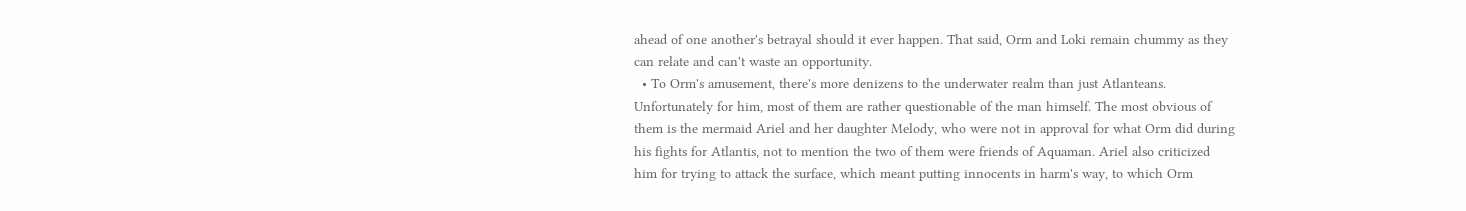ahead of one another's betrayal should it ever happen. That said, Orm and Loki remain chummy as they can relate and can't waste an opportunity.
  • To Orm's amusement, there's more denizens to the underwater realm than just Atlanteans. Unfortunately for him, most of them are rather questionable of the man himself. The most obvious of them is the mermaid Ariel and her daughter Melody, who were not in approval for what Orm did during his fights for Atlantis, not to mention the two of them were friends of Aquaman. Ariel also criticized him for trying to attack the surface, which meant putting innocents in harm's way, to which Orm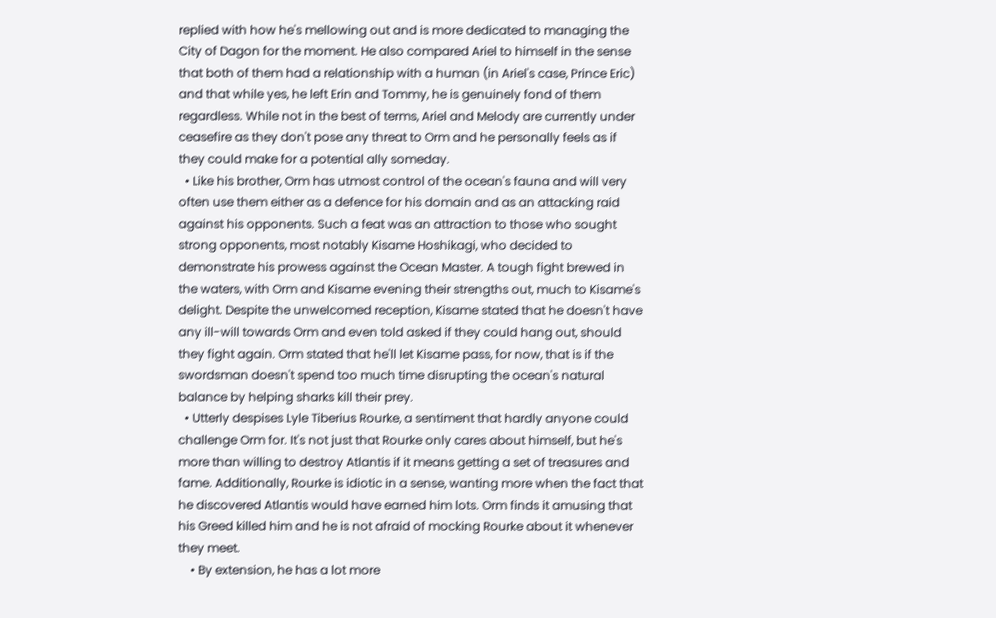replied with how he's mellowing out and is more dedicated to managing the City of Dagon for the moment. He also compared Ariel to himself in the sense that both of them had a relationship with a human (in Ariel's case, Prince Eric) and that while yes, he left Erin and Tommy, he is genuinely fond of them regardless. While not in the best of terms, Ariel and Melody are currently under ceasefire as they don't pose any threat to Orm and he personally feels as if they could make for a potential ally someday.
  • Like his brother, Orm has utmost control of the ocean's fauna and will very often use them either as a defence for his domain and as an attacking raid against his opponents. Such a feat was an attraction to those who sought strong opponents, most notably Kisame Hoshikagi, who decided to demonstrate his prowess against the Ocean Master. A tough fight brewed in the waters, with Orm and Kisame evening their strengths out, much to Kisame's delight. Despite the unwelcomed reception, Kisame stated that he doesn't have any ill-will towards Orm and even told asked if they could hang out, should they fight again. Orm stated that he'll let Kisame pass, for now, that is if the swordsman doesn't spend too much time disrupting the ocean's natural balance by helping sharks kill their prey.
  • Utterly despises Lyle Tiberius Rourke, a sentiment that hardly anyone could challenge Orm for. It's not just that Rourke only cares about himself, but he's more than willing to destroy Atlantis if it means getting a set of treasures and fame. Additionally, Rourke is idiotic in a sense, wanting more when the fact that he discovered Atlantis would have earned him lots. Orm finds it amusing that his Greed killed him and he is not afraid of mocking Rourke about it whenever they meet.
    • By extension, he has a lot more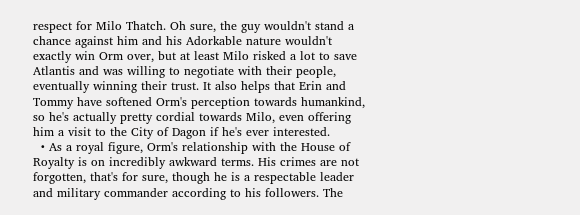respect for Milo Thatch. Oh sure, the guy wouldn't stand a chance against him and his Adorkable nature wouldn't exactly win Orm over, but at least Milo risked a lot to save Atlantis and was willing to negotiate with their people, eventually winning their trust. It also helps that Erin and Tommy have softened Orm's perception towards humankind, so he's actually pretty cordial towards Milo, even offering him a visit to the City of Dagon if he's ever interested.
  • As a royal figure, Orm's relationship with the House of Royalty is on incredibly awkward terms. His crimes are not forgotten, that's for sure, though he is a respectable leader and military commander according to his followers. The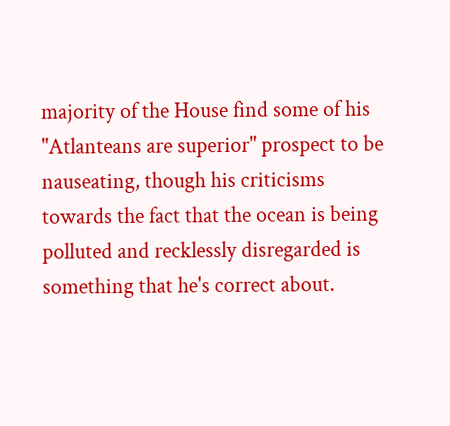majority of the House find some of his "Atlanteans are superior" prospect to be nauseating, though his criticisms towards the fact that the ocean is being polluted and recklessly disregarded is something that he's correct about.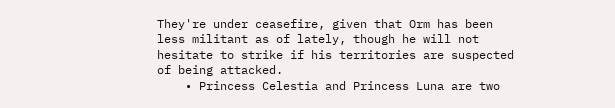They're under ceasefire, given that Orm has been less militant as of lately, though he will not hesitate to strike if his territories are suspected of being attacked.
    • Princess Celestia and Princess Luna are two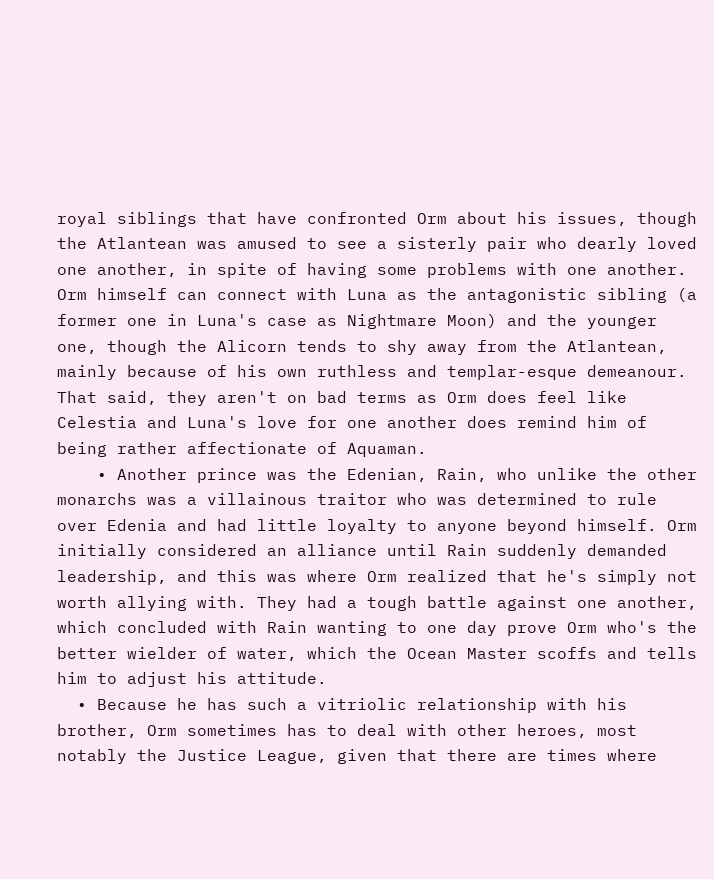royal siblings that have confronted Orm about his issues, though the Atlantean was amused to see a sisterly pair who dearly loved one another, in spite of having some problems with one another. Orm himself can connect with Luna as the antagonistic sibling (a former one in Luna's case as Nightmare Moon) and the younger one, though the Alicorn tends to shy away from the Atlantean, mainly because of his own ruthless and templar-esque demeanour. That said, they aren't on bad terms as Orm does feel like Celestia and Luna's love for one another does remind him of being rather affectionate of Aquaman.
    • Another prince was the Edenian, Rain, who unlike the other monarchs was a villainous traitor who was determined to rule over Edenia and had little loyalty to anyone beyond himself. Orm initially considered an alliance until Rain suddenly demanded leadership, and this was where Orm realized that he's simply not worth allying with. They had a tough battle against one another, which concluded with Rain wanting to one day prove Orm who's the better wielder of water, which the Ocean Master scoffs and tells him to adjust his attitude.
  • Because he has such a vitriolic relationship with his brother, Orm sometimes has to deal with other heroes, most notably the Justice League, given that there are times where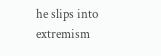he slips into extremism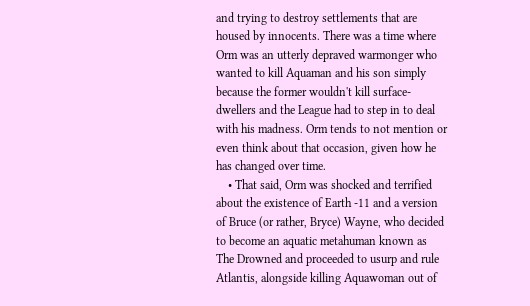and trying to destroy settlements that are housed by innocents. There was a time where Orm was an utterly depraved warmonger who wanted to kill Aquaman and his son simply because the former wouldn't kill surface-dwellers and the League had to step in to deal with his madness. Orm tends to not mention or even think about that occasion, given how he has changed over time.
    • That said, Orm was shocked and terrified about the existence of Earth -11 and a version of Bruce (or rather, Bryce) Wayne, who decided to become an aquatic metahuman known as The Drowned and proceeded to usurp and rule Atlantis, alongside killing Aquawoman out of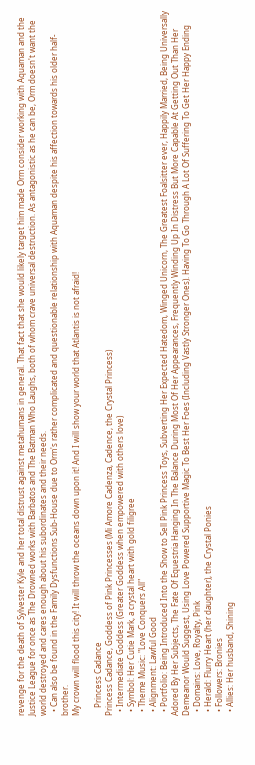revenge for the death of Sylvester Kyle and her total distrust against metahumans in general. That fact that she would likely target him made Orm consider working with Aquaman and the Justice League for once as The Drowned works with Barbatos and The Batman Who Laughs, both of whom crave universal destruction. As antagonistic as he can be, Orm doesn't want the world destroyed and cares enough about his subordinates and their needs.
  • Can also be found in the Family Dysfunctions Sub-House due to Orm's rather complicated and questionable relationship with Aquaman despite his affection towards his older half-brother.
My crown will flood this city! It will throw the oceans down upon it! And I will show your world that Atlantis is not afraid!

    Princess Cadance
Princess Cadance, Goddess of Pink Princesses (Mi Amore Cadenza, Cadence, the Crystal Princess)
  • Intermediate Goddess (Greater Goddess when empowered with others love)
  • Symbol: Her Cutie Mark, a crystal heart with gold filigree
  • Theme Music: "Love Conquers All"
  • Alignment: Lawful Good
  • Portfolio: Being Introduced Into the Show to Sell Pink Princess Toys, Subverting Her Expected Hatedom, Winged Unicorn, The Greatest Foalsitter ever, Happily Married, Being Universally Adored By Her Subjects, The Fate Of Equestria Hanging In The Balance During Most Of Her Appearances, Frequently Winding Up In Distress But More Capable At Getting Out Than Her Demeanor Would Suggest, Using Love Powered Supportive Magic To Best Her Foes (Including Vastly Stronger Ones). Having To Go Through A Lot Of Suffering To Get Her Happy Ending
  • Domains: Love, Royalty, Pink
  • Herald: Flurry Heart (her daughter), the Crystal Ponies
  • Followers: Bronies
  • Allies: Her husband, Shining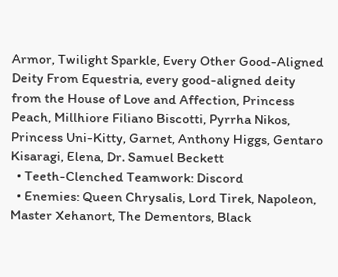Armor, Twilight Sparkle, Every Other Good-Aligned Deity From Equestria, every good-aligned deity from the House of Love and Affection, Princess Peach, Millhiore Filiano Biscotti, Pyrrha Nikos, Princess Uni-Kitty, Garnet, Anthony Higgs, Gentaro Kisaragi, Elena, Dr. Samuel Beckett
  • Teeth-Clenched Teamwork: Discord
  • Enemies: Queen Chrysalis, Lord Tirek, Napoleon, Master Xehanort, The Dementors, Black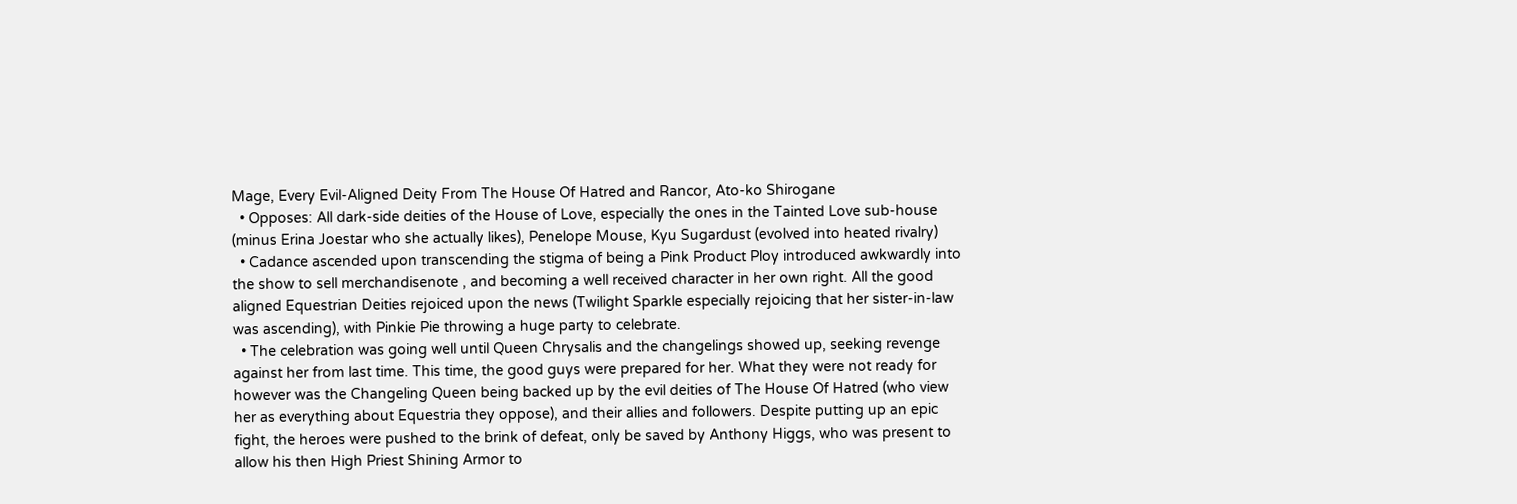Mage, Every Evil-Aligned Deity From The House Of Hatred and Rancor, Ato-ko Shirogane
  • Opposes: All dark-side deities of the House of Love, especially the ones in the Tainted Love sub-house (minus Erina Joestar who she actually likes), Penelope Mouse, Kyu Sugardust (evolved into heated rivalry)
  • Cadance ascended upon transcending the stigma of being a Pink Product Ploy introduced awkwardly into the show to sell merchandisenote , and becoming a well received character in her own right. All the good aligned Equestrian Deities rejoiced upon the news (Twilight Sparkle especially rejoicing that her sister-in-law was ascending), with Pinkie Pie throwing a huge party to celebrate.
  • The celebration was going well until Queen Chrysalis and the changelings showed up, seeking revenge against her from last time. This time, the good guys were prepared for her. What they were not ready for however was the Changeling Queen being backed up by the evil deities of The House Of Hatred (who view her as everything about Equestria they oppose), and their allies and followers. Despite putting up an epic fight, the heroes were pushed to the brink of defeat, only be saved by Anthony Higgs, who was present to allow his then High Priest Shining Armor to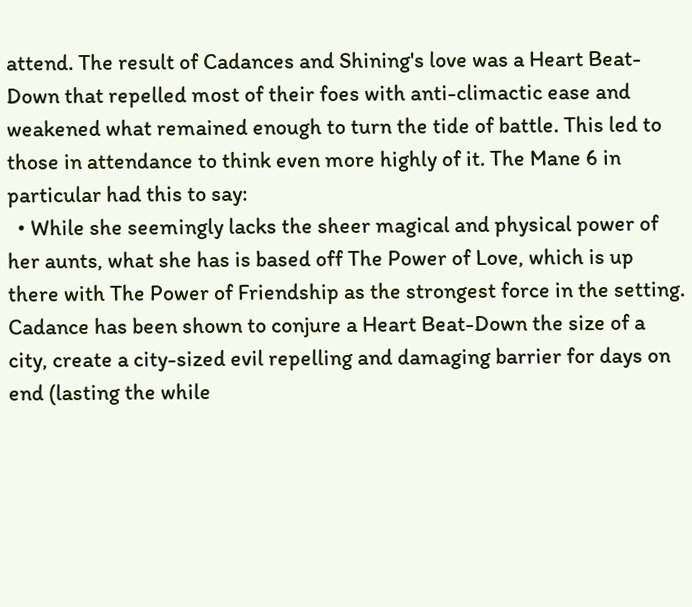attend. The result of Cadances and Shining's love was a Heart Beat-Down that repelled most of their foes with anti-climactic ease and weakened what remained enough to turn the tide of battle. This led to those in attendance to think even more highly of it. The Mane 6 in particular had this to say:
  • While she seemingly lacks the sheer magical and physical power of her aunts, what she has is based off The Power of Love, which is up there with The Power of Friendship as the strongest force in the setting. Cadance has been shown to conjure a Heart Beat-Down the size of a city, create a city-sized evil repelling and damaging barrier for days on end (lasting the while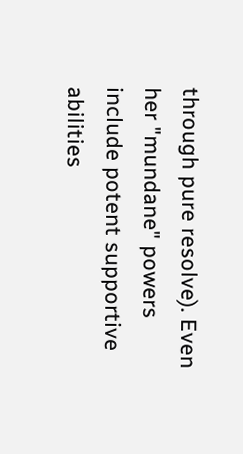through pure resolve). Even her "mundane" powers include potent supportive abilities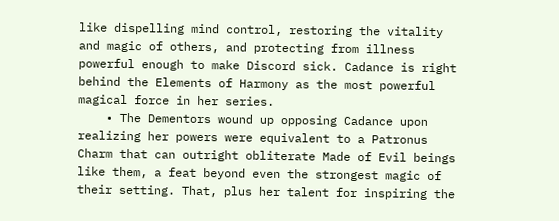like dispelling mind control, restoring the vitality and magic of others, and protecting from illness powerful enough to make Discord sick. Cadance is right behind the Elements of Harmony as the most powerful magical force in her series.
    • The Dementors wound up opposing Cadance upon realizing her powers were equivalent to a Patronus Charm that can outright obliterate Made of Evil beings like them, a feat beyond even the strongest magic of their setting. That, plus her talent for inspiring the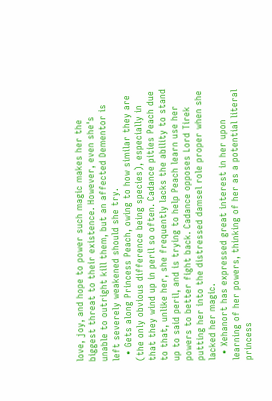love, joy, and hope to power such magic makes her the biggest threat to their existence. However, even she's unable to outright kill them, but an affected Dementor is left severely weakened should she try.
  • Gets along Princess Peach, owing to how similar they are (the only obvious difference being species), especially in that they wind up in peril so often. Cadance pities Peach due to that, unlike her, she frequently lacks the ability to stand up to said peril, and is trying to help Peach learn use her powers to better fight back. Cadance opposes Lord Tirek putting her into the distressed damsel role proper when she lacked her magic.
  • Xehanort has expressed great interest in her upon learning of her powers, thinking of her as a potential literal princess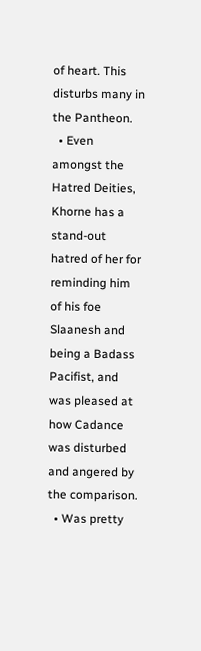of heart. This disturbs many in the Pantheon.
  • Even amongst the Hatred Deities, Khorne has a stand-out hatred of her for reminding him of his foe Slaanesh and being a Badass Pacifist, and was pleased at how Cadance was disturbed and angered by the comparison.
  • Was pretty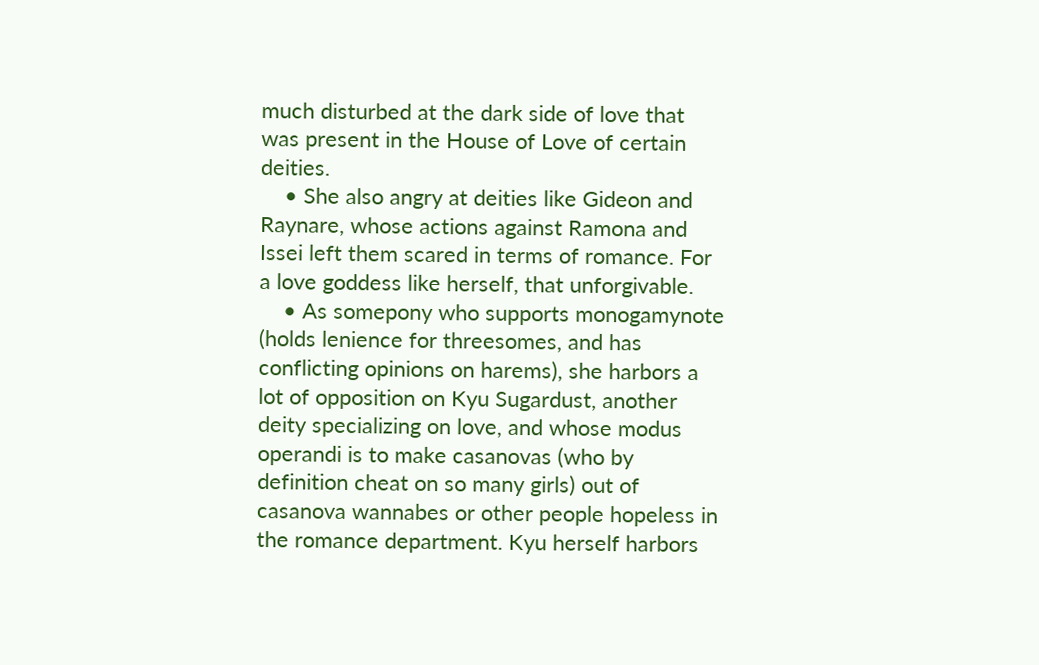much disturbed at the dark side of love that was present in the House of Love of certain deities.
    • She also angry at deities like Gideon and Raynare, whose actions against Ramona and Issei left them scared in terms of romance. For a love goddess like herself, that unforgivable.
    • As somepony who supports monogamynote  (holds lenience for threesomes, and has conflicting opinions on harems), she harbors a lot of opposition on Kyu Sugardust, another deity specializing on love, and whose modus operandi is to make casanovas (who by definition cheat on so many girls) out of casanova wannabes or other people hopeless in the romance department. Kyu herself harbors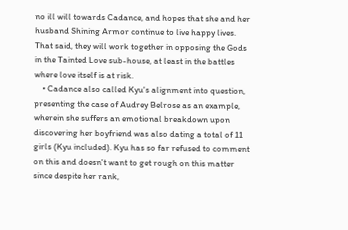no ill will towards Cadance, and hopes that she and her husband Shining Armor continue to live happy lives. That said, they will work together in opposing the Gods in the Tainted Love sub-house, at least in the battles where love itself is at risk.
    • Cadance also called Kyu's alignment into question, presenting the case of Audrey Belrose as an example, wherein she suffers an emotional breakdown upon discovering her boyfriend was also dating a total of 11 girls (Kyu included). Kyu has so far refused to comment on this and doesn't want to get rough on this matter since despite her rank,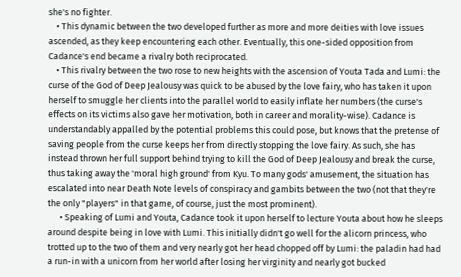she's no fighter.
    • This dynamic between the two developed further as more and more deities with love issues ascended, as they keep encountering each other. Eventually, this one-sided opposition from Cadance's end became a rivalry both reciprocated.
    • This rivalry between the two rose to new heights with the ascension of Youta Tada and Lumi: the curse of the God of Deep Jealousy was quick to be abused by the love fairy, who has taken it upon herself to smuggle her clients into the parallel world to easily inflate her numbers (the curse's effects on its victims also gave her motivation, both in career and morality-wise). Cadance is understandably appalled by the potential problems this could pose, but knows that the pretense of saving people from the curse keeps her from directly stopping the love fairy. As such, she has instead thrown her full support behind trying to kill the God of Deep Jealousy and break the curse, thus taking away the 'moral high ground' from Kyu. To many gods' amusement, the situation has escalated into near Death Note levels of conspiracy and gambits between the two (not that they're the only "players" in that game, of course, just the most prominent).
      • Speaking of Lumi and Youta, Cadance took it upon herself to lecture Youta about how he sleeps around despite being in love with Lumi. This initially didn't go well for the alicorn princess, who trotted up to the two of them and very nearly got her head chopped off by Lumi: the paladin had had a run-in with a unicorn from her world after losing her virginity and nearly got bucked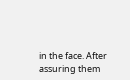in the face. After assuring them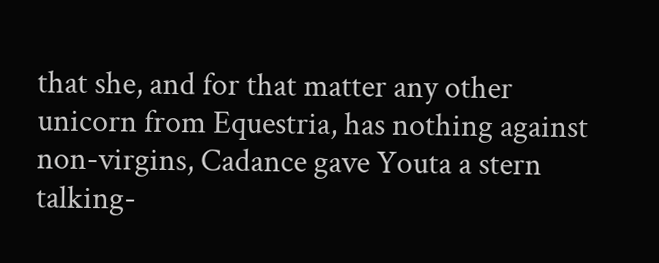that she, and for that matter any other unicorn from Equestria, has nothing against non-virgins, Cadance gave Youta a stern talking-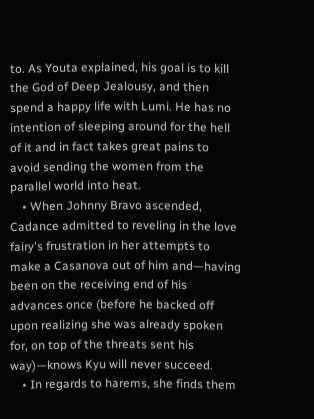to. As Youta explained, his goal is to kill the God of Deep Jealousy, and then spend a happy life with Lumi. He has no intention of sleeping around for the hell of it and in fact takes great pains to avoid sending the women from the parallel world into heat.
    • When Johnny Bravo ascended, Cadance admitted to reveling in the love fairy's frustration in her attempts to make a Casanova out of him and—having been on the receiving end of his advances once (before he backed off upon realizing she was already spoken for, on top of the threats sent his way)—knows Kyu will never succeed.
    • In regards to harems, she finds them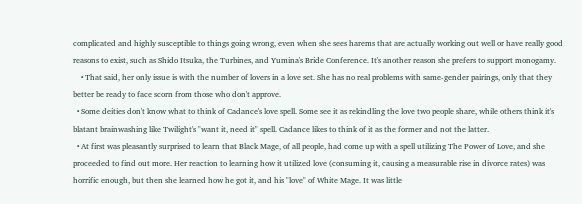complicated and highly susceptible to things going wrong, even when she sees harems that are actually working out well or have really good reasons to exist, such as Shido Itsuka, the Turbines, and Yumina's Bride Conference. It's another reason she prefers to support monogamy.
    • That said, her only issue is with the number of lovers in a love set. She has no real problems with same-gender pairings, only that they better be ready to face scorn from those who don't approve.
  • Some deities don't know what to think of Cadance's love spell. Some see it as rekindling the love two people share, while others think it's blatant brainwashing like Twilight's "want it, need it" spell. Cadance likes to think of it as the former and not the latter.
  • At first was pleasantly surprised to learn that Black Mage, of all people, had come up with a spell utilizing The Power of Love, and she proceeded to find out more. Her reaction to learning how it utilized love (consuming it, causing a measurable rise in divorce rates) was horrific enough, but then she learned how he got it, and his "love" of White Mage. It was little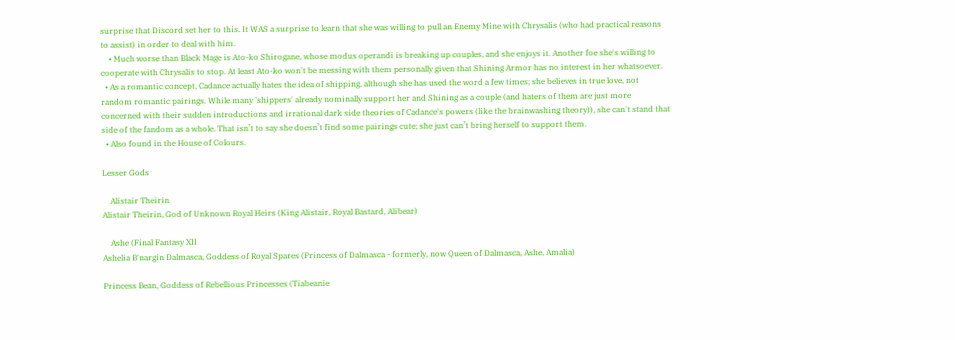surprise that Discord set her to this. It WAS a surprise to learn that she was willing to pull an Enemy Mine with Chrysalis (who had practical reasons to assist) in order to deal with him.
    • Much worse than Black Mage is Ato-ko Shirogane, whose modus operandi is breaking up couples, and she enjoys it. Another foe she's willing to cooperate with Chrysalis to stop. At least Ato-ko won't be messing with them personally given that Shining Armor has no interest in her whatsoever.
  • As a romantic concept, Cadance actually hates the idea of shipping, although she has used the word a few times; she believes in true love, not random romantic pairings. While many 'shippers' already nominally support her and Shining as a couple (and haters of them are just more concerned with their sudden introductions and irrational dark side theories of Cadance's powers (like the brainwashing theory)), she can't stand that side of the fandom as a whole. That isn’t to say she doesn’t find some pairings cute; she just can’t bring herself to support them.
  • Also found in the House of Colours.

Lesser Gods

    Alistair Theirin
Alistair Theirin, God of Unknown Royal Heirs (King Alistair, Royal Bastard, Alibear)

    Ashe (Final Fantasy XII
Ashelia B'nargin Dalmasca, Goddess of Royal Spares (Princess of Dalmasca - formerly, now Queen of Dalmasca, Ashe, Amalia)

Princess Bean, Goddess of Rebellious Princesses (Tiabeanie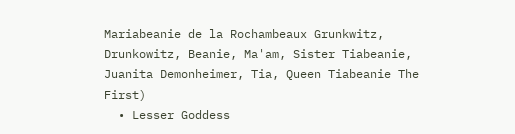Mariabeanie de la Rochambeaux Grunkwitz, Drunkowitz, Beanie, Ma'am, Sister Tiabeanie, Juanita Demonheimer, Tia, Queen Tiabeanie The First)
  • Lesser Goddess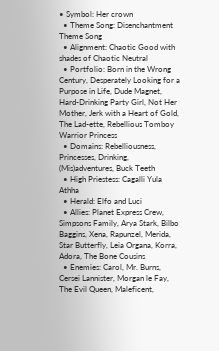• Symbol: Her crown
  • Theme Song: Disenchantment Theme Song
  • Alignment: Chaotic Good with shades of Chaotic Neutral
  • Portfolio: Born in the Wrong Century, Desperately Looking for a Purpose in Life, Dude Magnet, Hard-Drinking Party Girl, Not Her Mother, Jerk with a Heart of Gold, The Lad-ette, Rebellious Tomboy Warrior Princess
  • Domains: Rebelliousness, Princesses, Drinking, (Mis)adventures, Buck Teeth
  • High Priestess: Cagalli Yula Athha
  • Herald: Elfo and Luci
  • Allies: Planet Express Crew, Simpsons Family, Arya Stark, Bilbo Baggins, Xena, Rapunzel, Merida, Star Butterfly, Leia Organa, Korra, Adora, The Bone Cousins
  • Enemies: Carol, Mr. Burns, Cersei Lannister, Morgan le Fay, The Evil Queen, Maleficent,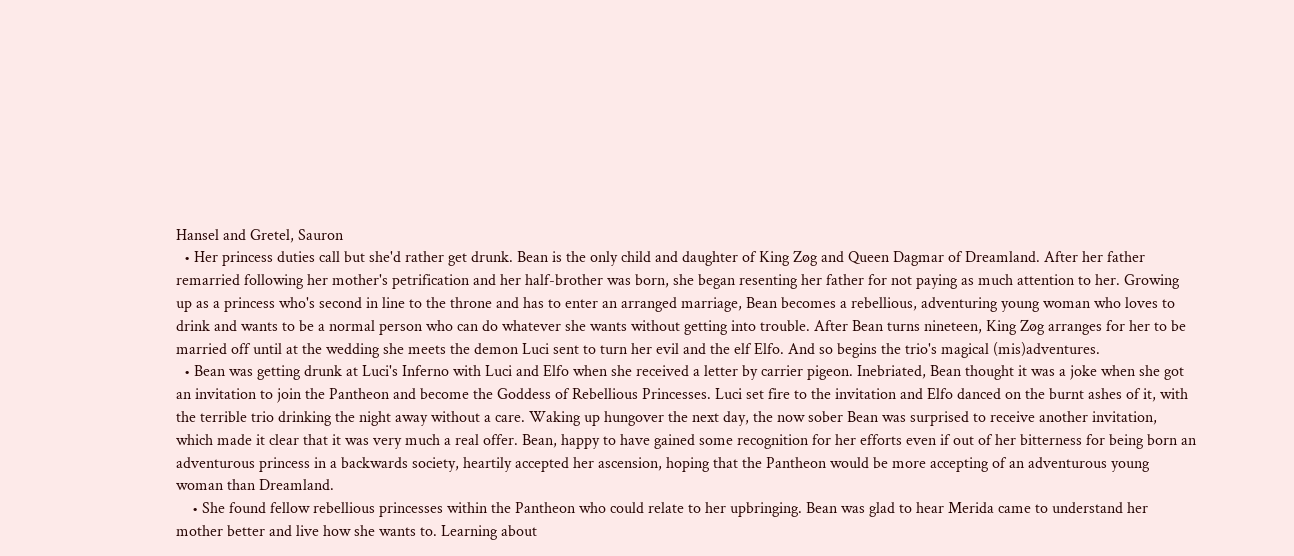Hansel and Gretel, Sauron
  • Her princess duties call but she'd rather get drunk. Bean is the only child and daughter of King Zøg and Queen Dagmar of Dreamland. After her father remarried following her mother's petrification and her half-brother was born, she began resenting her father for not paying as much attention to her. Growing up as a princess who's second in line to the throne and has to enter an arranged marriage, Bean becomes a rebellious, adventuring young woman who loves to drink and wants to be a normal person who can do whatever she wants without getting into trouble. After Bean turns nineteen, King Zøg arranges for her to be married off until at the wedding she meets the demon Luci sent to turn her evil and the elf Elfo. And so begins the trio's magical (mis)adventures.
  • Bean was getting drunk at Luci's Inferno with Luci and Elfo when she received a letter by carrier pigeon. Inebriated, Bean thought it was a joke when she got an invitation to join the Pantheon and become the Goddess of Rebellious Princesses. Luci set fire to the invitation and Elfo danced on the burnt ashes of it, with the terrible trio drinking the night away without a care. Waking up hungover the next day, the now sober Bean was surprised to receive another invitation, which made it clear that it was very much a real offer. Bean, happy to have gained some recognition for her efforts even if out of her bitterness for being born an adventurous princess in a backwards society, heartily accepted her ascension, hoping that the Pantheon would be more accepting of an adventurous young woman than Dreamland.
    • She found fellow rebellious princesses within the Pantheon who could relate to her upbringing. Bean was glad to hear Merida came to understand her mother better and live how she wants to. Learning about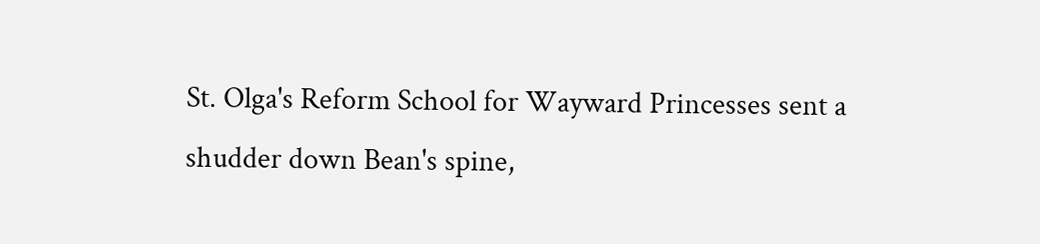St. Olga's Reform School for Wayward Princesses sent a shudder down Bean's spine,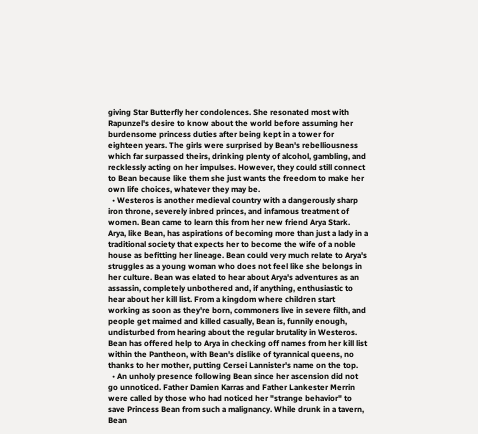giving Star Butterfly her condolences. She resonated most with Rapunzel's desire to know about the world before assuming her burdensome princess duties after being kept in a tower for eighteen years. The girls were surprised by Bean's rebelliousness which far surpassed theirs, drinking plenty of alcohol, gambling, and recklessly acting on her impulses. However, they could still connect to Bean because like them she just wants the freedom to make her own life choices, whatever they may be.
  • Westeros is another medieval country with a dangerously sharp iron throne, severely inbred princes, and infamous treatment of women. Bean came to learn this from her new friend Arya Stark. Arya, like Bean, has aspirations of becoming more than just a lady in a traditional society that expects her to become the wife of a noble house as befitting her lineage. Bean could very much relate to Arya's struggles as a young woman who does not feel like she belongs in her culture. Bean was elated to hear about Arya's adventures as an assassin, completely unbothered and, if anything, enthusiastic to hear about her kill list. From a kingdom where children start working as soon as they're born, commoners live in severe filth, and people get maimed and killed casually, Bean is, funnily enough, undisturbed from hearing about the regular brutality in Westeros. Bean has offered help to Arya in checking off names from her kill list within the Pantheon, with Bean's dislike of tyrannical queens, no thanks to her mother, putting Cersei Lannister's name on the top.
  • An unholy presence following Bean since her ascension did not go unnoticed. Father Damien Karras and Father Lankester Merrin were called by those who had noticed her "strange behavior" to save Princess Bean from such a malignancy. While drunk in a tavern, Bean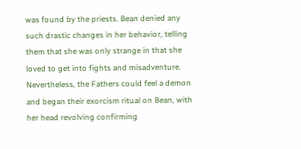was found by the priests. Bean denied any such drastic changes in her behavior, telling them that she was only strange in that she loved to get into fights and misadventure. Nevertheless, the Fathers could feel a demon and began their exorcism ritual on Bean, with her head revolving confirming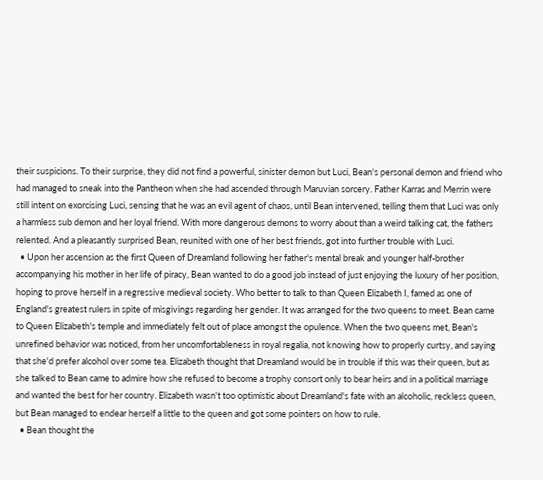their suspicions. To their surprise, they did not find a powerful, sinister demon but Luci, Bean's personal demon and friend who had managed to sneak into the Pantheon when she had ascended through Maruvian sorcery. Father Karras and Merrin were still intent on exorcising Luci, sensing that he was an evil agent of chaos, until Bean intervened, telling them that Luci was only a harmless sub demon and her loyal friend. With more dangerous demons to worry about than a weird talking cat, the fathers relented. And a pleasantly surprised Bean, reunited with one of her best friends, got into further trouble with Luci.
  • Upon her ascension as the first Queen of Dreamland following her father's mental break and younger half-brother accompanying his mother in her life of piracy, Bean wanted to do a good job instead of just enjoying the luxury of her position, hoping to prove herself in a regressive medieval society. Who better to talk to than Queen Elizabeth I, famed as one of England's greatest rulers in spite of misgivings regarding her gender. It was arranged for the two queens to meet. Bean came to Queen Elizabeth's temple and immediately felt out of place amongst the opulence. When the two queens met, Bean's unrefined behavior was noticed, from her uncomfortableness in royal regalia, not knowing how to properly curtsy, and saying that she'd prefer alcohol over some tea. Elizabeth thought that Dreamland would be in trouble if this was their queen, but as she talked to Bean came to admire how she refused to become a trophy consort only to bear heirs and in a political marriage and wanted the best for her country. Elizabeth wasn't too optimistic about Dreamland's fate with an alcoholic, reckless queen, but Bean managed to endear herself a little to the queen and got some pointers on how to rule.
  • Bean thought the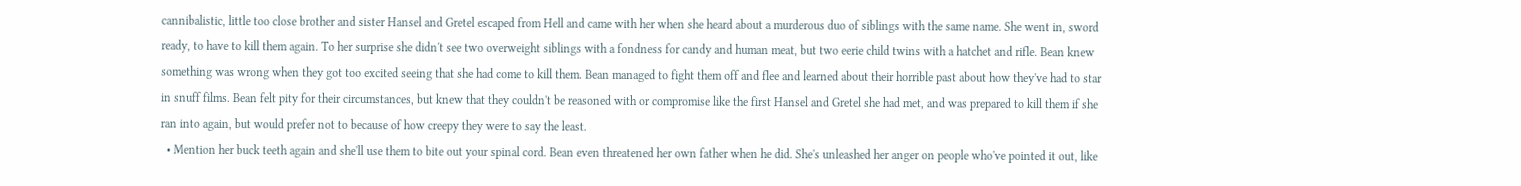cannibalistic, little too close brother and sister Hansel and Gretel escaped from Hell and came with her when she heard about a murderous duo of siblings with the same name. She went in, sword ready, to have to kill them again. To her surprise she didn't see two overweight siblings with a fondness for candy and human meat, but two eerie child twins with a hatchet and rifle. Bean knew something was wrong when they got too excited seeing that she had come to kill them. Bean managed to fight them off and flee and learned about their horrible past about how they've had to star in snuff films. Bean felt pity for their circumstances, but knew that they couldn't be reasoned with or compromise like the first Hansel and Gretel she had met, and was prepared to kill them if she ran into again, but would prefer not to because of how creepy they were to say the least.
  • Mention her buck teeth again and she'll use them to bite out your spinal cord. Bean even threatened her own father when he did. She's unleashed her anger on people who've pointed it out, like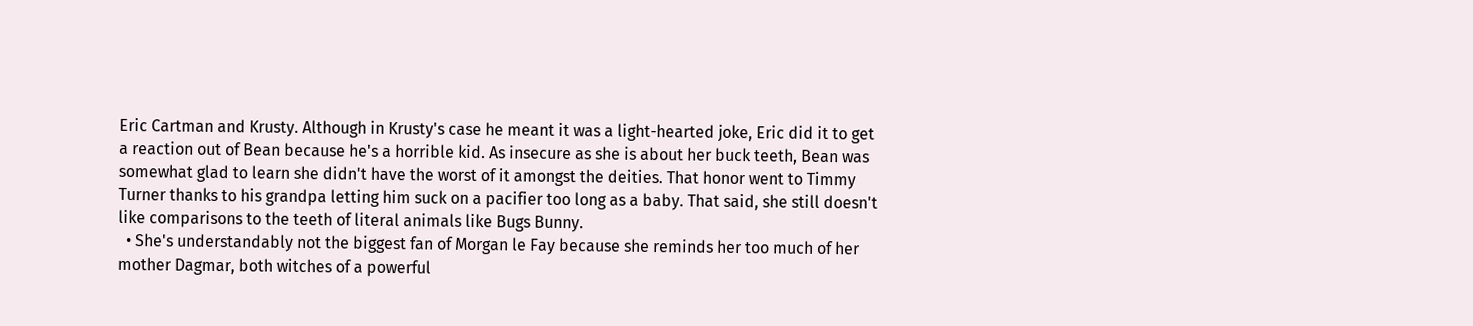Eric Cartman and Krusty. Although in Krusty's case he meant it was a light-hearted joke, Eric did it to get a reaction out of Bean because he's a horrible kid. As insecure as she is about her buck teeth, Bean was somewhat glad to learn she didn't have the worst of it amongst the deities. That honor went to Timmy Turner thanks to his grandpa letting him suck on a pacifier too long as a baby. That said, she still doesn't like comparisons to the teeth of literal animals like Bugs Bunny.
  • She's understandably not the biggest fan of Morgan le Fay because she reminds her too much of her mother Dagmar, both witches of a powerful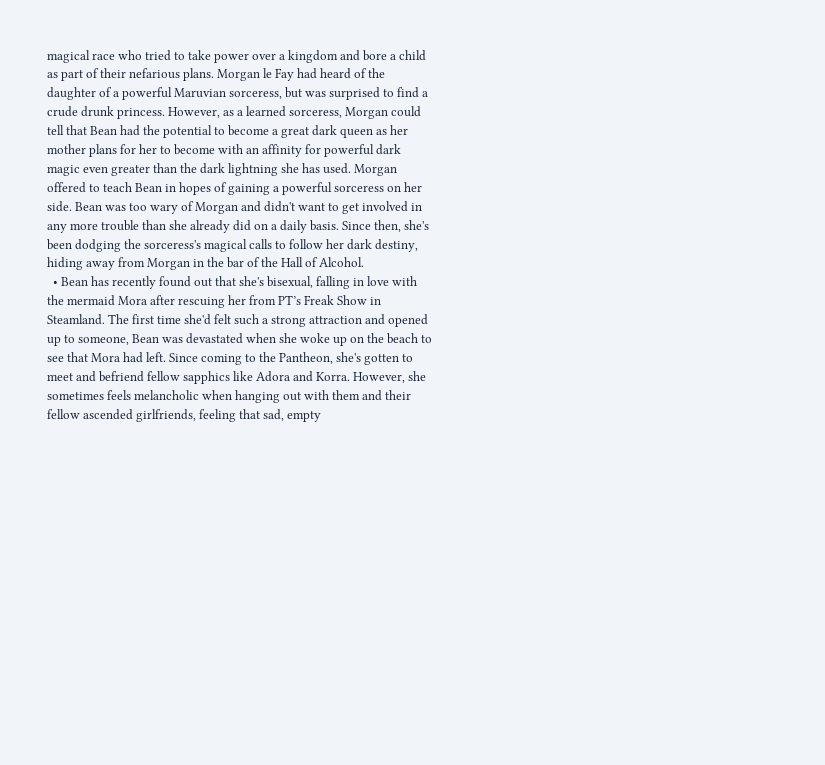magical race who tried to take power over a kingdom and bore a child as part of their nefarious plans. Morgan le Fay had heard of the daughter of a powerful Maruvian sorceress, but was surprised to find a crude drunk princess. However, as a learned sorceress, Morgan could tell that Bean had the potential to become a great dark queen as her mother plans for her to become with an affinity for powerful dark magic even greater than the dark lightning she has used. Morgan offered to teach Bean in hopes of gaining a powerful sorceress on her side. Bean was too wary of Morgan and didn't want to get involved in any more trouble than she already did on a daily basis. Since then, she's been dodging the sorceress's magical calls to follow her dark destiny, hiding away from Morgan in the bar of the Hall of Alcohol.
  • Bean has recently found out that she's bisexual, falling in love with the mermaid Mora after rescuing her from PT’s Freak Show in Steamland. The first time she'd felt such a strong attraction and opened up to someone, Bean was devastated when she woke up on the beach to see that Mora had left. Since coming to the Pantheon, she's gotten to meet and befriend fellow sapphics like Adora and Korra. However, she sometimes feels melancholic when hanging out with them and their fellow ascended girlfriends, feeling that sad, empty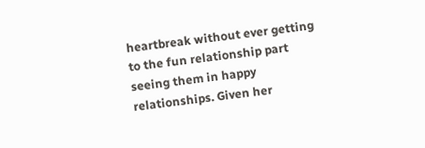heartbreak without ever getting to the fun relationship part seeing them in happy relationships. Given her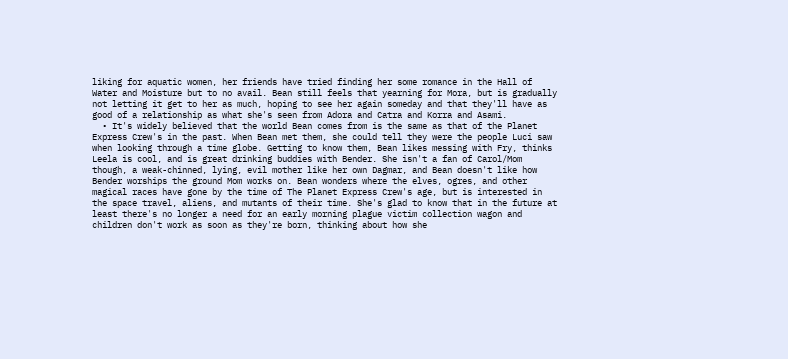liking for aquatic women, her friends have tried finding her some romance in the Hall of Water and Moisture but to no avail. Bean still feels that yearning for Mora, but is gradually not letting it get to her as much, hoping to see her again someday and that they'll have as good of a relationship as what she's seen from Adora and Catra and Korra and Asami.
  • It's widely believed that the world Bean comes from is the same as that of the Planet Express Crew's in the past. When Bean met them, she could tell they were the people Luci saw when looking through a time globe. Getting to know them, Bean likes messing with Fry, thinks Leela is cool, and is great drinking buddies with Bender. She isn't a fan of Carol/Mom though, a weak-chinned, lying, evil mother like her own Dagmar, and Bean doesn't like how Bender worships the ground Mom works on. Bean wonders where the elves, ogres, and other magical races have gone by the time of The Planet Express Crew's age, but is interested in the space travel, aliens, and mutants of their time. She's glad to know that in the future at least there's no longer a need for an early morning plague victim collection wagon and children don't work as soon as they're born, thinking about how she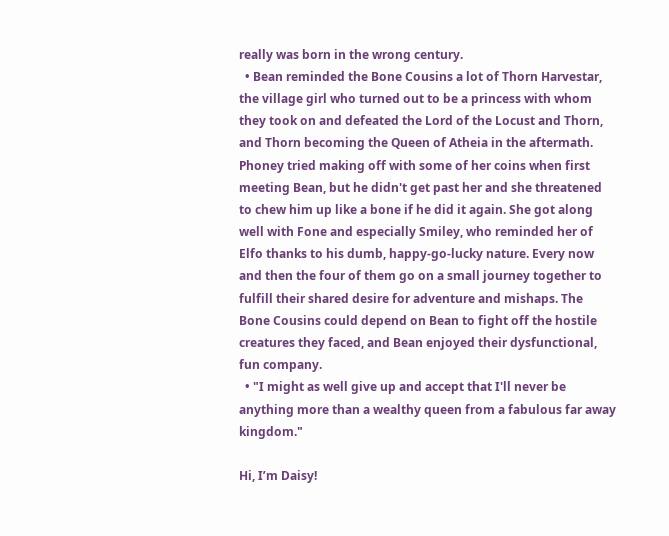really was born in the wrong century.
  • Bean reminded the Bone Cousins a lot of Thorn Harvestar, the village girl who turned out to be a princess with whom they took on and defeated the Lord of the Locust and Thorn, and Thorn becoming the Queen of Atheia in the aftermath. Phoney tried making off with some of her coins when first meeting Bean, but he didn't get past her and she threatened to chew him up like a bone if he did it again. She got along well with Fone and especially Smiley, who reminded her of Elfo thanks to his dumb, happy-go-lucky nature. Every now and then the four of them go on a small journey together to fulfill their shared desire for adventure and mishaps. The Bone Cousins could depend on Bean to fight off the hostile creatures they faced, and Bean enjoyed their dysfunctional, fun company.
  • "I might as well give up and accept that I'll never be anything more than a wealthy queen from a fabulous far away kingdom."

Hi, I’m Daisy!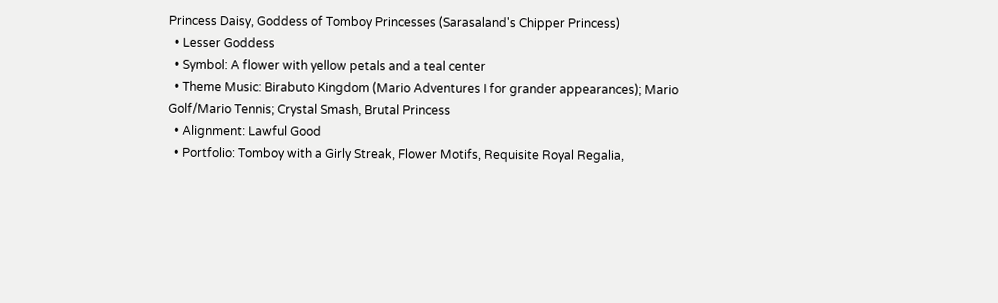Princess Daisy, Goddess of Tomboy Princesses (Sarasaland's Chipper Princess)
  • Lesser Goddess
  • Symbol: A flower with yellow petals and a teal center
  • Theme Music: Birabuto Kingdom (Mario Adventures I for grander appearances); Mario Golf/Mario Tennis; Crystal Smash, Brutal Princess
  • Alignment: Lawful Good
  • Portfolio: Tomboy with a Girly Streak, Flower Motifs, Requisite Royal Regalia,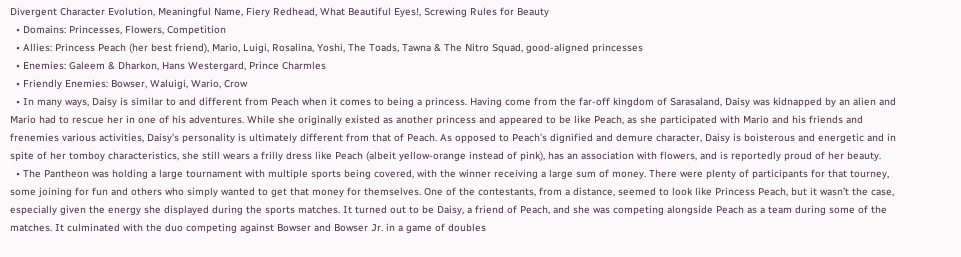Divergent Character Evolution, Meaningful Name, Fiery Redhead, What Beautiful Eyes!, Screwing Rules for Beauty
  • Domains: Princesses, Flowers, Competition
  • Allies: Princess Peach (her best friend), Mario, Luigi, Rosalina, Yoshi, The Toads, Tawna & The Nitro Squad, good-aligned princesses
  • Enemies: Galeem & Dharkon, Hans Westergard, Prince Charmles
  • Friendly Enemies: Bowser, Waluigi, Wario, Crow
  • In many ways, Daisy is similar to and different from Peach when it comes to being a princess. Having come from the far-off kingdom of Sarasaland, Daisy was kidnapped by an alien and Mario had to rescue her in one of his adventures. While she originally existed as another princess and appeared to be like Peach, as she participated with Mario and his friends and frenemies various activities, Daisy’s personality is ultimately different from that of Peach. As opposed to Peach’s dignified and demure character, Daisy is boisterous and energetic and in spite of her tomboy characteristics, she still wears a frilly dress like Peach (albeit yellow-orange instead of pink), has an association with flowers, and is reportedly proud of her beauty.
  • The Pantheon was holding a large tournament with multiple sports being covered, with the winner receiving a large sum of money. There were plenty of participants for that tourney, some joining for fun and others who simply wanted to get that money for themselves. One of the contestants, from a distance, seemed to look like Princess Peach, but it wasn’t the case, especially given the energy she displayed during the sports matches. It turned out to be Daisy, a friend of Peach, and she was competing alongside Peach as a team during some of the matches. It culminated with the duo competing against Bowser and Bowser Jr. in a game of doubles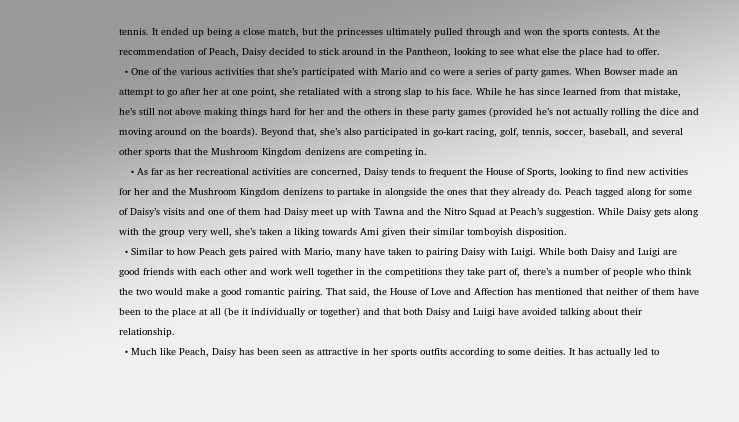tennis. It ended up being a close match, but the princesses ultimately pulled through and won the sports contests. At the recommendation of Peach, Daisy decided to stick around in the Pantheon, looking to see what else the place had to offer.
  • One of the various activities that she’s participated with Mario and co were a series of party games. When Bowser made an attempt to go after her at one point, she retaliated with a strong slap to his face. While he has since learned from that mistake, he’s still not above making things hard for her and the others in these party games (provided he’s not actually rolling the dice and moving around on the boards). Beyond that, she’s also participated in go-kart racing, golf, tennis, soccer, baseball, and several other sports that the Mushroom Kingdom denizens are competing in.
    • As far as her recreational activities are concerned, Daisy tends to frequent the House of Sports, looking to find new activities for her and the Mushroom Kingdom denizens to partake in alongside the ones that they already do. Peach tagged along for some of Daisy’s visits and one of them had Daisy meet up with Tawna and the Nitro Squad at Peach’s suggestion. While Daisy gets along with the group very well, she’s taken a liking towards Ami given their similar tomboyish disposition.
  • Similar to how Peach gets paired with Mario, many have taken to pairing Daisy with Luigi. While both Daisy and Luigi are good friends with each other and work well together in the competitions they take part of, there’s a number of people who think the two would make a good romantic pairing. That said, the House of Love and Affection has mentioned that neither of them have been to the place at all (be it individually or together) and that both Daisy and Luigi have avoided talking about their relationship.
  • Much like Peach, Daisy has been seen as attractive in her sports outfits according to some deities. It has actually led to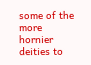some of the more hornier deities to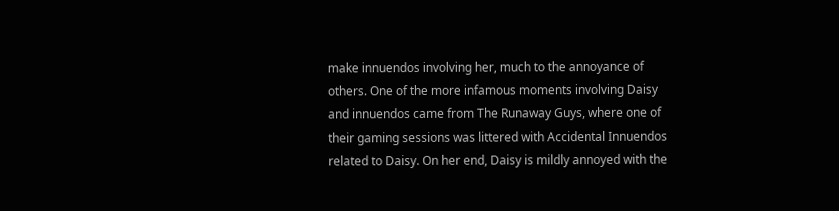make innuendos involving her, much to the annoyance of others. One of the more infamous moments involving Daisy and innuendos came from The Runaway Guys, where one of their gaming sessions was littered with Accidental Innuendos related to Daisy. On her end, Daisy is mildly annoyed with the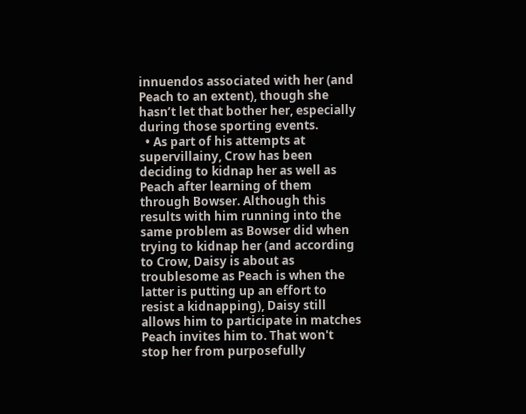innuendos associated with her (and Peach to an extent), though she hasn’t let that bother her, especially during those sporting events.
  • As part of his attempts at supervillainy, Crow has been deciding to kidnap her as well as Peach after learning of them through Bowser. Although this results with him running into the same problem as Bowser did when trying to kidnap her (and according to Crow, Daisy is about as troublesome as Peach is when the latter is putting up an effort to resist a kidnapping), Daisy still allows him to participate in matches Peach invites him to. That won't stop her from purposefully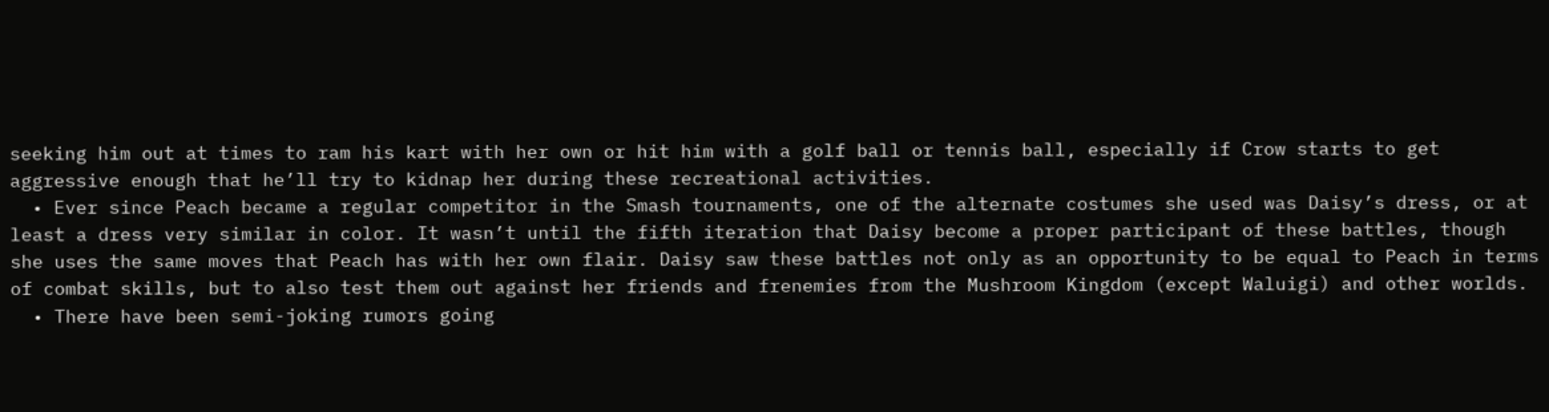seeking him out at times to ram his kart with her own or hit him with a golf ball or tennis ball, especially if Crow starts to get aggressive enough that he’ll try to kidnap her during these recreational activities.
  • Ever since Peach became a regular competitor in the Smash tournaments, one of the alternate costumes she used was Daisy’s dress, or at least a dress very similar in color. It wasn’t until the fifth iteration that Daisy become a proper participant of these battles, though she uses the same moves that Peach has with her own flair. Daisy saw these battles not only as an opportunity to be equal to Peach in terms of combat skills, but to also test them out against her friends and frenemies from the Mushroom Kingdom (except Waluigi) and other worlds.
  • There have been semi-joking rumors going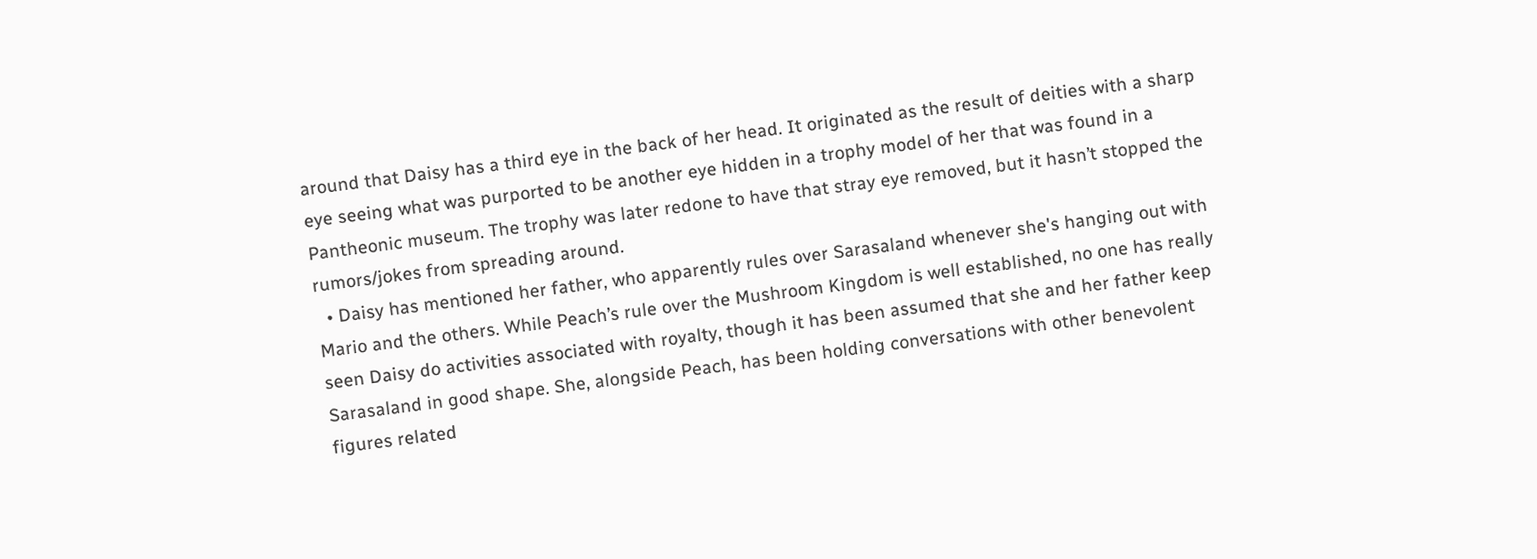around that Daisy has a third eye in the back of her head. It originated as the result of deities with a sharp eye seeing what was purported to be another eye hidden in a trophy model of her that was found in a Pantheonic museum. The trophy was later redone to have that stray eye removed, but it hasn’t stopped the rumors/jokes from spreading around.
  • Daisy has mentioned her father, who apparently rules over Sarasaland whenever she's hanging out with Mario and the others. While Peach’s rule over the Mushroom Kingdom is well established, no one has really seen Daisy do activities associated with royalty, though it has been assumed that she and her father keep Sarasaland in good shape. She, alongside Peach, has been holding conversations with other benevolent figures related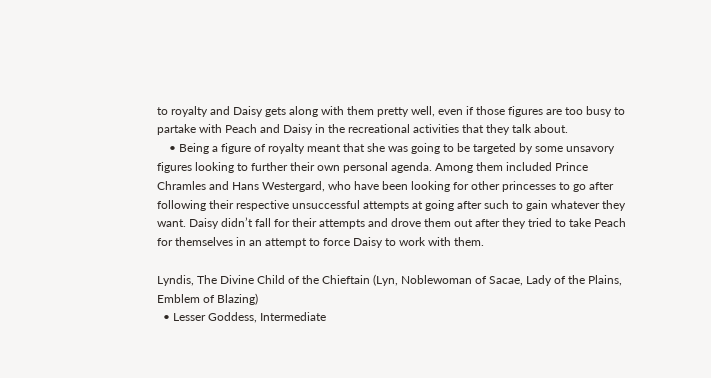to royalty and Daisy gets along with them pretty well, even if those figures are too busy to partake with Peach and Daisy in the recreational activities that they talk about.
    • Being a figure of royalty meant that she was going to be targeted by some unsavory figures looking to further their own personal agenda. Among them included Prince Chramles and Hans Westergard, who have been looking for other princesses to go after following their respective unsuccessful attempts at going after such to gain whatever they want. Daisy didn’t fall for their attempts and drove them out after they tried to take Peach for themselves in an attempt to force Daisy to work with them.

Lyndis, The Divine Child of the Chieftain (Lyn, Noblewoman of Sacae, Lady of the Plains, Emblem of Blazing)
  • Lesser Goddess, Intermediate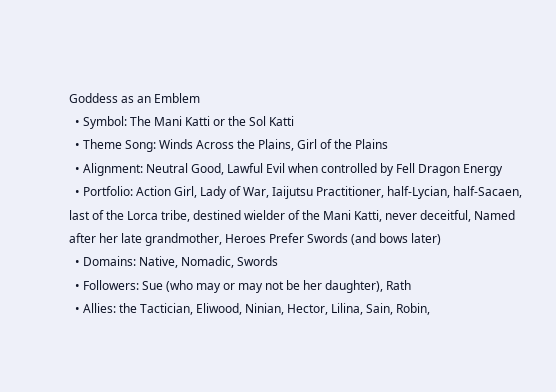Goddess as an Emblem
  • Symbol: The Mani Katti or the Sol Katti
  • Theme Song: Winds Across the Plains, Girl of the Plains
  • Alignment: Neutral Good, Lawful Evil when controlled by Fell Dragon Energy
  • Portfolio: Action Girl, Lady of War, Iaijutsu Practitioner, half-Lycian, half-Sacaen, last of the Lorca tribe, destined wielder of the Mani Katti, never deceitful, Named after her late grandmother, Heroes Prefer Swords (and bows later)
  • Domains: Native, Nomadic, Swords
  • Followers: Sue (who may or may not be her daughter), Rath
  • Allies: the Tactician, Eliwood, Ninian, Hector, Lilina, Sain, Robin,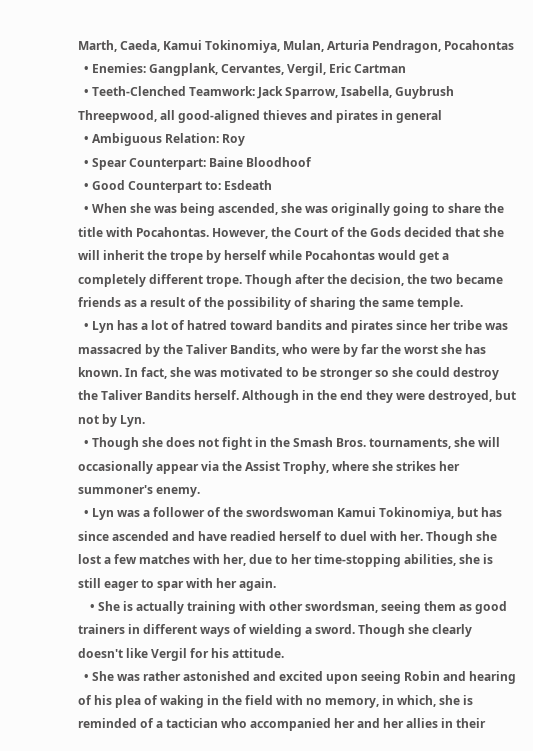Marth, Caeda, Kamui Tokinomiya, Mulan, Arturia Pendragon, Pocahontas
  • Enemies: Gangplank, Cervantes, Vergil, Eric Cartman
  • Teeth-Clenched Teamwork: Jack Sparrow, Isabella, Guybrush Threepwood, all good-aligned thieves and pirates in general
  • Ambiguous Relation: Roy
  • Spear Counterpart: Baine Bloodhoof
  • Good Counterpart to: Esdeath
  • When she was being ascended, she was originally going to share the title with Pocahontas. However, the Court of the Gods decided that she will inherit the trope by herself while Pocahontas would get a completely different trope. Though after the decision, the two became friends as a result of the possibility of sharing the same temple.
  • Lyn has a lot of hatred toward bandits and pirates since her tribe was massacred by the Taliver Bandits, who were by far the worst she has known. In fact, she was motivated to be stronger so she could destroy the Taliver Bandits herself. Although in the end they were destroyed, but not by Lyn.
  • Though she does not fight in the Smash Bros. tournaments, she will occasionally appear via the Assist Trophy, where she strikes her summoner's enemy.
  • Lyn was a follower of the swordswoman Kamui Tokinomiya, but has since ascended and have readied herself to duel with her. Though she lost a few matches with her, due to her time-stopping abilities, she is still eager to spar with her again.
    • She is actually training with other swordsman, seeing them as good trainers in different ways of wielding a sword. Though she clearly doesn't like Vergil for his attitude.
  • She was rather astonished and excited upon seeing Robin and hearing of his plea of waking in the field with no memory, in which, she is reminded of a tactician who accompanied her and her allies in their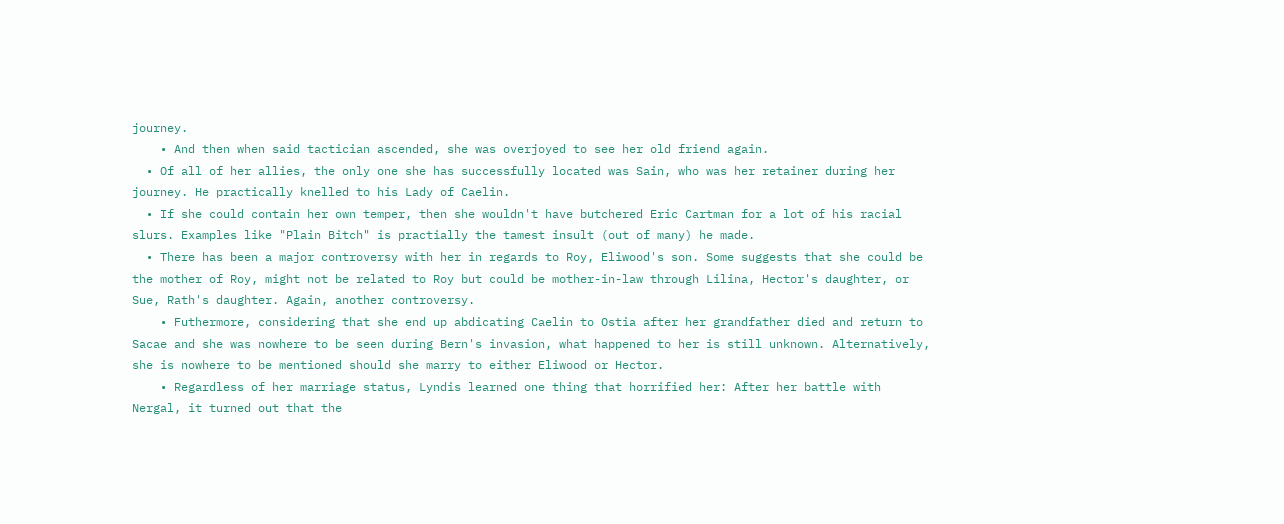journey.
    • And then when said tactician ascended, she was overjoyed to see her old friend again.
  • Of all of her allies, the only one she has successfully located was Sain, who was her retainer during her journey. He practically knelled to his Lady of Caelin.
  • If she could contain her own temper, then she wouldn't have butchered Eric Cartman for a lot of his racial slurs. Examples like "Plain Bitch" is practially the tamest insult (out of many) he made.
  • There has been a major controversy with her in regards to Roy, Eliwood's son. Some suggests that she could be the mother of Roy, might not be related to Roy but could be mother-in-law through Lilina, Hector's daughter, or Sue, Rath's daughter. Again, another controversy.
    • Futhermore, considering that she end up abdicating Caelin to Ostia after her grandfather died and return to Sacae and she was nowhere to be seen during Bern's invasion, what happened to her is still unknown. Alternatively, she is nowhere to be mentioned should she marry to either Eliwood or Hector.
    • Regardless of her marriage status, Lyndis learned one thing that horrified her: After her battle with Nergal, it turned out that the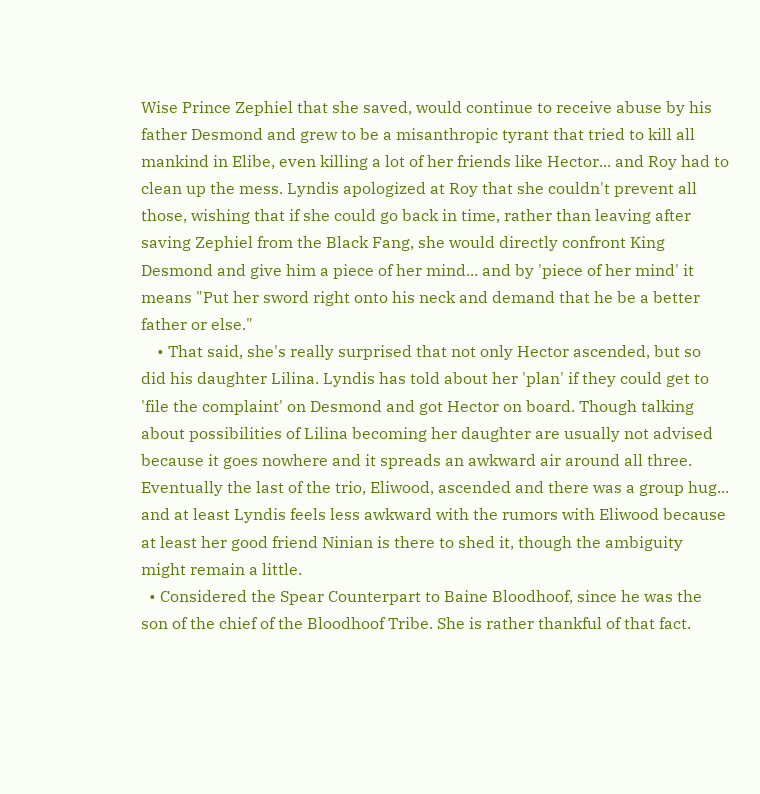Wise Prince Zephiel that she saved, would continue to receive abuse by his father Desmond and grew to be a misanthropic tyrant that tried to kill all mankind in Elibe, even killing a lot of her friends like Hector... and Roy had to clean up the mess. Lyndis apologized at Roy that she couldn't prevent all those, wishing that if she could go back in time, rather than leaving after saving Zephiel from the Black Fang, she would directly confront King Desmond and give him a piece of her mind... and by 'piece of her mind' it means "Put her sword right onto his neck and demand that he be a better father or else."
    • That said, she's really surprised that not only Hector ascended, but so did his daughter Lilina. Lyndis has told about her 'plan' if they could get to 'file the complaint' on Desmond and got Hector on board. Though talking about possibilities of Lilina becoming her daughter are usually not advised because it goes nowhere and it spreads an awkward air around all three. Eventually the last of the trio, Eliwood, ascended and there was a group hug... and at least Lyndis feels less awkward with the rumors with Eliwood because at least her good friend Ninian is there to shed it, though the ambiguity might remain a little.
  • Considered the Spear Counterpart to Baine Bloodhoof, since he was the son of the chief of the Bloodhoof Tribe. She is rather thankful of that fact.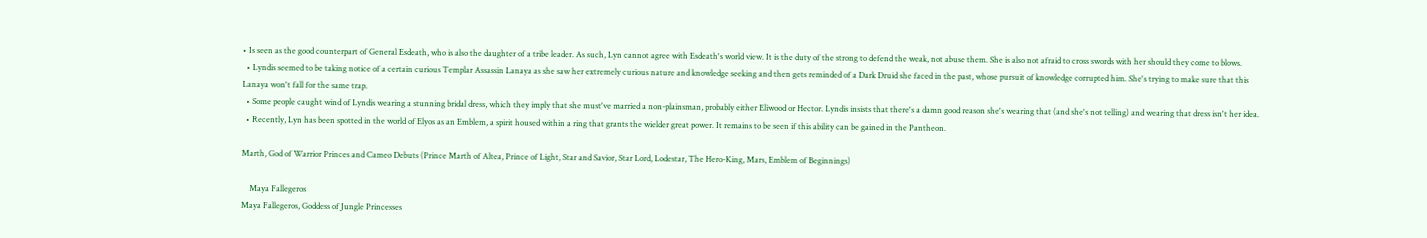• Is seen as the good counterpart of General Esdeath, who is also the daughter of a tribe leader. As such, Lyn cannot agree with Esdeath's world view. It is the duty of the strong to defend the weak, not abuse them. She is also not afraid to cross swords with her should they come to blows.
  • Lyndis seemed to be taking notice of a certain curious Templar Assassin Lanaya as she saw her extremely curious nature and knowledge seeking and then gets reminded of a Dark Druid she faced in the past, whose pursuit of knowledge corrupted him. She's trying to make sure that this Lanaya won't fall for the same trap.
  • Some people caught wind of Lyndis wearing a stunning bridal dress, which they imply that she must've married a non-plainsman, probably either Eliwood or Hector. Lyndis insists that there's a damn good reason she's wearing that (and she's not telling) and wearing that dress isn't her idea.
  • Recently, Lyn has been spotted in the world of Elyos as an Emblem, a spirit housed within a ring that grants the wielder great power. It remains to be seen if this ability can be gained in the Pantheon.

Marth, God of Warrior Princes and Cameo Debuts (Prince Marth of Altea, Prince of Light, Star and Savior, Star Lord, Lodestar, The Hero-King, Mars, Emblem of Beginnings)

    Maya Fallegeros
Maya Fallegeros, Goddess of Jungle Princesses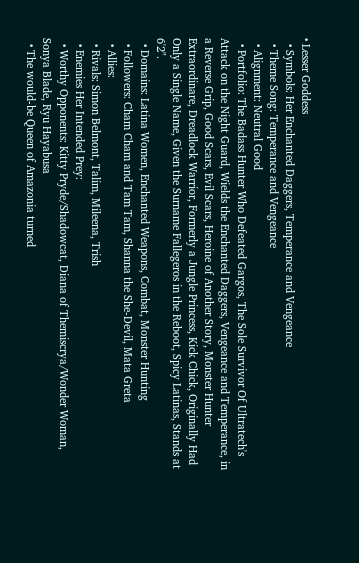• Lesser Goddess
  • Symbols: Her Enchanted Daggers, Temperance and Vengeance
  • Theme Song: Temperance and Vengeance
  • Alignment: Neutral Good
  • Portfolio: The Badass Hunter Who Defeated Gargos, The Sole Survivor Of Ultratech's Attack on the Night Guard, Wields the Enchanted Daggers, Vengeance and Temperance, in a Reverse Grip, Good Scars, Evil Scars, Heroine of Another Story, Monster Hunter Extraordinare, Dreadlock Warrior, Formerly a Jungle Princess, Kick Chick, Originally Had Only a Single Name, Given the Surname Fallegeros in the Reboot, Spicy Latinas, Stands at 6'2".
  • Domains: Latina Women, Enchanted Weapons, Combat, Monster Hunting
  • Followers: Cham Cham and Tam Tam, Shanna the She-Devil, Mata Greta
  • Allies:
  • Rivals: Simon Belmont, Talim, Mileena, Trish
  • Enemies Her Intended Prey:
  • Worthy Opponents: Kitty Pryde/Shadowcat, Diana of Themiscrya/Wonder Woman, Sonya Blade, Ryu Hayabusa
  • The would-be Queen of Amazonia turned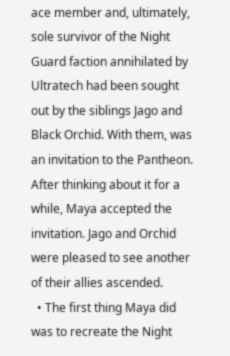ace member and, ultimately, sole survivor of the Night Guard faction annihilated by Ultratech had been sought out by the siblings Jago and Black Orchid. With them, was an invitation to the Pantheon. After thinking about it for a while, Maya accepted the invitation. Jago and Orchid were pleased to see another of their allies ascended.
  • The first thing Maya did was to recreate the Night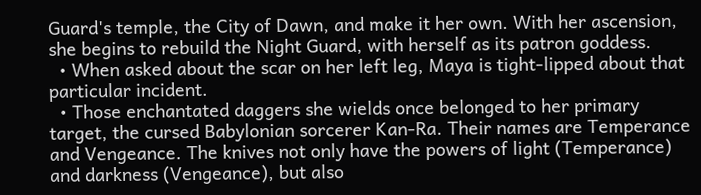Guard's temple, the City of Dawn, and make it her own. With her ascension, she begins to rebuild the Night Guard, with herself as its patron goddess.
  • When asked about the scar on her left leg, Maya is tight-lipped about that particular incident.
  • Those enchantated daggers she wields once belonged to her primary target, the cursed Babylonian sorcerer Kan-Ra. Their names are Temperance and Vengeance. The knives not only have the powers of light (Temperance) and darkness (Vengeance), but also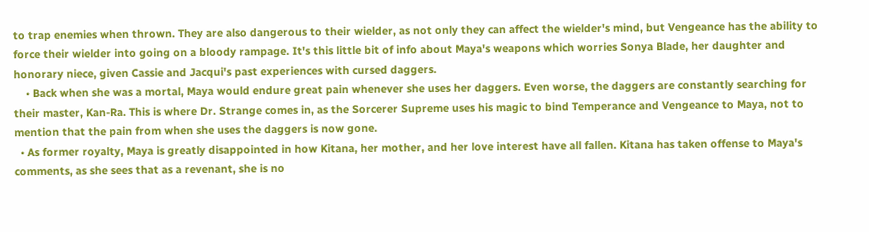to trap enemies when thrown. They are also dangerous to their wielder, as not only they can affect the wielder's mind, but Vengeance has the ability to force their wielder into going on a bloody rampage. It's this little bit of info about Maya's weapons which worries Sonya Blade, her daughter and honorary niece, given Cassie and Jacqui's past experiences with cursed daggers.
    • Back when she was a mortal, Maya would endure great pain whenever she uses her daggers. Even worse, the daggers are constantly searching for their master, Kan-Ra. This is where Dr. Strange comes in, as the Sorcerer Supreme uses his magic to bind Temperance and Vengeance to Maya, not to mention that the pain from when she uses the daggers is now gone.
  • As former royalty, Maya is greatly disappointed in how Kitana, her mother, and her love interest have all fallen. Kitana has taken offense to Maya's comments, as she sees that as a revenant, she is no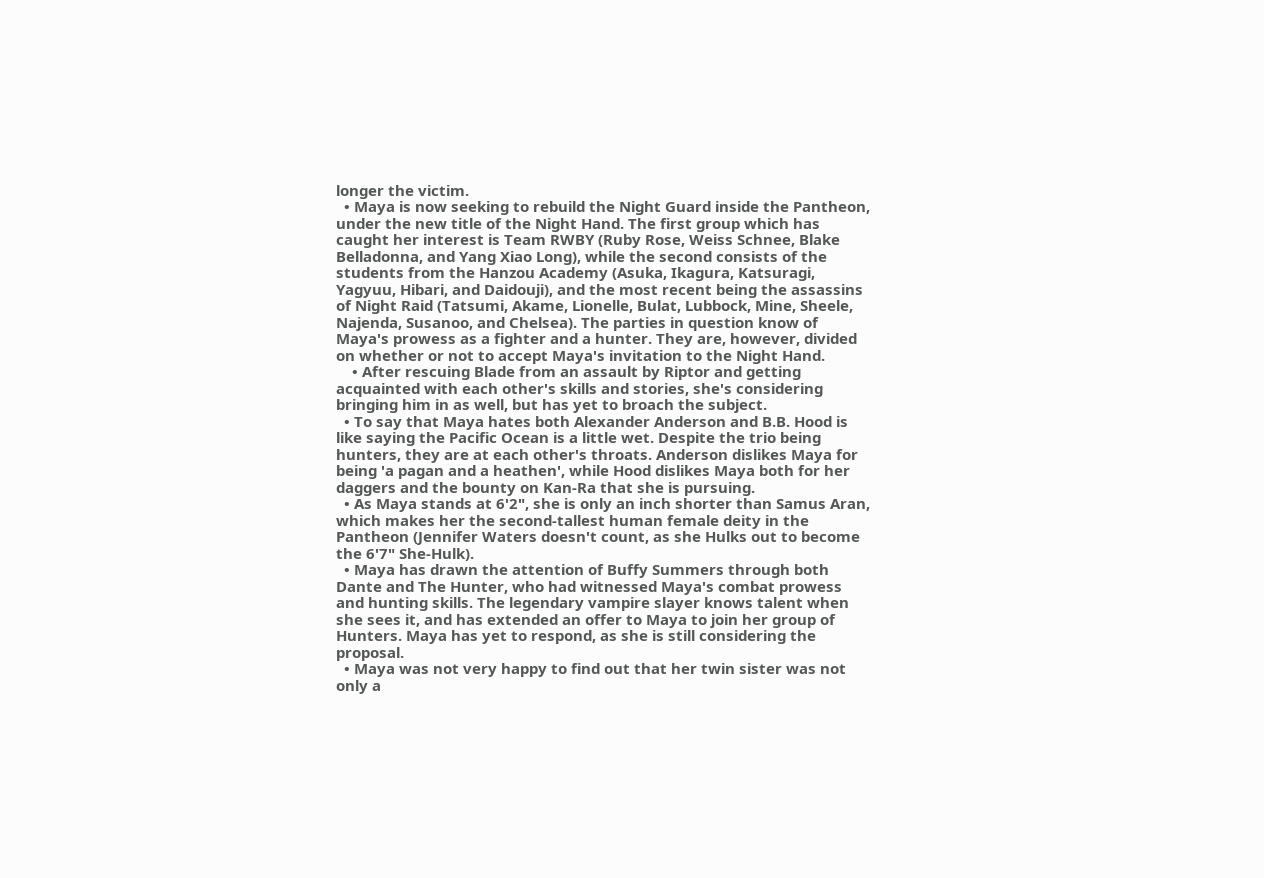longer the victim.
  • Maya is now seeking to rebuild the Night Guard inside the Pantheon, under the new title of the Night Hand. The first group which has caught her interest is Team RWBY (Ruby Rose, Weiss Schnee, Blake Belladonna, and Yang Xiao Long), while the second consists of the students from the Hanzou Academy (Asuka, Ikagura, Katsuragi, Yagyuu, Hibari, and Daidouji), and the most recent being the assassins of Night Raid (Tatsumi, Akame, Lionelle, Bulat, Lubbock, Mine, Sheele, Najenda, Susanoo, and Chelsea). The parties in question know of Maya's prowess as a fighter and a hunter. They are, however, divided on whether or not to accept Maya's invitation to the Night Hand.
    • After rescuing Blade from an assault by Riptor and getting acquainted with each other's skills and stories, she's considering bringing him in as well, but has yet to broach the subject.
  • To say that Maya hates both Alexander Anderson and B.B. Hood is like saying the Pacific Ocean is a little wet. Despite the trio being hunters, they are at each other's throats. Anderson dislikes Maya for being 'a pagan and a heathen', while Hood dislikes Maya both for her daggers and the bounty on Kan-Ra that she is pursuing.
  • As Maya stands at 6'2", she is only an inch shorter than Samus Aran, which makes her the second-tallest human female deity in the Pantheon (Jennifer Waters doesn't count, as she Hulks out to become the 6'7" She-Hulk).
  • Maya has drawn the attention of Buffy Summers through both Dante and The Hunter, who had witnessed Maya's combat prowess and hunting skills. The legendary vampire slayer knows talent when she sees it, and has extended an offer to Maya to join her group of Hunters. Maya has yet to respond, as she is still considering the proposal.
  • Maya was not very happy to find out that her twin sister was not only a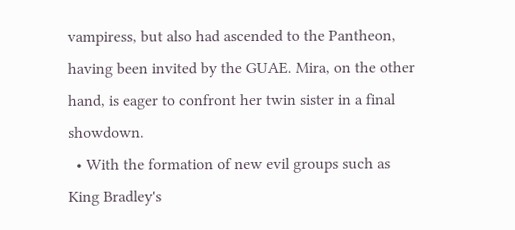vampiress, but also had ascended to the Pantheon, having been invited by the GUAE. Mira, on the other hand, is eager to confront her twin sister in a final showdown.
  • With the formation of new evil groups such as King Bradley's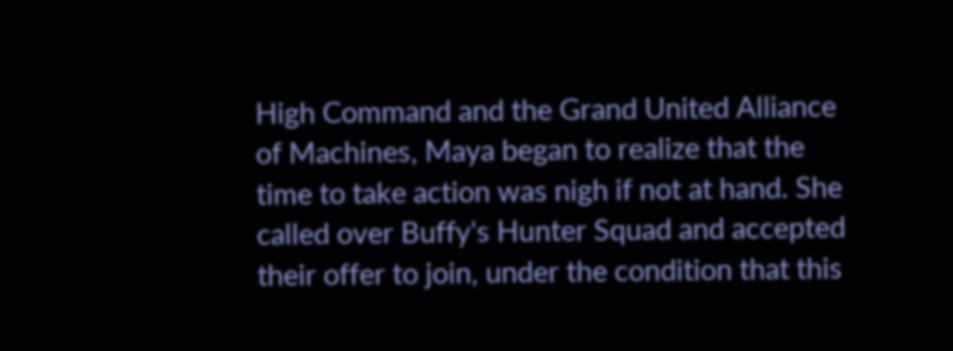High Command and the Grand United Alliance of Machines, Maya began to realize that the time to take action was nigh if not at hand. She called over Buffy's Hunter Squad and accepted their offer to join, under the condition that this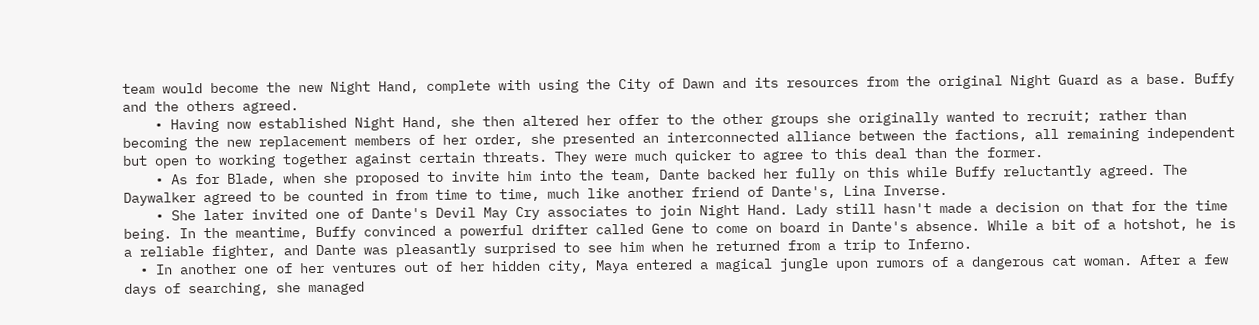team would become the new Night Hand, complete with using the City of Dawn and its resources from the original Night Guard as a base. Buffy and the others agreed.
    • Having now established Night Hand, she then altered her offer to the other groups she originally wanted to recruit; rather than becoming the new replacement members of her order, she presented an interconnected alliance between the factions, all remaining independent but open to working together against certain threats. They were much quicker to agree to this deal than the former.
    • As for Blade, when she proposed to invite him into the team, Dante backed her fully on this while Buffy reluctantly agreed. The Daywalker agreed to be counted in from time to time, much like another friend of Dante's, Lina Inverse.
    • She later invited one of Dante's Devil May Cry associates to join Night Hand. Lady still hasn't made a decision on that for the time being. In the meantime, Buffy convinced a powerful drifter called Gene to come on board in Dante's absence. While a bit of a hotshot, he is a reliable fighter, and Dante was pleasantly surprised to see him when he returned from a trip to Inferno.
  • In another one of her ventures out of her hidden city, Maya entered a magical jungle upon rumors of a dangerous cat woman. After a few days of searching, she managed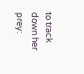to track down her prey: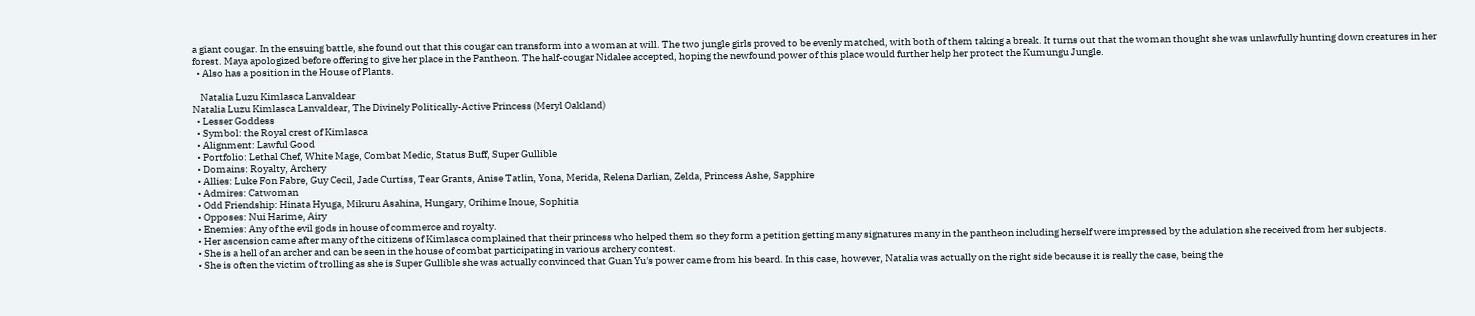a giant cougar. In the ensuing battle, she found out that this cougar can transform into a woman at will. The two jungle girls proved to be evenly matched, with both of them taking a break. It turns out that the woman thought she was unlawfully hunting down creatures in her forest. Maya apologized before offering to give her place in the Pantheon. The half-cougar Nidalee accepted, hoping the newfound power of this place would further help her protect the Kumungu Jungle.
  • Also has a position in the House of Plants.

    Natalia Luzu Kimlasca Lanvaldear
Natalia Luzu Kimlasca Lanvaldear, The Divinely Politically-Active Princess (Meryl Oakland)
  • Lesser Goddess
  • Symbol: the Royal crest of Kimlasca
  • Alignment: Lawful Good
  • Portfolio: Lethal Chef, White Mage, Combat Medic, Status Buff, Super Gullible
  • Domains: Royalty, Archery
  • Allies: Luke Fon Fabre, Guy Cecil, Jade Curtiss, Tear Grants, Anise Tatlin, Yona, Merida, Relena Darlian, Zelda, Princess Ashe, Sapphire
  • Admires: Catwoman
  • Odd Friendship: Hinata Hyuga, Mikuru Asahina, Hungary, Orihime Inoue, Sophitia
  • Opposes: Nui Harime, Airy
  • Enemies: Any of the evil gods in house of commerce and royalty.
  • Her ascension came after many of the citizens of Kimlasca complained that their princess who helped them so they form a petition getting many signatures many in the pantheon including herself were impressed by the adulation she received from her subjects.
  • She is a hell of an archer and can be seen in the house of combat participating in various archery contest.
  • She is often the victim of trolling as she is Super Gullible she was actually convinced that Guan Yu's power came from his beard. In this case, however, Natalia was actually on the right side because it is really the case, being the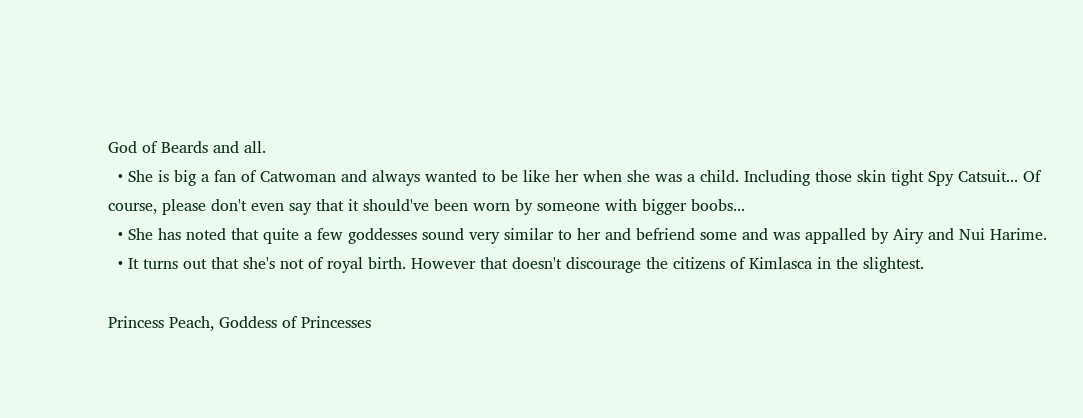God of Beards and all.
  • She is big a fan of Catwoman and always wanted to be like her when she was a child. Including those skin tight Spy Catsuit... Of course, please don't even say that it should've been worn by someone with bigger boobs...
  • She has noted that quite a few goddesses sound very similar to her and befriend some and was appalled by Airy and Nui Harime.
  • It turns out that she's not of royal birth. However that doesn't discourage the citizens of Kimlasca in the slightest.

Princess Peach, Goddess of Princesses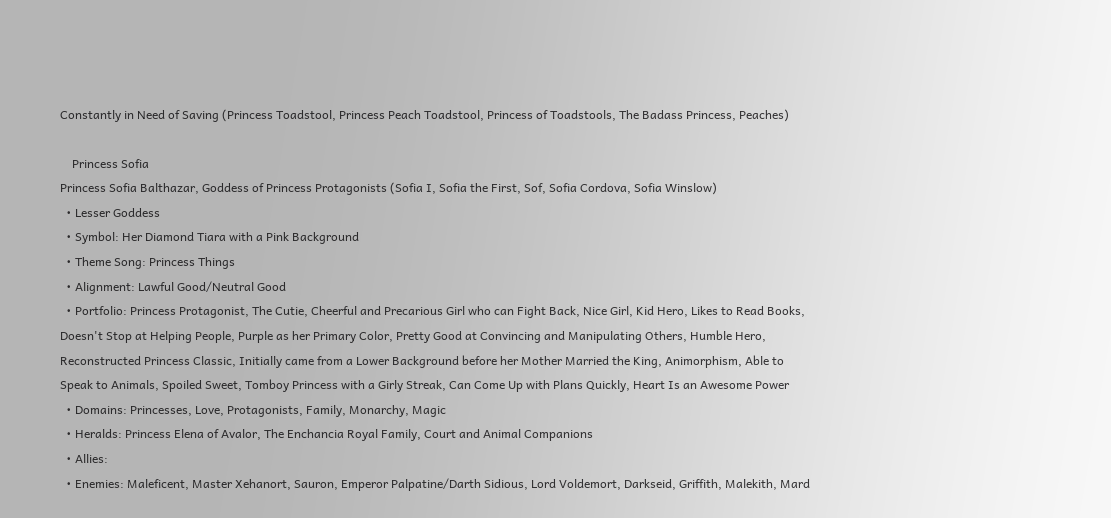Constantly in Need of Saving (Princess Toadstool, Princess Peach Toadstool, Princess of Toadstools, The Badass Princess, Peaches)

    Princess Sofia
Princess Sofia Balthazar, Goddess of Princess Protagonists (Sofia I, Sofia the First, Sof, Sofia Cordova, Sofia Winslow)
  • Lesser Goddess
  • Symbol: Her Diamond Tiara with a Pink Background
  • Theme Song: Princess Things
  • Alignment: Lawful Good/Neutral Good
  • Portfolio: Princess Protagonist, The Cutie, Cheerful and Precarious Girl who can Fight Back, Nice Girl, Kid Hero, Likes to Read Books, Doesn't Stop at Helping People, Purple as her Primary Color, Pretty Good at Convincing and Manipulating Others, Humble Hero, Reconstructed Princess Classic, Initially came from a Lower Background before her Mother Married the King, Animorphism, Able to Speak to Animals, Spoiled Sweet, Tomboy Princess with a Girly Streak, Can Come Up with Plans Quickly, Heart Is an Awesome Power
  • Domains: Princesses, Love, Protagonists, Family, Monarchy, Magic
  • Heralds: Princess Elena of Avalor, The Enchancia Royal Family, Court and Animal Companions
  • Allies:
  • Enemies: Maleficent, Master Xehanort, Sauron, Emperor Palpatine/Darth Sidious, Lord Voldemort, Darkseid, Griffith, Malekith, Mard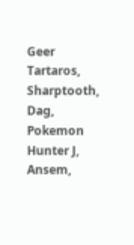Geer Tartaros, Sharptooth, Dag, Pokemon Hunter J, Ansem,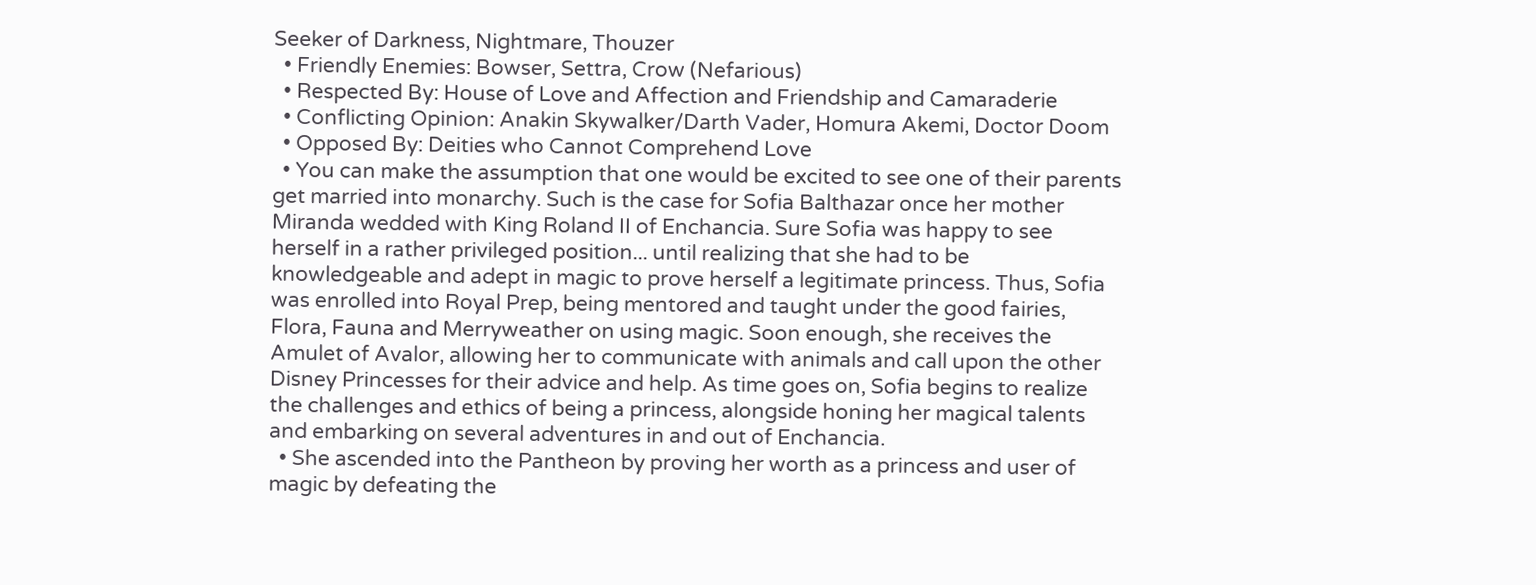Seeker of Darkness, Nightmare, Thouzer
  • Friendly Enemies: Bowser, Settra, Crow (Nefarious)
  • Respected By: House of Love and Affection and Friendship and Camaraderie
  • Conflicting Opinion: Anakin Skywalker/Darth Vader, Homura Akemi, Doctor Doom
  • Opposed By: Deities who Cannot Comprehend Love
  • You can make the assumption that one would be excited to see one of their parents get married into monarchy. Such is the case for Sofia Balthazar once her mother Miranda wedded with King Roland II of Enchancia. Sure Sofia was happy to see herself in a rather privileged position... until realizing that she had to be knowledgeable and adept in magic to prove herself a legitimate princess. Thus, Sofia was enrolled into Royal Prep, being mentored and taught under the good fairies, Flora, Fauna and Merryweather on using magic. Soon enough, she receives the Amulet of Avalor, allowing her to communicate with animals and call upon the other Disney Princesses for their advice and help. As time goes on, Sofia begins to realize the challenges and ethics of being a princess, alongside honing her magical talents and embarking on several adventures in and out of Enchancia.
  • She ascended into the Pantheon by proving her worth as a princess and user of magic by defeating the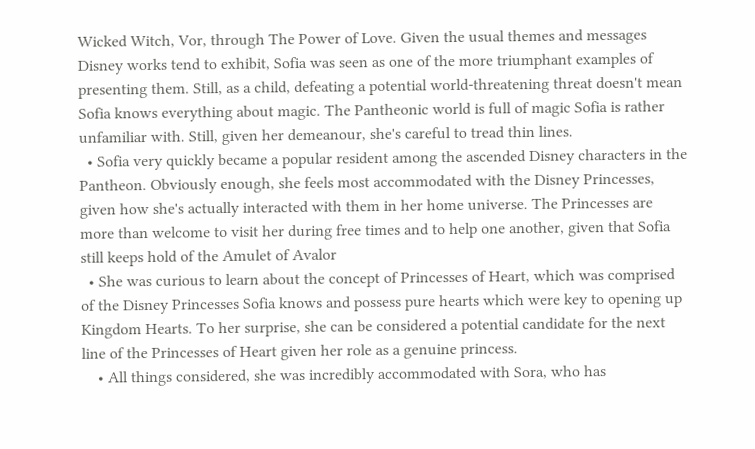Wicked Witch, Vor, through The Power of Love. Given the usual themes and messages Disney works tend to exhibit, Sofia was seen as one of the more triumphant examples of presenting them. Still, as a child, defeating a potential world-threatening threat doesn't mean Sofia knows everything about magic. The Pantheonic world is full of magic Sofia is rather unfamiliar with. Still, given her demeanour, she's careful to tread thin lines.
  • Sofia very quickly became a popular resident among the ascended Disney characters in the Pantheon. Obviously enough, she feels most accommodated with the Disney Princesses, given how she's actually interacted with them in her home universe. The Princesses are more than welcome to visit her during free times and to help one another, given that Sofia still keeps hold of the Amulet of Avalor
  • She was curious to learn about the concept of Princesses of Heart, which was comprised of the Disney Princesses Sofia knows and possess pure hearts which were key to opening up Kingdom Hearts. To her surprise, she can be considered a potential candidate for the next line of the Princesses of Heart given her role as a genuine princess.
    • All things considered, she was incredibly accommodated with Sora, who has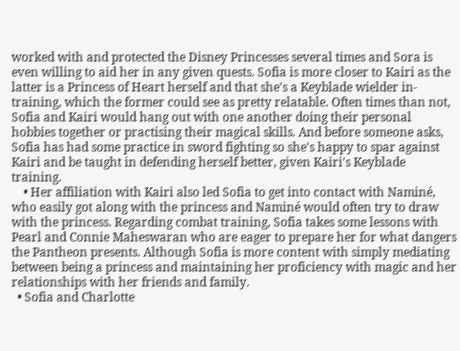worked with and protected the Disney Princesses several times and Sora is even willing to aid her in any given quests. Sofia is more closer to Kairi as the latter is a Princess of Heart herself and that she's a Keyblade wielder in-training, which the former could see as pretty relatable. Often times than not, Sofia and Kairi would hang out with one another doing their personal hobbies together or practising their magical skills. And before someone asks, Sofia has had some practice in sword fighting so she's happy to spar against Kairi and be taught in defending herself better, given Kairi's Keyblade training.
    • Her affiliation with Kairi also led Sofia to get into contact with Naminé, who easily got along with the princess and Naminé would often try to draw with the princess. Regarding combat training, Sofia takes some lessons with Pearl and Connie Maheswaran who are eager to prepare her for what dangers the Pantheon presents. Although Sofia is more content with simply mediating between being a princess and maintaining her proficiency with magic and her relationships with her friends and family.
  • Sofia and Charlotte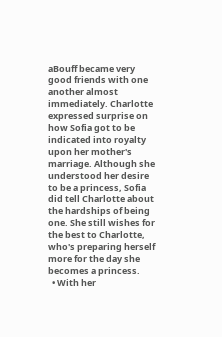aBouff became very good friends with one another almost immediately. Charlotte expressed surprise on how Sofia got to be indicated into royalty upon her mother's marriage. Although she understood her desire to be a princess, Sofia did tell Charlotte about the hardships of being one. She still wishes for the best to Charlotte, who's preparing herself more for the day she becomes a princess.
  • With her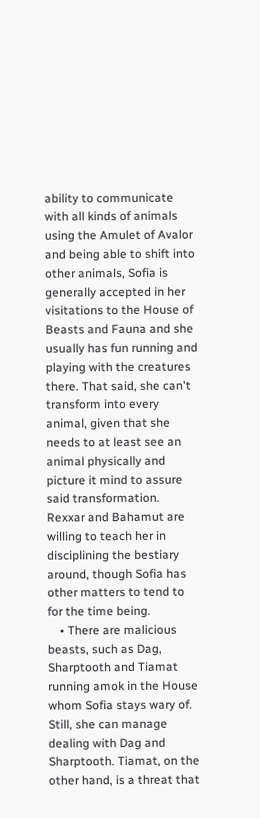ability to communicate with all kinds of animals using the Amulet of Avalor and being able to shift into other animals, Sofia is generally accepted in her visitations to the House of Beasts and Fauna and she usually has fun running and playing with the creatures there. That said, she can't transform into every animal, given that she needs to at least see an animal physically and picture it mind to assure said transformation. Rexxar and Bahamut are willing to teach her in disciplining the bestiary around, though Sofia has other matters to tend to for the time being.
    • There are malicious beasts, such as Dag, Sharptooth and Tiamat running amok in the House whom Sofia stays wary of. Still, she can manage dealing with Dag and Sharptooth. Tiamat, on the other hand, is a threat that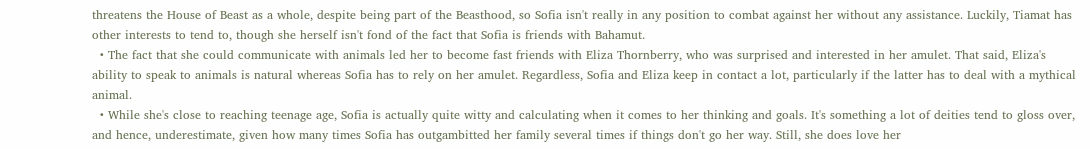threatens the House of Beast as a whole, despite being part of the Beasthood, so Sofia isn't really in any position to combat against her without any assistance. Luckily, Tiamat has other interests to tend to, though she herself isn't fond of the fact that Sofia is friends with Bahamut.
  • The fact that she could communicate with animals led her to become fast friends with Eliza Thornberry, who was surprised and interested in her amulet. That said, Eliza's ability to speak to animals is natural whereas Sofia has to rely on her amulet. Regardless, Sofia and Eliza keep in contact a lot, particularly if the latter has to deal with a mythical animal.
  • While she's close to reaching teenage age, Sofia is actually quite witty and calculating when it comes to her thinking and goals. It's something a lot of deities tend to gloss over, and hence, underestimate, given how many times Sofia has outgambitted her family several times if things don't go her way. Still, she does love her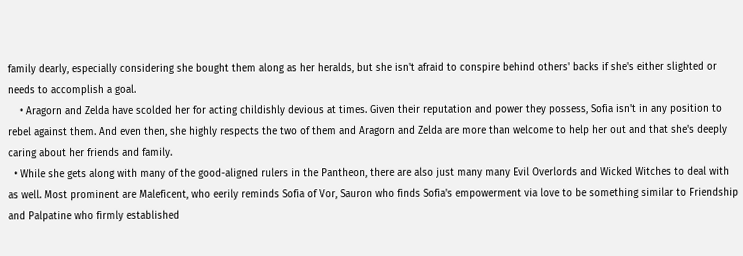family dearly, especially considering she bought them along as her heralds, but she isn't afraid to conspire behind others' backs if she's either slighted or needs to accomplish a goal.
    • Aragorn and Zelda have scolded her for acting childishly devious at times. Given their reputation and power they possess, Sofia isn't in any position to rebel against them. And even then, she highly respects the two of them and Aragorn and Zelda are more than welcome to help her out and that she's deeply caring about her friends and family.
  • While she gets along with many of the good-aligned rulers in the Pantheon, there are also just many many Evil Overlords and Wicked Witches to deal with as well. Most prominent are Maleficent, who eerily reminds Sofia of Vor, Sauron who finds Sofia's empowerment via love to be something similar to Friendship and Palpatine who firmly established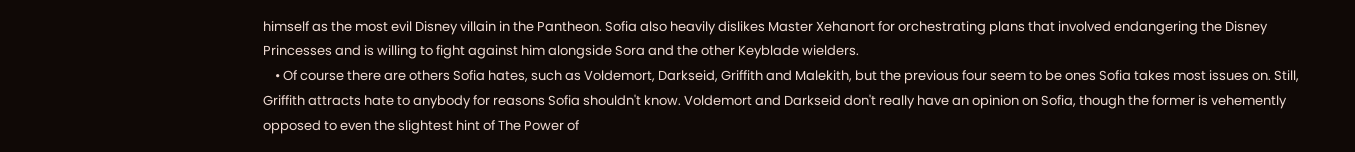himself as the most evil Disney villain in the Pantheon. Sofia also heavily dislikes Master Xehanort for orchestrating plans that involved endangering the Disney Princesses and is willing to fight against him alongside Sora and the other Keyblade wielders.
    • Of course there are others Sofia hates, such as Voldemort, Darkseid, Griffith and Malekith, but the previous four seem to be ones Sofia takes most issues on. Still, Griffith attracts hate to anybody for reasons Sofia shouldn't know. Voldemort and Darkseid don't really have an opinion on Sofia, though the former is vehemently opposed to even the slightest hint of The Power of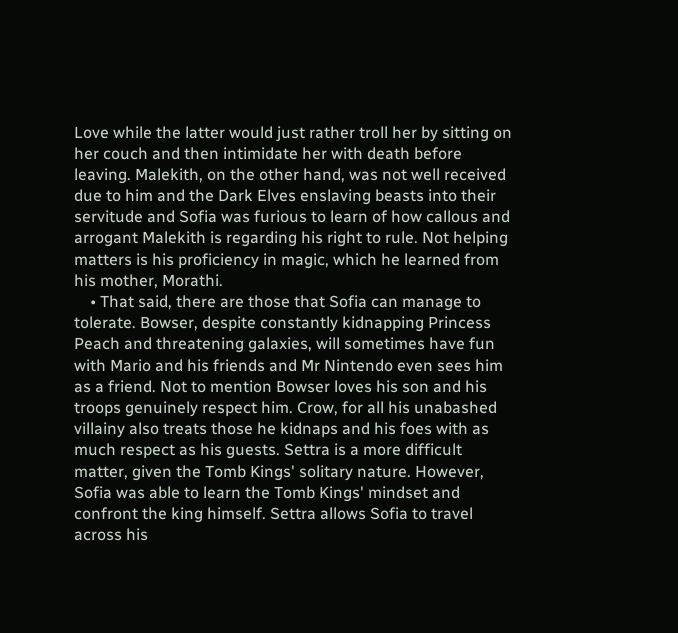Love while the latter would just rather troll her by sitting on her couch and then intimidate her with death before leaving. Malekith, on the other hand, was not well received due to him and the Dark Elves enslaving beasts into their servitude and Sofia was furious to learn of how callous and arrogant Malekith is regarding his right to rule. Not helping matters is his proficiency in magic, which he learned from his mother, Morathi.
    • That said, there are those that Sofia can manage to tolerate. Bowser, despite constantly kidnapping Princess Peach and threatening galaxies, will sometimes have fun with Mario and his friends and Mr Nintendo even sees him as a friend. Not to mention Bowser loves his son and his troops genuinely respect him. Crow, for all his unabashed villainy also treats those he kidnaps and his foes with as much respect as his guests. Settra is a more difficult matter, given the Tomb Kings' solitary nature. However, Sofia was able to learn the Tomb Kings' mindset and confront the king himself. Settra allows Sofia to travel across his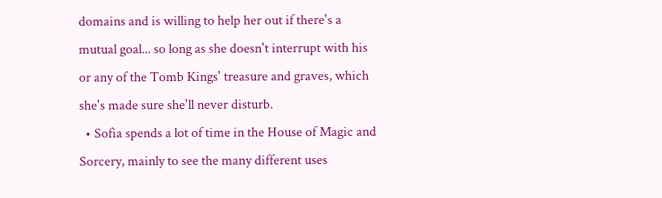domains and is willing to help her out if there's a mutual goal... so long as she doesn't interrupt with his or any of the Tomb Kings' treasure and graves, which she's made sure she'll never disturb.
  • Sofia spends a lot of time in the House of Magic and Sorcery, mainly to see the many different uses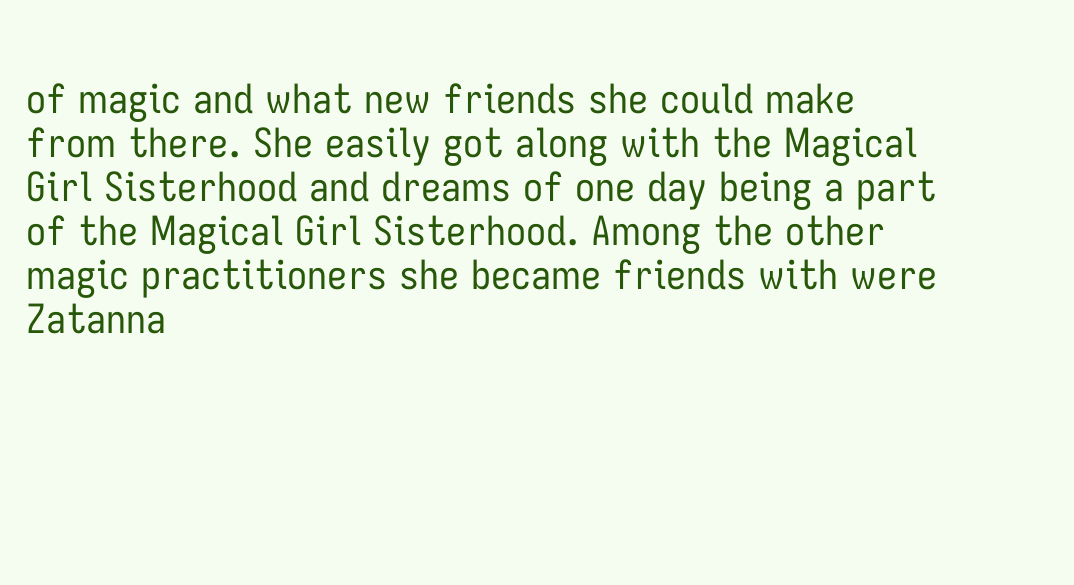of magic and what new friends she could make from there. She easily got along with the Magical Girl Sisterhood and dreams of one day being a part of the Magical Girl Sisterhood. Among the other magic practitioners she became friends with were Zatanna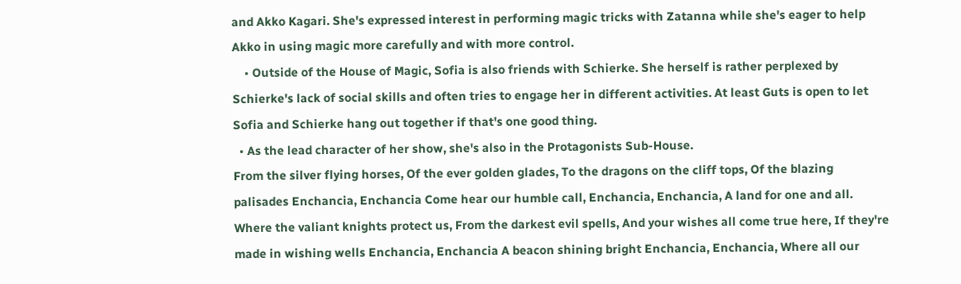and Akko Kagari. She's expressed interest in performing magic tricks with Zatanna while she's eager to help Akko in using magic more carefully and with more control.
    • Outside of the House of Magic, Sofia is also friends with Schierke. She herself is rather perplexed by Schierke's lack of social skills and often tries to engage her in different activities. At least Guts is open to let Sofia and Schierke hang out together if that's one good thing.
  • As the lead character of her show, she's also in the Protagonists Sub-House.
From the silver flying horses, Of the ever golden glades, To the dragons on the cliff tops, Of the blazing palisades Enchancia, Enchancia Come hear our humble call, Enchancia, Enchancia, A land for one and all. Where the valiant knights protect us, From the darkest evil spells, And your wishes all come true here, If they're made in wishing wells Enchancia, Enchancia A beacon shining bright Enchancia, Enchancia, Where all our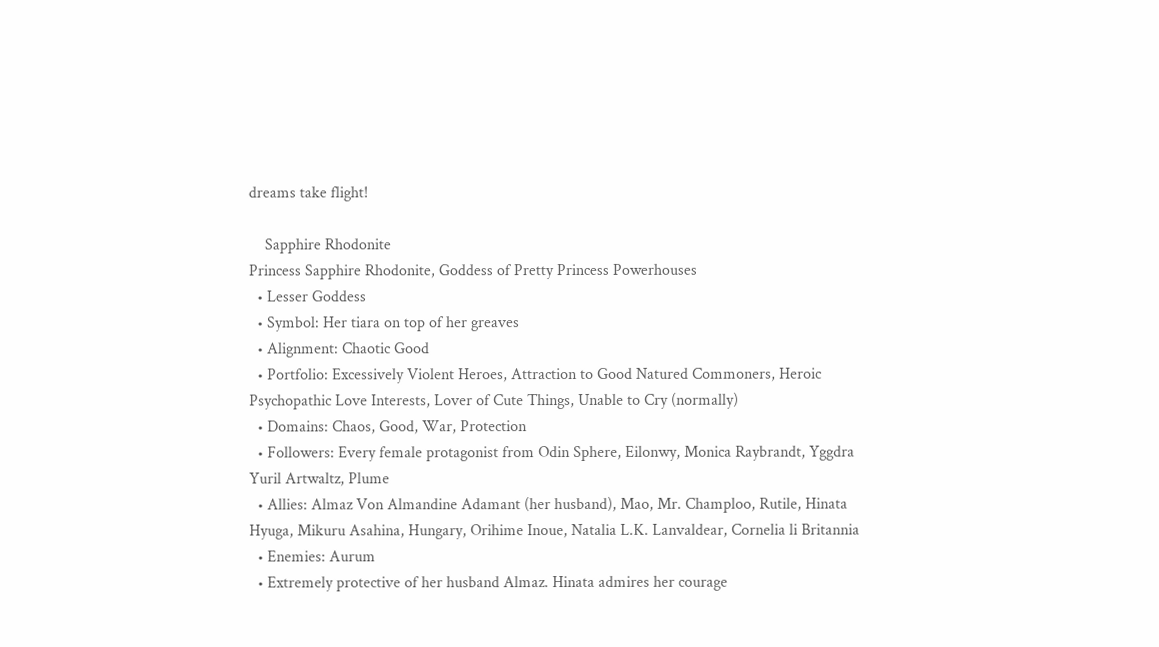dreams take flight!

    Sapphire Rhodonite
Princess Sapphire Rhodonite, Goddess of Pretty Princess Powerhouses
  • Lesser Goddess
  • Symbol: Her tiara on top of her greaves
  • Alignment: Chaotic Good
  • Portfolio: Excessively Violent Heroes, Attraction to Good Natured Commoners, Heroic Psychopathic Love Interests, Lover of Cute Things, Unable to Cry (normally)
  • Domains: Chaos, Good, War, Protection
  • Followers: Every female protagonist from Odin Sphere, Eilonwy, Monica Raybrandt, Yggdra Yuril Artwaltz, Plume
  • Allies: Almaz Von Almandine Adamant (her husband), Mao, Mr. Champloo, Rutile, Hinata Hyuga, Mikuru Asahina, Hungary, Orihime Inoue, Natalia L.K. Lanvaldear, Cornelia li Britannia
  • Enemies: Aurum
  • Extremely protective of her husband Almaz. Hinata admires her courage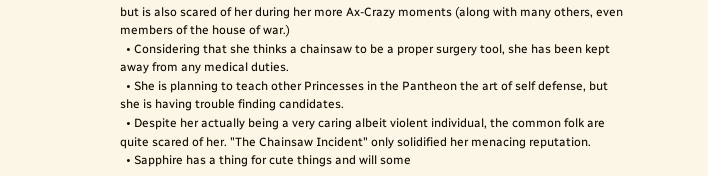but is also scared of her during her more Ax-Crazy moments (along with many others, even members of the house of war.)
  • Considering that she thinks a chainsaw to be a proper surgery tool, she has been kept away from any medical duties.
  • She is planning to teach other Princesses in the Pantheon the art of self defense, but she is having trouble finding candidates.
  • Despite her actually being a very caring albeit violent individual, the common folk are quite scared of her. "The Chainsaw Incident" only solidified her menacing reputation.
  • Sapphire has a thing for cute things and will some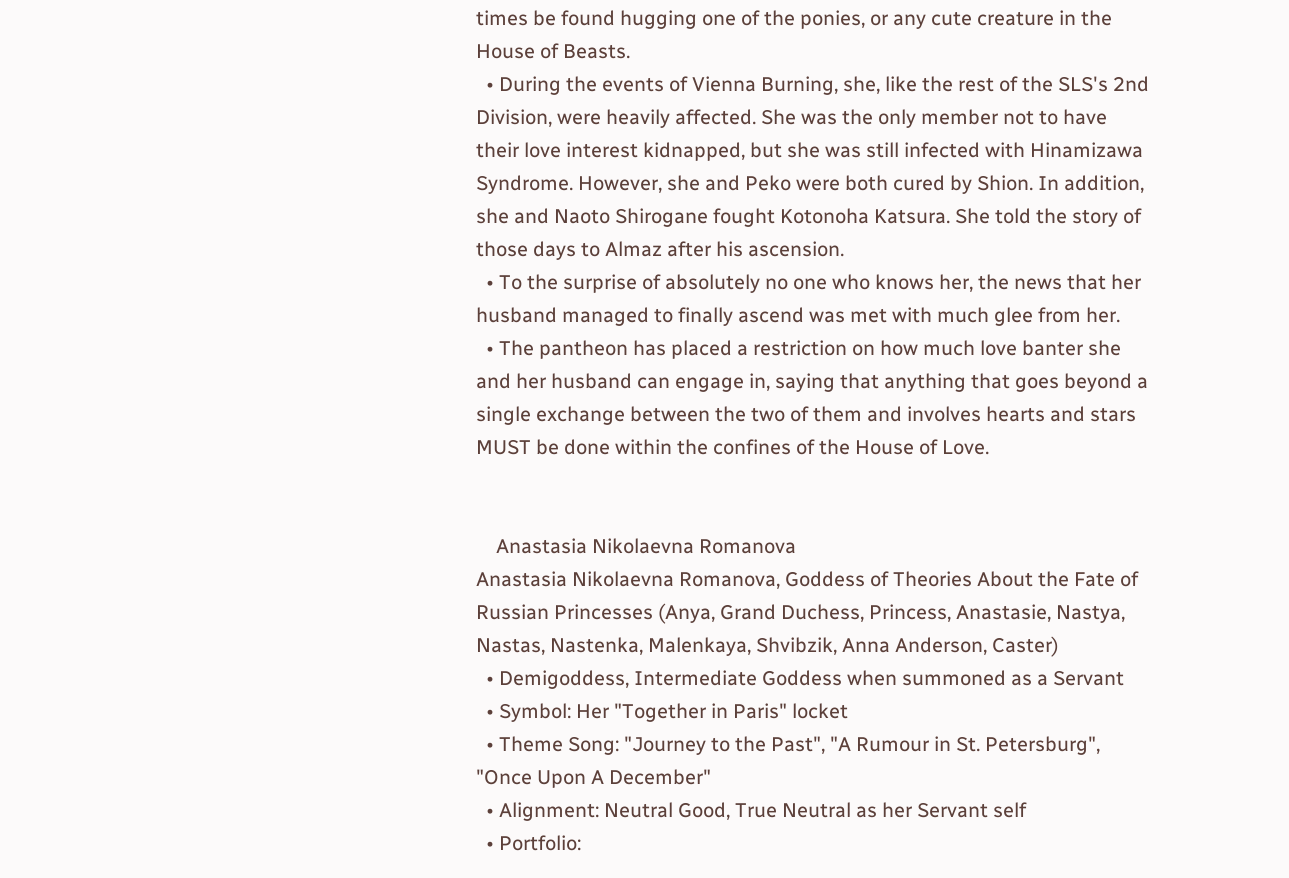times be found hugging one of the ponies, or any cute creature in the House of Beasts.
  • During the events of Vienna Burning, she, like the rest of the SLS's 2nd Division, were heavily affected. She was the only member not to have their love interest kidnapped, but she was still infected with Hinamizawa Syndrome. However, she and Peko were both cured by Shion. In addition, she and Naoto Shirogane fought Kotonoha Katsura. She told the story of those days to Almaz after his ascension.
  • To the surprise of absolutely no one who knows her, the news that her husband managed to finally ascend was met with much glee from her.
  • The pantheon has placed a restriction on how much love banter she and her husband can engage in, saying that anything that goes beyond a single exchange between the two of them and involves hearts and stars MUST be done within the confines of the House of Love.


    Anastasia Nikolaevna Romanova
Anastasia Nikolaevna Romanova, Goddess of Theories About the Fate of Russian Princesses (Anya, Grand Duchess, Princess, Anastasie, Nastya, Nastas, Nastenka, Malenkaya, Shvibzik, Anna Anderson, Caster)
  • Demigoddess, Intermediate Goddess when summoned as a Servant
  • Symbol: Her "Together in Paris" locket
  • Theme Song: "Journey to the Past", "A Rumour in St. Petersburg", "Once Upon A December"
  • Alignment: Neutral Good, True Neutral as her Servant self
  • Portfolio: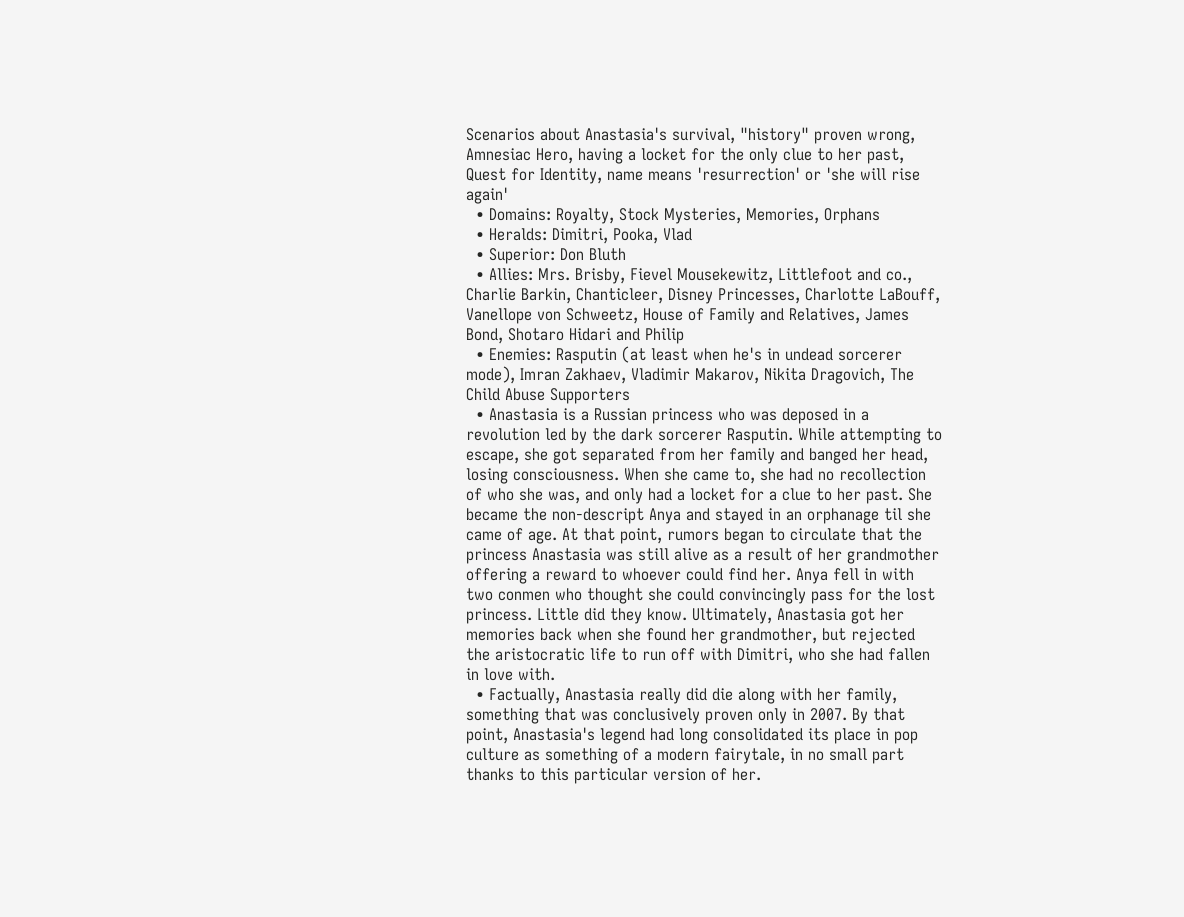Scenarios about Anastasia's survival, "history" proven wrong, Amnesiac Hero, having a locket for the only clue to her past, Quest for Identity, name means 'resurrection' or 'she will rise again'
  • Domains: Royalty, Stock Mysteries, Memories, Orphans
  • Heralds: Dimitri, Pooka, Vlad
  • Superior: Don Bluth
  • Allies: Mrs. Brisby, Fievel Mousekewitz, Littlefoot and co., Charlie Barkin, Chanticleer, Disney Princesses, Charlotte LaBouff, Vanellope von Schweetz, House of Family and Relatives, James Bond, Shotaro Hidari and Philip
  • Enemies: Rasputin (at least when he's in undead sorcerer mode), Imran Zakhaev, Vladimir Makarov, Nikita Dragovich, The Child Abuse Supporters
  • Anastasia is a Russian princess who was deposed in a revolution led by the dark sorcerer Rasputin. While attempting to escape, she got separated from her family and banged her head, losing consciousness. When she came to, she had no recollection of who she was, and only had a locket for a clue to her past. She became the non-descript Anya and stayed in an orphanage til she came of age. At that point, rumors began to circulate that the princess Anastasia was still alive as a result of her grandmother offering a reward to whoever could find her. Anya fell in with two conmen who thought she could convincingly pass for the lost princess. Little did they know. Ultimately, Anastasia got her memories back when she found her grandmother, but rejected the aristocratic life to run off with Dimitri, who she had fallen in love with.
  • Factually, Anastasia really did die along with her family, something that was conclusively proven only in 2007. By that point, Anastasia's legend had long consolidated its place in pop culture as something of a modern fairytale, in no small part thanks to this particular version of her.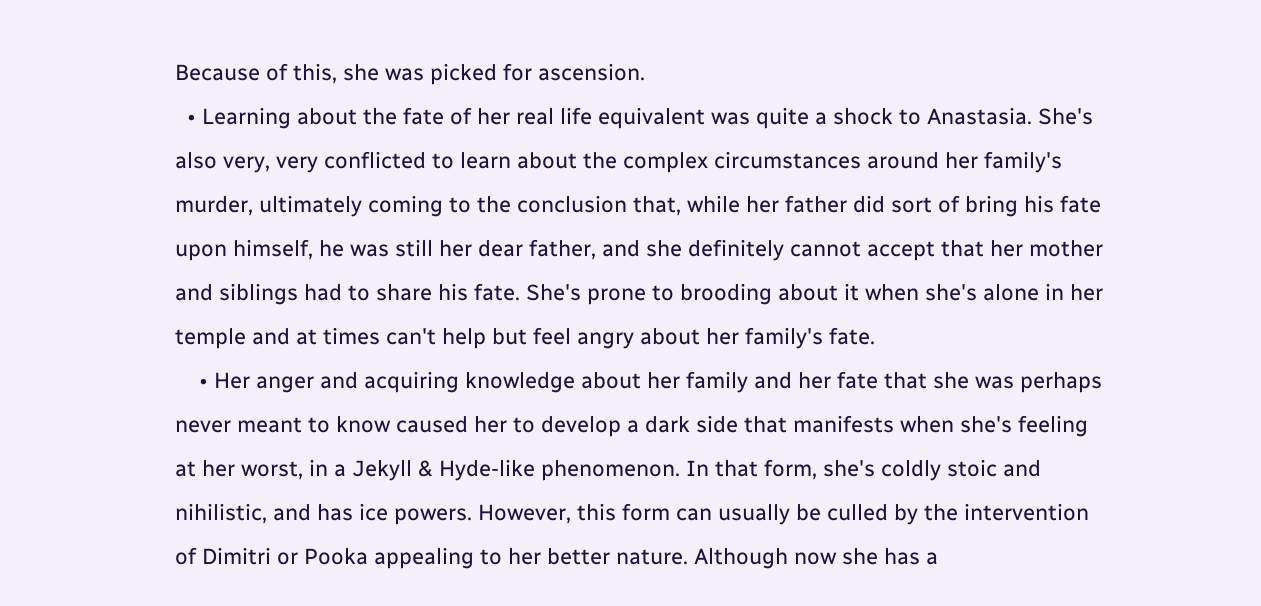Because of this, she was picked for ascension.
  • Learning about the fate of her real life equivalent was quite a shock to Anastasia. She's also very, very conflicted to learn about the complex circumstances around her family's murder, ultimately coming to the conclusion that, while her father did sort of bring his fate upon himself, he was still her dear father, and she definitely cannot accept that her mother and siblings had to share his fate. She's prone to brooding about it when she's alone in her temple and at times can't help but feel angry about her family's fate.
    • Her anger and acquiring knowledge about her family and her fate that she was perhaps never meant to know caused her to develop a dark side that manifests when she's feeling at her worst, in a Jekyll & Hyde-like phenomenon. In that form, she's coldly stoic and nihilistic, and has ice powers. However, this form can usually be culled by the intervention of Dimitri or Pooka appealing to her better nature. Although now she has a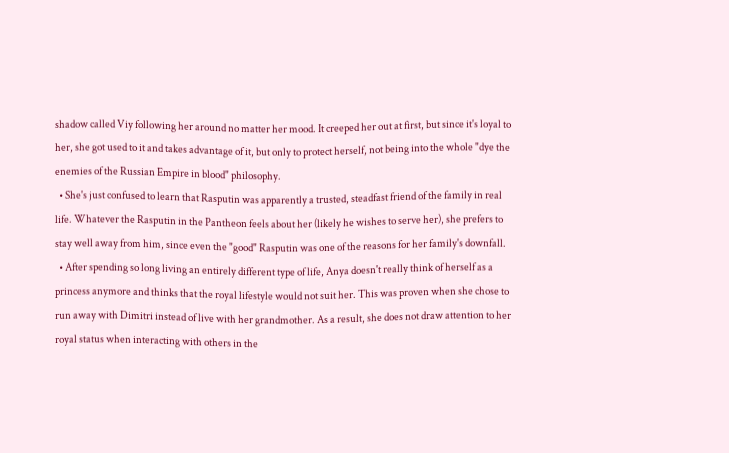shadow called Viy following her around no matter her mood. It creeped her out at first, but since it's loyal to her, she got used to it and takes advantage of it, but only to protect herself, not being into the whole "dye the enemies of the Russian Empire in blood" philosophy.
  • She's just confused to learn that Rasputin was apparently a trusted, steadfast friend of the family in real life. Whatever the Rasputin in the Pantheon feels about her (likely he wishes to serve her), she prefers to stay well away from him, since even the "good" Rasputin was one of the reasons for her family's downfall.
  • After spending so long living an entirely different type of life, Anya doesn't really think of herself as a princess anymore and thinks that the royal lifestyle would not suit her. This was proven when she chose to run away with Dimitri instead of live with her grandmother. As a result, she does not draw attention to her royal status when interacting with others in the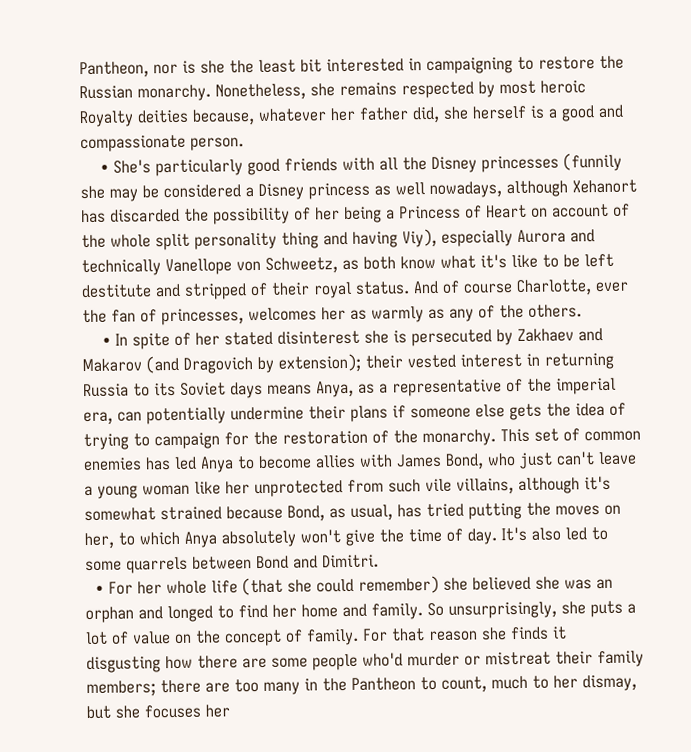Pantheon, nor is she the least bit interested in campaigning to restore the Russian monarchy. Nonetheless, she remains respected by most heroic Royalty deities because, whatever her father did, she herself is a good and compassionate person.
    • She's particularly good friends with all the Disney princesses (funnily she may be considered a Disney princess as well nowadays, although Xehanort has discarded the possibility of her being a Princess of Heart on account of the whole split personality thing and having Viy), especially Aurora and technically Vanellope von Schweetz, as both know what it's like to be left destitute and stripped of their royal status. And of course Charlotte, ever the fan of princesses, welcomes her as warmly as any of the others.
    • In spite of her stated disinterest she is persecuted by Zakhaev and Makarov (and Dragovich by extension); their vested interest in returning Russia to its Soviet days means Anya, as a representative of the imperial era, can potentially undermine their plans if someone else gets the idea of trying to campaign for the restoration of the monarchy. This set of common enemies has led Anya to become allies with James Bond, who just can't leave a young woman like her unprotected from such vile villains, although it's somewhat strained because Bond, as usual, has tried putting the moves on her, to which Anya absolutely won't give the time of day. It's also led to some quarrels between Bond and Dimitri.
  • For her whole life (that she could remember) she believed she was an orphan and longed to find her home and family. So unsurprisingly, she puts a lot of value on the concept of family. For that reason she finds it disgusting how there are some people who'd murder or mistreat their family members; there are too many in the Pantheon to count, much to her dismay, but she focuses her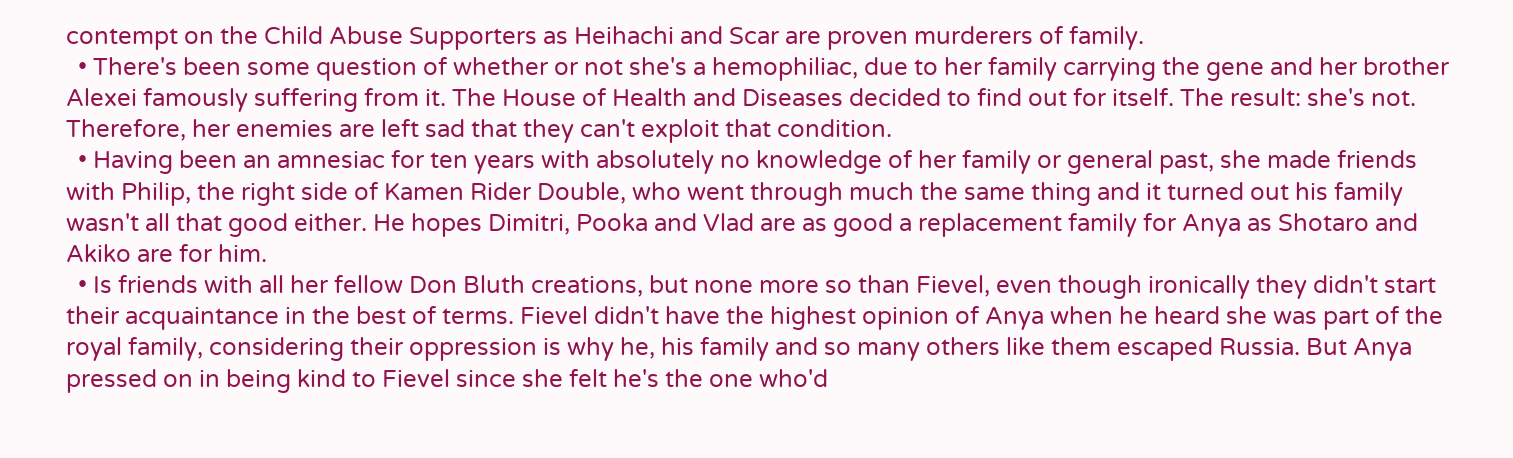contempt on the Child Abuse Supporters as Heihachi and Scar are proven murderers of family.
  • There's been some question of whether or not she's a hemophiliac, due to her family carrying the gene and her brother Alexei famously suffering from it. The House of Health and Diseases decided to find out for itself. The result: she's not. Therefore, her enemies are left sad that they can't exploit that condition.
  • Having been an amnesiac for ten years with absolutely no knowledge of her family or general past, she made friends with Philip, the right side of Kamen Rider Double, who went through much the same thing and it turned out his family wasn't all that good either. He hopes Dimitri, Pooka and Vlad are as good a replacement family for Anya as Shotaro and Akiko are for him.
  • Is friends with all her fellow Don Bluth creations, but none more so than Fievel, even though ironically they didn't start their acquaintance in the best of terms. Fievel didn't have the highest opinion of Anya when he heard she was part of the royal family, considering their oppression is why he, his family and so many others like them escaped Russia. But Anya pressed on in being kind to Fievel since she felt he's the one who'd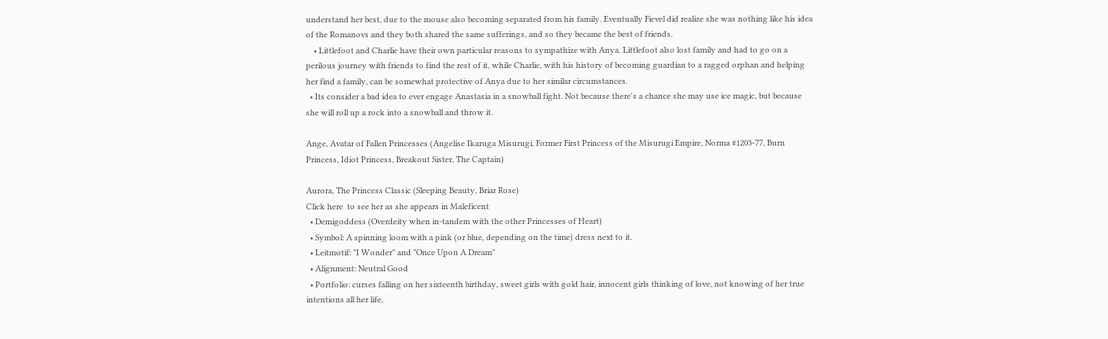understand her best, due to the mouse also becoming separated from his family. Eventually Fievel did realize she was nothing like his idea of the Romanovs and they both shared the same sufferings, and so they became the best of friends.
    • Littlefoot and Charlie have their own particular reasons to sympathize with Anya. Littlefoot also lost family and had to go on a perilous journey with friends to find the rest of it, while Charlie, with his history of becoming guardian to a ragged orphan and helping her find a family, can be somewhat protective of Anya due to her similar circumstances.
  • Its consider a bad idea to ever engage Anastasia in a snowball fight. Not because there's a chance she may use ice magic, but because she will roll up a rock into a snowball and throw it.

Ange, Avatar of Fallen Princesses (Angelise Ikaruga Misurugi, Former First Princess of the Misurugi Empire, Norma #1203-77, Burn Princess, Idiot Princess, Breakout Sister, The Captain)

Aurora, The Princess Classic (Sleeping Beauty, Briar Rose)
Click here  to see her as she appears in Maleficent
  • Demigoddess (Overdeity when in-tandem with the other Princesses of Heart)
  • Symbol: A spinning loom with a pink (or blue, depending on the time) dress next to it.
  • Leitmotif: "I Wonder" and "Once Upon A Dream"
  • Alignment: Neutral Good
  • Portfolio: curses falling on her sixteenth birthday, sweet girls with gold hair, innocent girls thinking of love, not knowing of her true intentions all her life,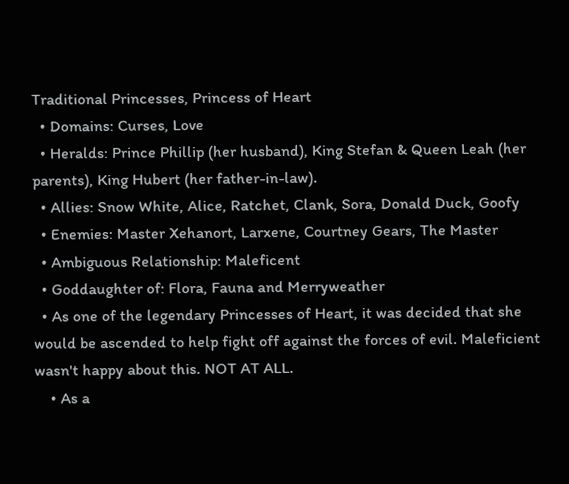Traditional Princesses, Princess of Heart
  • Domains: Curses, Love
  • Heralds: Prince Phillip (her husband), King Stefan & Queen Leah (her parents), King Hubert (her father-in-law).
  • Allies: Snow White, Alice, Ratchet, Clank, Sora, Donald Duck, Goofy
  • Enemies: Master Xehanort, Larxene, Courtney Gears, The Master
  • Ambiguous Relationship: Maleficent
  • Goddaughter of: Flora, Fauna and Merryweather
  • As one of the legendary Princesses of Heart, it was decided that she would be ascended to help fight off against the forces of evil. Maleficient wasn't happy about this. NOT AT ALL.
    • As a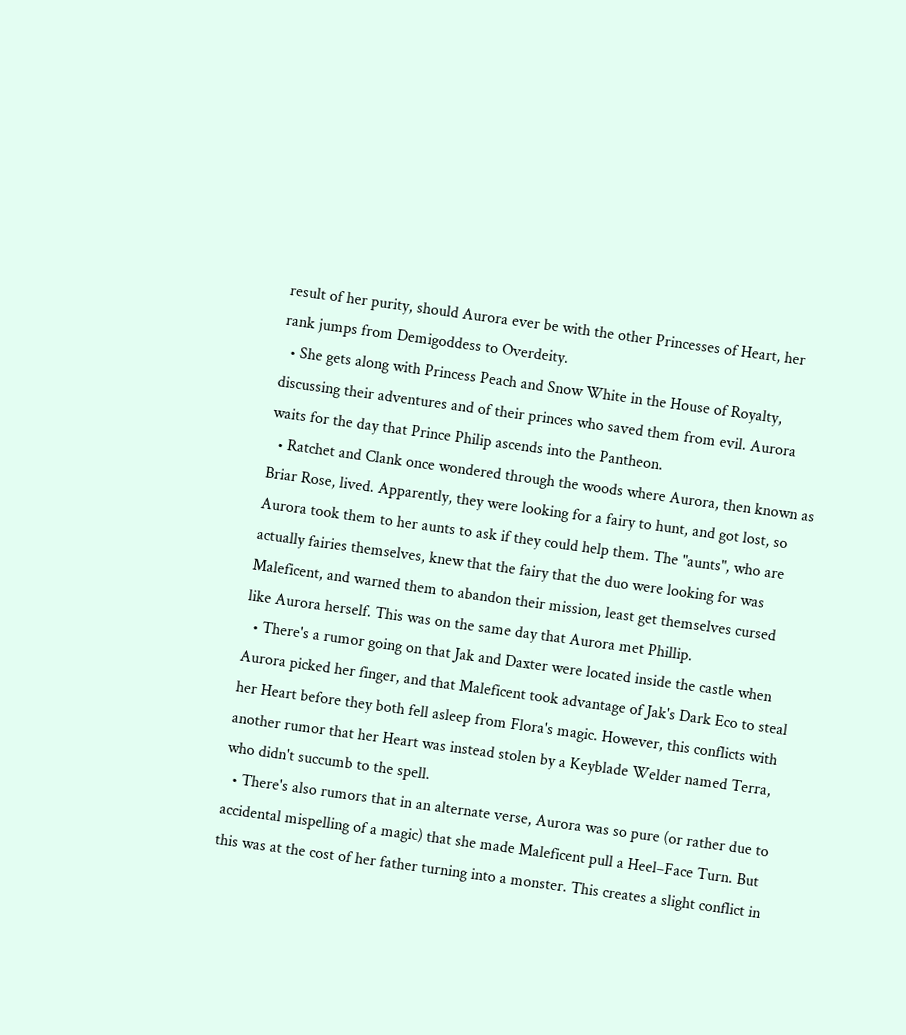result of her purity, should Aurora ever be with the other Princesses of Heart, her rank jumps from Demigoddess to Overdeity.
  • She gets along with Princess Peach and Snow White in the House of Royalty, discussing their adventures and of their princes who saved them from evil. Aurora waits for the day that Prince Philip ascends into the Pantheon.
  • Ratchet and Clank once wondered through the woods where Aurora, then known as Briar Rose, lived. Apparently, they were looking for a fairy to hunt, and got lost, so Aurora took them to her aunts to ask if they could help them. The "aunts", who are actually fairies themselves, knew that the fairy that the duo were looking for was Maleficent, and warned them to abandon their mission, least get themselves cursed like Aurora herself. This was on the same day that Aurora met Phillip.
  • There's a rumor going on that Jak and Daxter were located inside the castle when Aurora picked her finger, and that Maleficent took advantage of Jak's Dark Eco to steal her Heart before they both fell asleep from Flora's magic. However, this conflicts with another rumor that her Heart was instead stolen by a Keyblade Welder named Terra, who didn't succumb to the spell.
  • There's also rumors that in an alternate verse, Aurora was so pure (or rather due to accidental mispelling of a magic) that she made Maleficent pull a Heel–Face Turn. But this was at the cost of her father turning into a monster. This creates a slight conflict in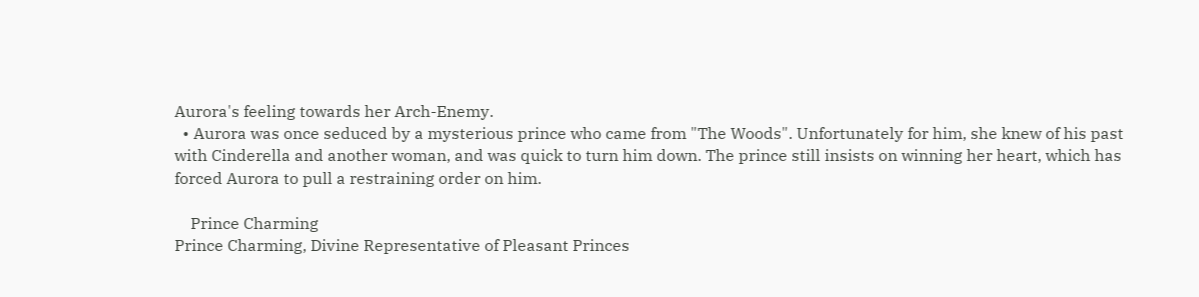Aurora's feeling towards her Arch-Enemy.
  • Aurora was once seduced by a mysterious prince who came from "The Woods". Unfortunately for him, she knew of his past with Cinderella and another woman, and was quick to turn him down. The prince still insists on winning her heart, which has forced Aurora to pull a restraining order on him.

    Prince Charming
Prince Charming, Divine Representative of Pleasant Princes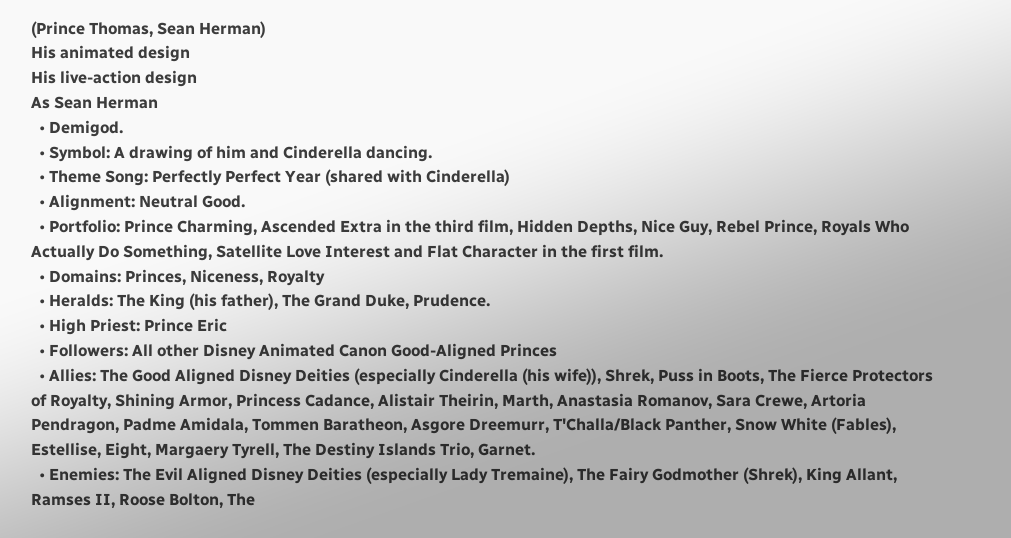(Prince Thomas, Sean Herman)
His animated design
His live-action design
As Sean Herman
  • Demigod.
  • Symbol: A drawing of him and Cinderella dancing.
  • Theme Song: Perfectly Perfect Year (shared with Cinderella)
  • Alignment: Neutral Good.
  • Portfolio: Prince Charming, Ascended Extra in the third film, Hidden Depths, Nice Guy, Rebel Prince, Royals Who Actually Do Something, Satellite Love Interest and Flat Character in the first film.
  • Domains: Princes, Niceness, Royalty
  • Heralds: The King (his father), The Grand Duke, Prudence.
  • High Priest: Prince Eric
  • Followers: All other Disney Animated Canon Good-Aligned Princes
  • Allies: The Good Aligned Disney Deities (especially Cinderella (his wife)), Shrek, Puss in Boots, The Fierce Protectors of Royalty, Shining Armor, Princess Cadance, Alistair Theirin, Marth, Anastasia Romanov, Sara Crewe, Artoria Pendragon, Padme Amidala, Tommen Baratheon, Asgore Dreemurr, T'Challa/Black Panther, Snow White (Fables), Estellise, Eight, Margaery Tyrell, The Destiny Islands Trio, Garnet.
  • Enemies: The Evil Aligned Disney Deities (especially Lady Tremaine), The Fairy Godmother (Shrek), King Allant, Ramses II, Roose Bolton, The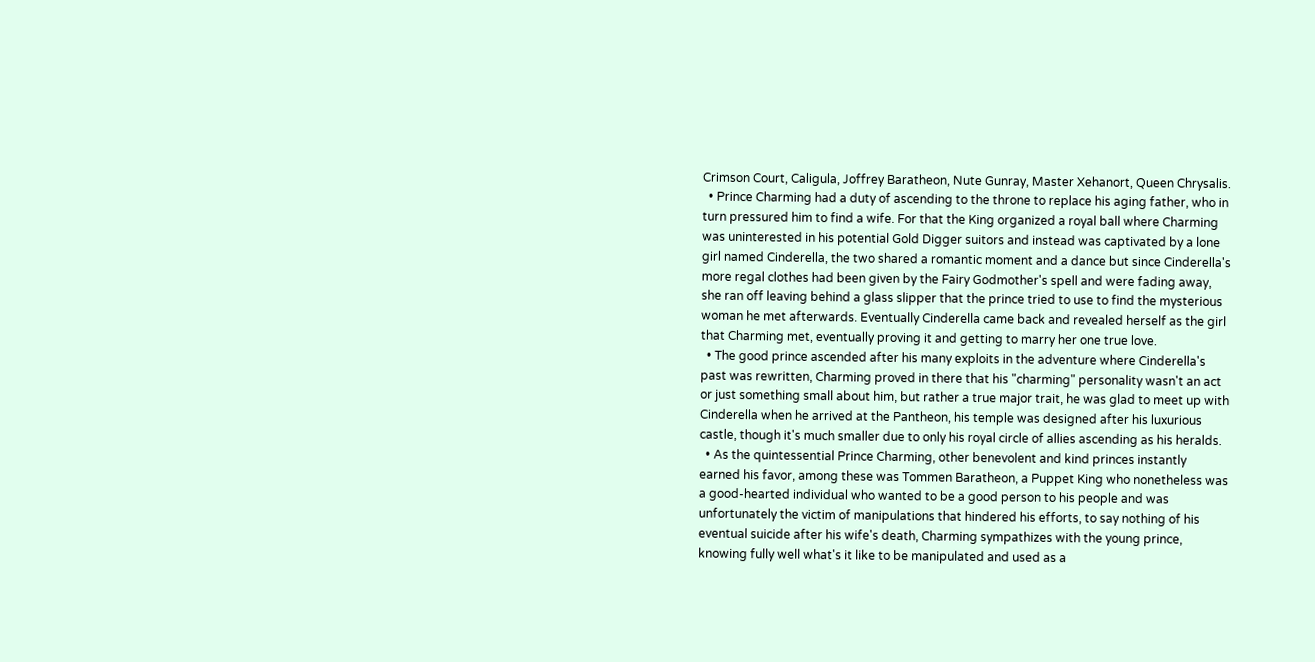Crimson Court, Caligula, Joffrey Baratheon, Nute Gunray, Master Xehanort, Queen Chrysalis.
  • Prince Charming had a duty of ascending to the throne to replace his aging father, who in turn pressured him to find a wife. For that the King organized a royal ball where Charming was uninterested in his potential Gold Digger suitors and instead was captivated by a lone girl named Cinderella, the two shared a romantic moment and a dance but since Cinderella's more regal clothes had been given by the Fairy Godmother's spell and were fading away, she ran off leaving behind a glass slipper that the prince tried to use to find the mysterious woman he met afterwards. Eventually Cinderella came back and revealed herself as the girl that Charming met, eventually proving it and getting to marry her one true love.
  • The good prince ascended after his many exploits in the adventure where Cinderella's past was rewritten, Charming proved in there that his "charming" personality wasn't an act or just something small about him, but rather a true major trait, he was glad to meet up with Cinderella when he arrived at the Pantheon, his temple was designed after his luxurious castle, though it's much smaller due to only his royal circle of allies ascending as his heralds.
  • As the quintessential Prince Charming, other benevolent and kind princes instantly earned his favor, among these was Tommen Baratheon, a Puppet King who nonetheless was a good-hearted individual who wanted to be a good person to his people and was unfortunately the victim of manipulations that hindered his efforts, to say nothing of his eventual suicide after his wife's death, Charming sympathizes with the young prince, knowing fully well what's it like to be manipulated and used as a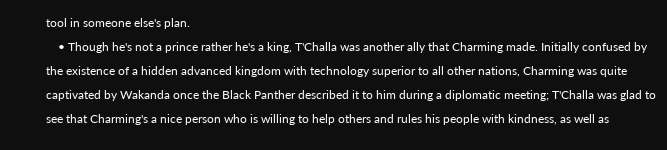tool in someone else's plan.
    • Though he's not a prince rather he's a king, T'Challa was another ally that Charming made. Initially confused by the existence of a hidden advanced kingdom with technology superior to all other nations, Charming was quite captivated by Wakanda once the Black Panther described it to him during a diplomatic meeting; T'Challa was glad to see that Charming's a nice person who is willing to help others and rules his people with kindness, as well as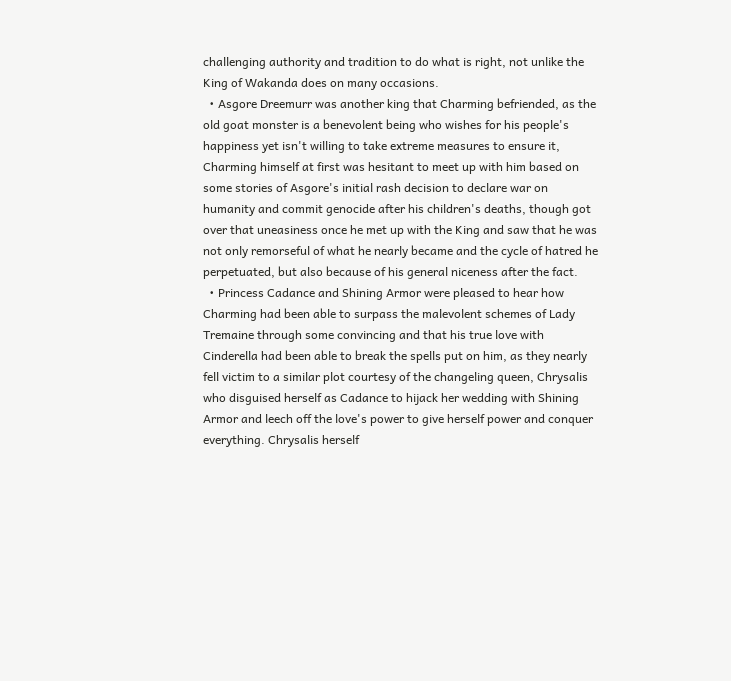challenging authority and tradition to do what is right, not unlike the King of Wakanda does on many occasions.
  • Asgore Dreemurr was another king that Charming befriended, as the old goat monster is a benevolent being who wishes for his people's happiness yet isn't willing to take extreme measures to ensure it, Charming himself at first was hesitant to meet up with him based on some stories of Asgore's initial rash decision to declare war on humanity and commit genocide after his children's deaths, though got over that uneasiness once he met up with the King and saw that he was not only remorseful of what he nearly became and the cycle of hatred he perpetuated, but also because of his general niceness after the fact.
  • Princess Cadance and Shining Armor were pleased to hear how Charming had been able to surpass the malevolent schemes of Lady Tremaine through some convincing and that his true love with Cinderella had been able to break the spells put on him, as they nearly fell victim to a similar plot courtesy of the changeling queen, Chrysalis who disguised herself as Cadance to hijack her wedding with Shining Armor and leech off the love's power to give herself power and conquer everything. Chrysalis herself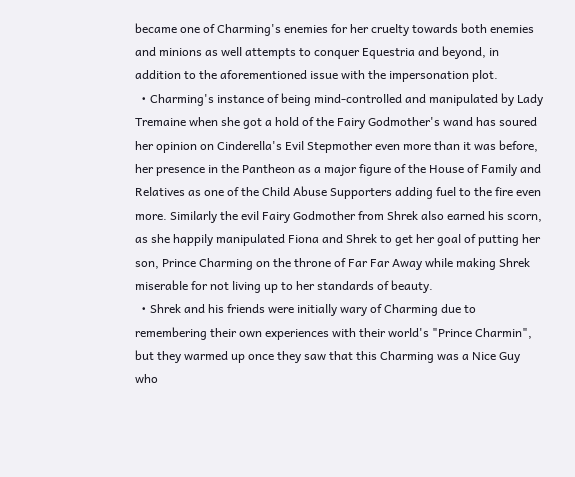became one of Charming's enemies for her cruelty towards both enemies and minions as well attempts to conquer Equestria and beyond, in addition to the aforementioned issue with the impersonation plot.
  • Charming's instance of being mind-controlled and manipulated by Lady Tremaine when she got a hold of the Fairy Godmother's wand has soured her opinion on Cinderella's Evil Stepmother even more than it was before, her presence in the Pantheon as a major figure of the House of Family and Relatives as one of the Child Abuse Supporters adding fuel to the fire even more. Similarly the evil Fairy Godmother from Shrek also earned his scorn, as she happily manipulated Fiona and Shrek to get her goal of putting her son, Prince Charming on the throne of Far Far Away while making Shrek miserable for not living up to her standards of beauty.
  • Shrek and his friends were initially wary of Charming due to remembering their own experiences with their world's "Prince Charmin", but they warmed up once they saw that this Charming was a Nice Guy who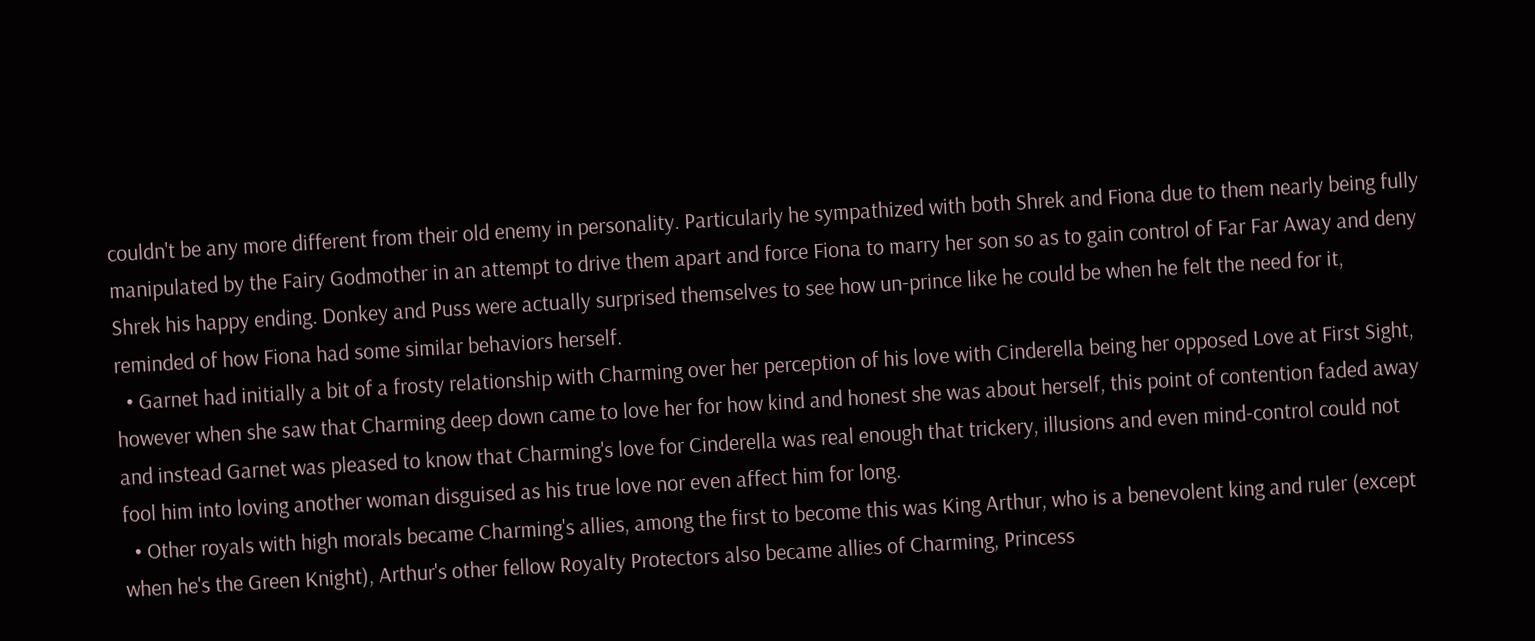couldn't be any more different from their old enemy in personality. Particularly he sympathized with both Shrek and Fiona due to them nearly being fully manipulated by the Fairy Godmother in an attempt to drive them apart and force Fiona to marry her son so as to gain control of Far Far Away and deny Shrek his happy ending. Donkey and Puss were actually surprised themselves to see how un-prince like he could be when he felt the need for it, reminded of how Fiona had some similar behaviors herself.
  • Garnet had initially a bit of a frosty relationship with Charming over her perception of his love with Cinderella being her opposed Love at First Sight, however when she saw that Charming deep down came to love her for how kind and honest she was about herself, this point of contention faded away and instead Garnet was pleased to know that Charming's love for Cinderella was real enough that trickery, illusions and even mind-control could not fool him into loving another woman disguised as his true love nor even affect him for long.
  • Other royals with high morals became Charming's allies, among the first to become this was King Arthur, who is a benevolent king and ruler (except when he's the Green Knight), Arthur's other fellow Royalty Protectors also became allies of Charming, Princess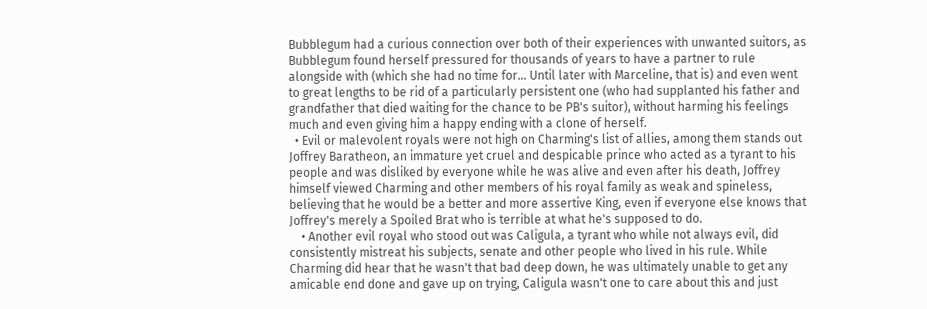Bubblegum had a curious connection over both of their experiences with unwanted suitors, as Bubblegum found herself pressured for thousands of years to have a partner to rule alongside with (which she had no time for... Until later with Marceline, that is) and even went to great lengths to be rid of a particularly persistent one (who had supplanted his father and grandfather that died waiting for the chance to be PB's suitor), without harming his feelings much and even giving him a happy ending with a clone of herself.
  • Evil or malevolent royals were not high on Charming's list of allies, among them stands out Joffrey Baratheon, an immature yet cruel and despicable prince who acted as a tyrant to his people and was disliked by everyone while he was alive and even after his death, Joffrey himself viewed Charming and other members of his royal family as weak and spineless, believing that he would be a better and more assertive King, even if everyone else knows that Joffrey's merely a Spoiled Brat who is terrible at what he's supposed to do.
    • Another evil royal who stood out was Caligula, a tyrant who while not always evil, did consistently mistreat his subjects, senate and other people who lived in his rule. While Charming did hear that he wasn't that bad deep down, he was ultimately unable to get any amicable end done and gave up on trying, Caligula wasn't one to care about this and just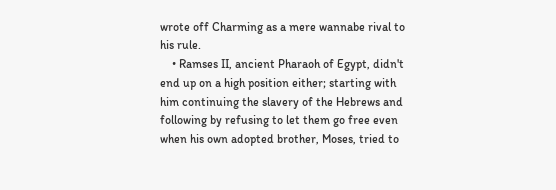wrote off Charming as a mere wannabe rival to his rule.
    • Ramses II, ancient Pharaoh of Egypt, didn't end up on a high position either; starting with him continuing the slavery of the Hebrews and following by refusing to let them go free even when his own adopted brother, Moses, tried to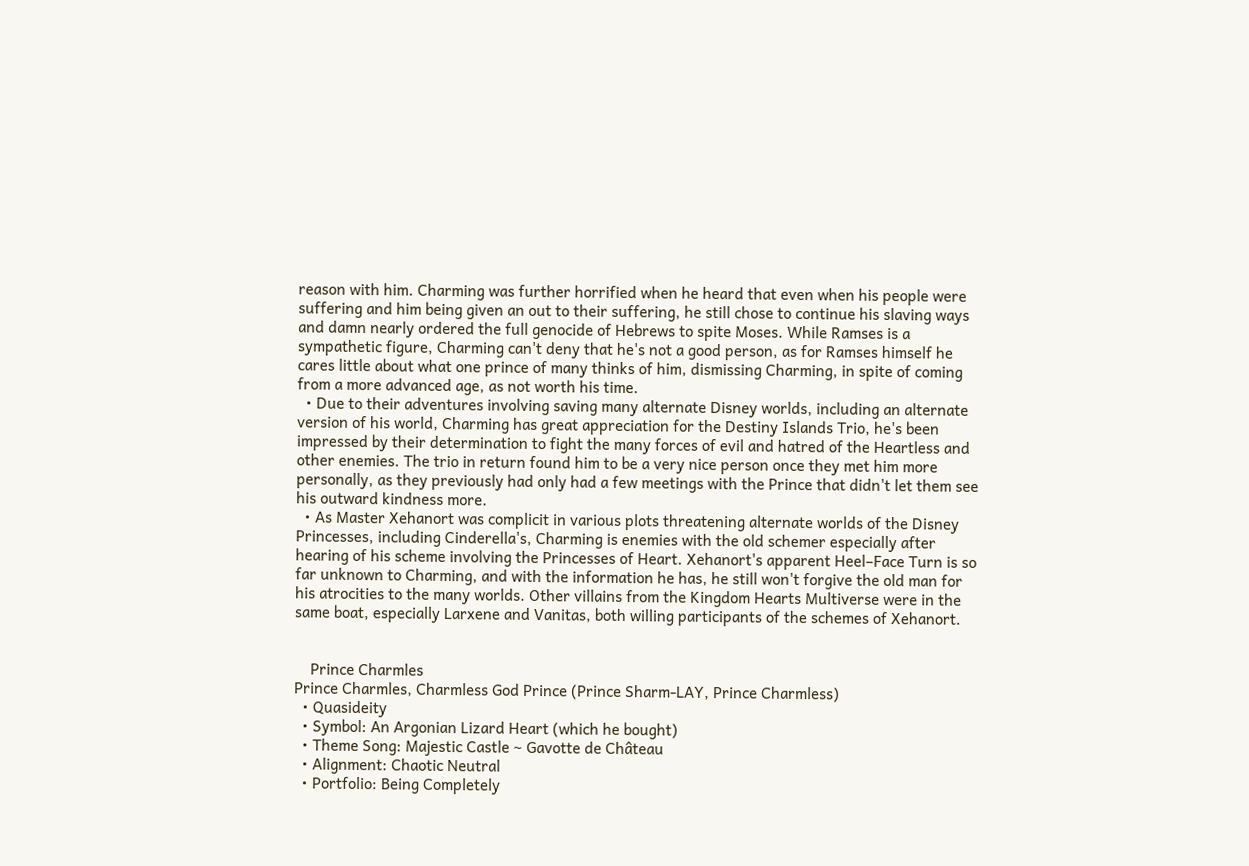reason with him. Charming was further horrified when he heard that even when his people were suffering and him being given an out to their suffering, he still chose to continue his slaving ways and damn nearly ordered the full genocide of Hebrews to spite Moses. While Ramses is a sympathetic figure, Charming can't deny that he's not a good person, as for Ramses himself he cares little about what one prince of many thinks of him, dismissing Charming, in spite of coming from a more advanced age, as not worth his time.
  • Due to their adventures involving saving many alternate Disney worlds, including an alternate version of his world, Charming has great appreciation for the Destiny Islands Trio, he's been impressed by their determination to fight the many forces of evil and hatred of the Heartless and other enemies. The trio in return found him to be a very nice person once they met him more personally, as they previously had only had a few meetings with the Prince that didn't let them see his outward kindness more.
  • As Master Xehanort was complicit in various plots threatening alternate worlds of the Disney Princesses, including Cinderella's, Charming is enemies with the old schemer especially after hearing of his scheme involving the Princesses of Heart. Xehanort's apparent Heel–Face Turn is so far unknown to Charming, and with the information he has, he still won't forgive the old man for his atrocities to the many worlds. Other villains from the Kingdom Hearts Multiverse were in the same boat, especially Larxene and Vanitas, both willing participants of the schemes of Xehanort.


    Prince Charmles
Prince Charmles, Charmless God Prince (Prince Sharm-LAY, Prince Charmless)
  • Quasideity
  • Symbol: An Argonian Lizard Heart (which he bought)
  • Theme Song: Majestic Castle ~ Gavotte de Château
  • Alignment: Chaotic Neutral
  • Portfolio: Being Completely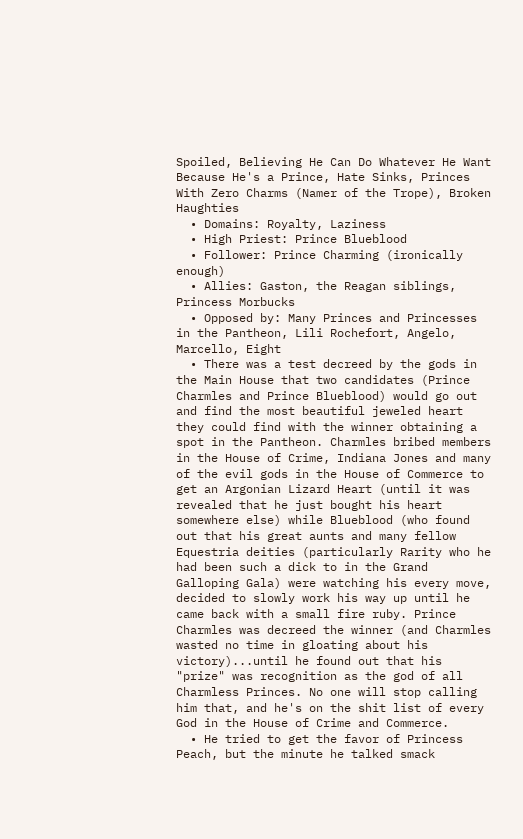Spoiled, Believing He Can Do Whatever He Want Because He's a Prince, Hate Sinks, Princes With Zero Charms (Namer of the Trope), Broken Haughties
  • Domains: Royalty, Laziness
  • High Priest: Prince Blueblood
  • Follower: Prince Charming (ironically enough)
  • Allies: Gaston, the Reagan siblings, Princess Morbucks
  • Opposed by: Many Princes and Princesses in the Pantheon, Lili Rochefort, Angelo, Marcello, Eight
  • There was a test decreed by the gods in the Main House that two candidates (Prince Charmles and Prince Blueblood) would go out and find the most beautiful jeweled heart they could find with the winner obtaining a spot in the Pantheon. Charmles bribed members in the House of Crime, Indiana Jones and many of the evil gods in the House of Commerce to get an Argonian Lizard Heart (until it was revealed that he just bought his heart somewhere else) while Blueblood (who found out that his great aunts and many fellow Equestria deities (particularly Rarity who he had been such a dick to in the Grand Galloping Gala) were watching his every move, decided to slowly work his way up until he came back with a small fire ruby. Prince Charmles was decreed the winner (and Charmles wasted no time in gloating about his victory)...until he found out that his "prize" was recognition as the god of all Charmless Princes. No one will stop calling him that, and he's on the shit list of every God in the House of Crime and Commerce.
  • He tried to get the favor of Princess Peach, but the minute he talked smack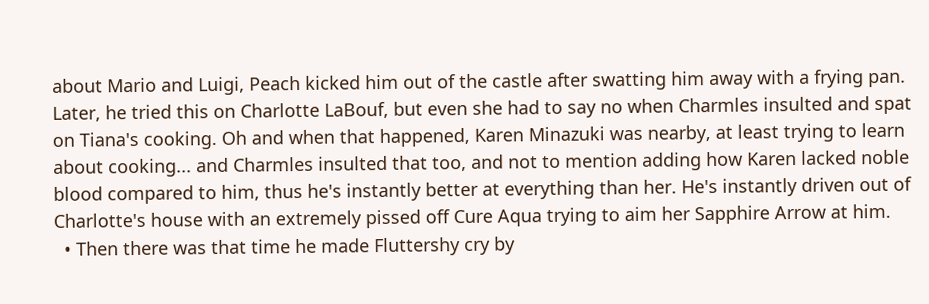about Mario and Luigi, Peach kicked him out of the castle after swatting him away with a frying pan. Later, he tried this on Charlotte LaBouf, but even she had to say no when Charmles insulted and spat on Tiana's cooking. Oh and when that happened, Karen Minazuki was nearby, at least trying to learn about cooking... and Charmles insulted that too, and not to mention adding how Karen lacked noble blood compared to him, thus he's instantly better at everything than her. He's instantly driven out of Charlotte's house with an extremely pissed off Cure Aqua trying to aim her Sapphire Arrow at him.
  • Then there was that time he made Fluttershy cry by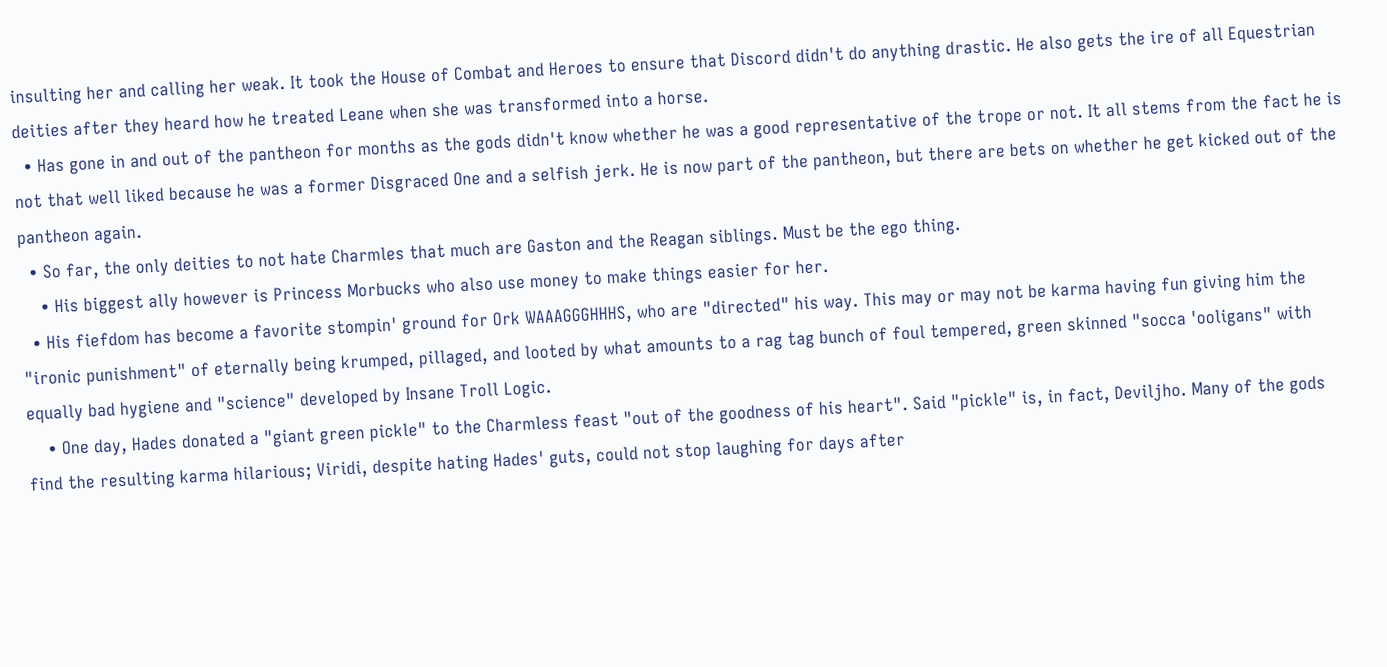insulting her and calling her weak. It took the House of Combat and Heroes to ensure that Discord didn't do anything drastic. He also gets the ire of all Equestrian deities after they heard how he treated Leane when she was transformed into a horse.
  • Has gone in and out of the pantheon for months as the gods didn't know whether he was a good representative of the trope or not. It all stems from the fact he is not that well liked because he was a former Disgraced One and a selfish jerk. He is now part of the pantheon, but there are bets on whether he get kicked out of the pantheon again.
  • So far, the only deities to not hate Charmles that much are Gaston and the Reagan siblings. Must be the ego thing.
    • His biggest ally however is Princess Morbucks who also use money to make things easier for her.
  • His fiefdom has become a favorite stompin' ground for Ork WAAAGGGHHHS, who are "directed" his way. This may or may not be karma having fun giving him the "ironic punishment" of eternally being krumped, pillaged, and looted by what amounts to a rag tag bunch of foul tempered, green skinned "socca 'ooligans" with equally bad hygiene and "science" developed by Insane Troll Logic.
    • One day, Hades donated a "giant green pickle" to the Charmless feast "out of the goodness of his heart". Said "pickle" is, in fact, Deviljho. Many of the gods find the resulting karma hilarious; Viridi, despite hating Hades' guts, could not stop laughing for days after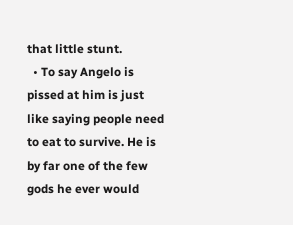that little stunt.
  • To say Angelo is pissed at him is just like saying people need to eat to survive. He is by far one of the few gods he ever would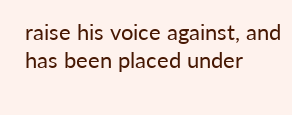raise his voice against, and has been placed under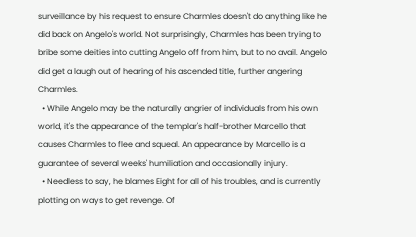surveillance by his request to ensure Charmles doesn't do anything like he did back on Angelo's world. Not surprisingly, Charmles has been trying to bribe some deities into cutting Angelo off from him, but to no avail. Angelo did get a laugh out of hearing of his ascended title, further angering Charmles.
  • While Angelo may be the naturally angrier of individuals from his own world, it's the appearance of the templar's half-brother Marcello that causes Charmles to flee and squeal. An appearance by Marcello is a guarantee of several weeks' humiliation and occasionally injury.
  • Needless to say, he blames Eight for all of his troubles, and is currently plotting on ways to get revenge. Of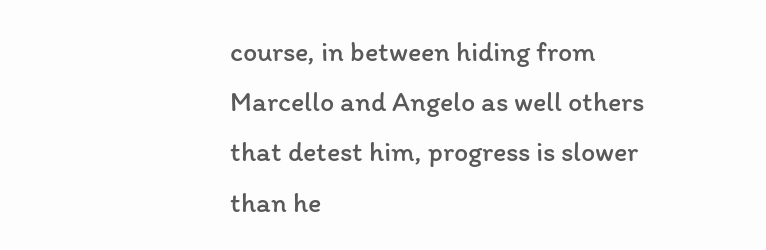course, in between hiding from Marcello and Angelo as well others that detest him, progress is slower than he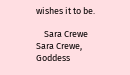wishes it to be.

    Sara Crewe
Sara Crewe, Goddess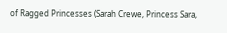of Ragged Princesses (Sarah Crewe, Princess Sara,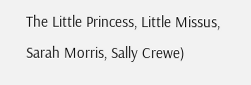The Little Princess, Little Missus, Sarah Morris, Sally Crewe)